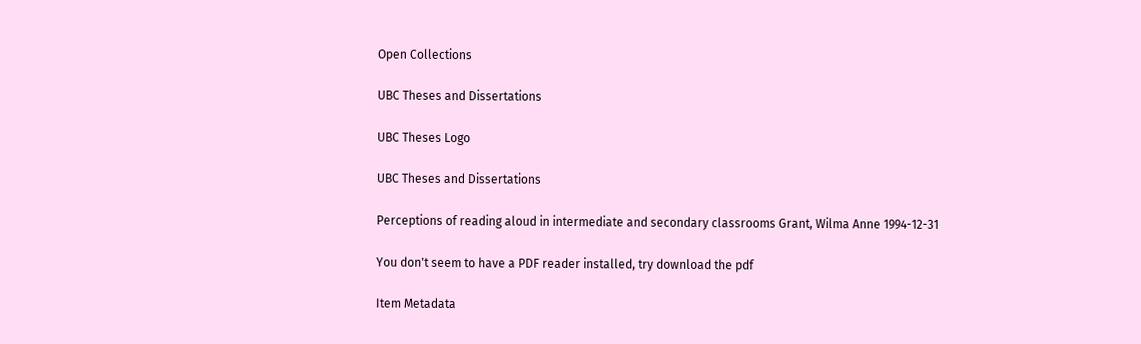Open Collections

UBC Theses and Dissertations

UBC Theses Logo

UBC Theses and Dissertations

Perceptions of reading aloud in intermediate and secondary classrooms Grant, Wilma Anne 1994-12-31

You don't seem to have a PDF reader installed, try download the pdf

Item Metadata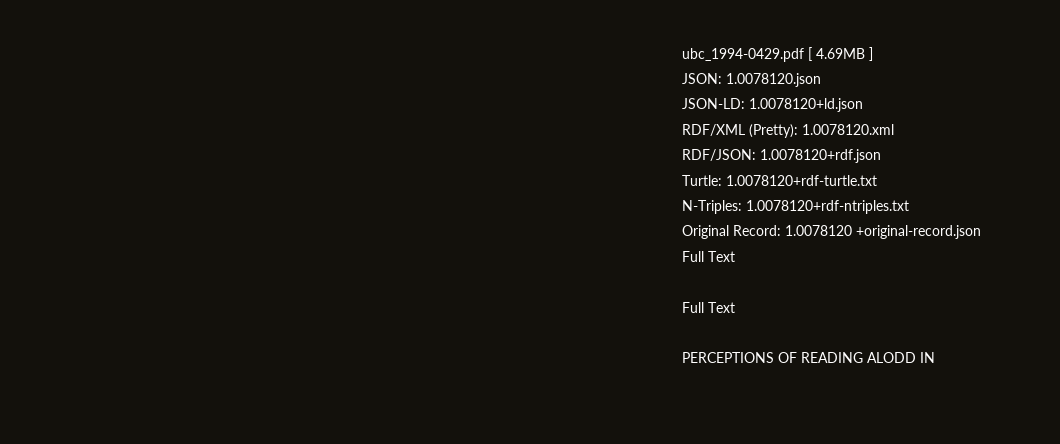ubc_1994-0429.pdf [ 4.69MB ]
JSON: 1.0078120.json
JSON-LD: 1.0078120+ld.json
RDF/XML (Pretty): 1.0078120.xml
RDF/JSON: 1.0078120+rdf.json
Turtle: 1.0078120+rdf-turtle.txt
N-Triples: 1.0078120+rdf-ntriples.txt
Original Record: 1.0078120 +original-record.json
Full Text

Full Text

PERCEPTIONS OF READING ALODD IN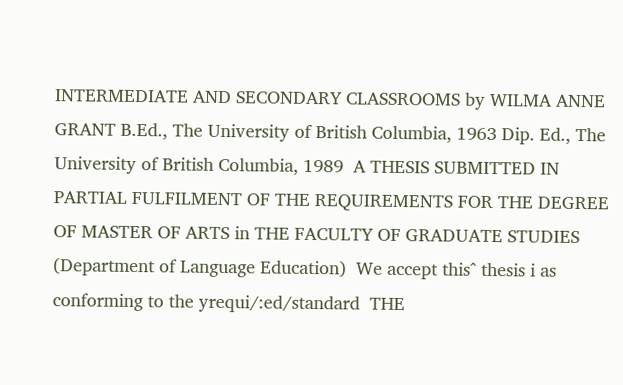INTERMEDIATE AND SECONDARY CLASSROOMS by WILMA ANNE GRANT B.Ed., The University of British Columbia, 1963 Dip. Ed., The University of British Columbia, 1989  A THESIS SUBMITTED IN PARTIAL FULFILMENT OF THE REQUIREMENTS FOR THE DEGREE OF MASTER OF ARTS in THE FACULTY OF GRADUATE STUDIES (Department of Language Education)  We accept this^ thesis i as conforming to the yrequi/:ed/standard  THE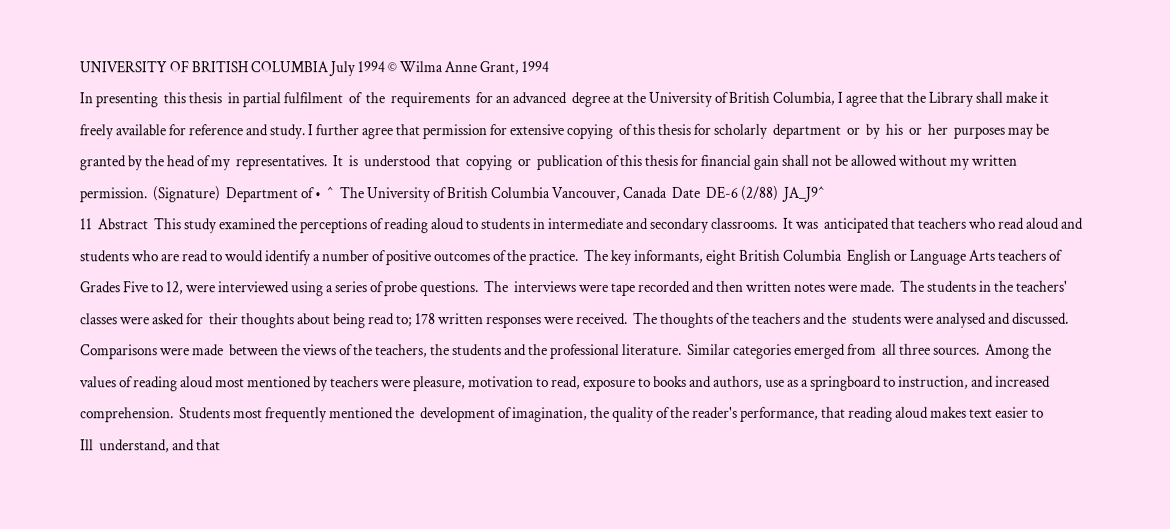UNIVERSITY OF BRITISH COLUMBIA July 1994 © Wilma Anne Grant, 1994
In presenting  this thesis  in partial fulfilment  of  the  requirements  for an advanced  degree at the University of British Columbia, I agree that the Library shall make it freely available for reference and study. I further agree that permission for extensive copying  of this thesis for scholarly  department  or  by  his  or  her  purposes may be granted by the head of my  representatives.  It  is  understood  that  copying  or  publication of this thesis for financial gain shall not be allowed without my written permission.  (Signature)  Department of •  ^  The University of British Columbia Vancouver, Canada  Date  DE-6 (2/88)  JA_J9^
11  Abstract  This study examined the perceptions of reading aloud to students in intermediate and secondary classrooms.  It was  anticipated that teachers who read aloud and students who are read to would identify a number of positive outcomes of the practice.  The key informants, eight British Columbia  English or Language Arts teachers of Grades Five to 12, were interviewed using a series of probe questions.  The  interviews were tape recorded and then written notes were made.  The students in the teachers' classes were asked for  their thoughts about being read to; 178 written responses were received.  The thoughts of the teachers and the  students were analysed and discussed.  Comparisons were made  between the views of the teachers, the students and the professional literature.  Similar categories emerged from  all three sources.  Among the values of reading aloud most mentioned by teachers were pleasure, motivation to read, exposure to books and authors, use as a springboard to instruction, and increased comprehension.  Students most frequently mentioned the  development of imagination, the quality of the reader's performance, that reading aloud makes text easier to
Ill  understand, and that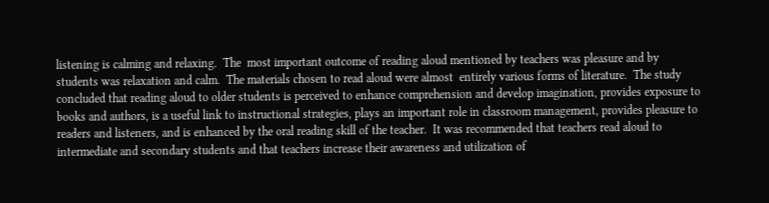listening is calming and relaxing.  The  most important outcome of reading aloud mentioned by teachers was pleasure and by students was relaxation and calm.  The materials chosen to read aloud were almost  entirely various forms of literature.  The study concluded that reading aloud to older students is perceived to enhance comprehension and develop imagination, provides exposure to books and authors, is a useful link to instructional strategies, plays an important role in classroom management, provides pleasure to readers and listeners, and is enhanced by the oral reading skill of the teacher.  It was recommended that teachers read aloud to intermediate and secondary students and that teachers increase their awareness and utilization of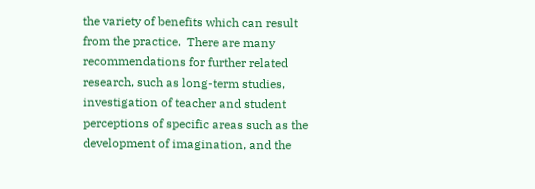the variety of benefits which can result from the practice.  There are many recommendations for further related research, such as long-term studies, investigation of teacher and student perceptions of specific areas such as the development of imagination, and the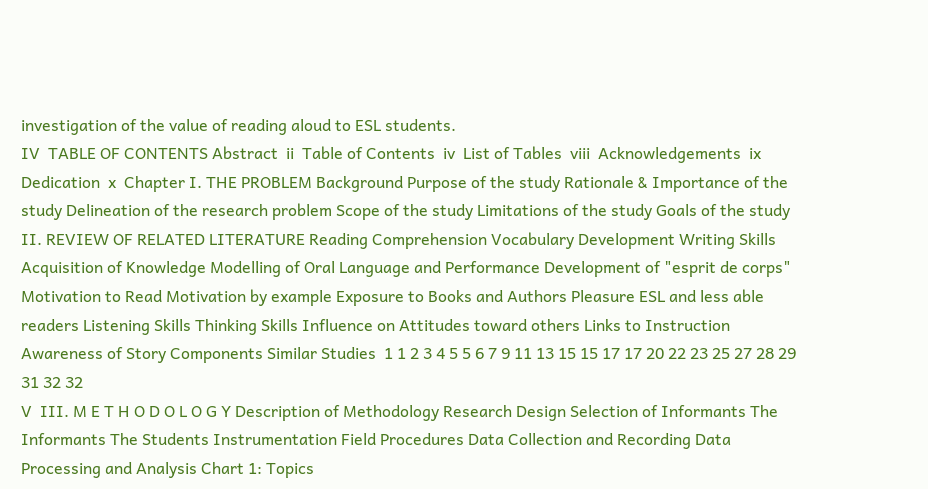investigation of the value of reading aloud to ESL students.
IV  TABLE OF CONTENTS Abstract  ii  Table of Contents  iv  List of Tables  viii  Acknowledgements  ix  Dedication  x  Chapter I. THE PROBLEM Background Purpose of the study Rationale & Importance of the study Delineation of the research problem Scope of the study Limitations of the study Goals of the study II. REVIEW OF RELATED LITERATURE Reading Comprehension Vocabulary Development Writing Skills Acquisition of Knowledge Modelling of Oral Language and Performance Development of "esprit de corps" Motivation to Read Motivation by example Exposure to Books and Authors Pleasure ESL and less able readers Listening Skills Thinking Skills Influence on Attitudes toward others Links to Instruction Awareness of Story Components Similar Studies  1 1 2 3 4 5 5 6 7 9 11 13 15 15 17 17 20 22 23 25 27 28 29 31 32 32
V  III. M E T H O D O L O G Y Description of Methodology Research Design Selection of Informants The Informants The Students Instrumentation Field Procedures Data Collection and Recording Data Processing and Analysis Chart 1: Topics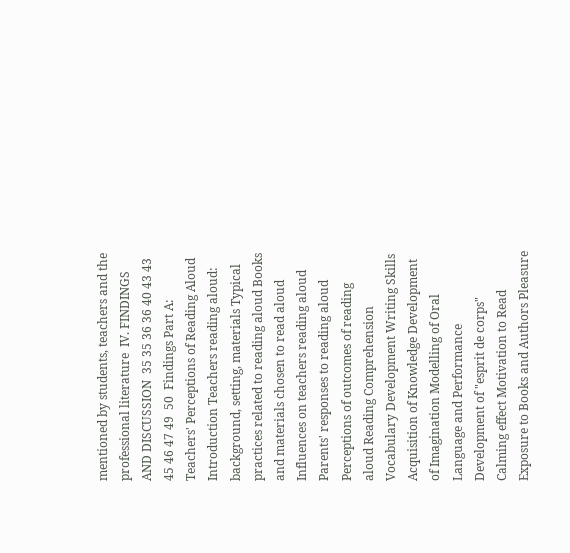mentioned by students, teachers and the professional literature  IV. FINDINGS AND DISCUSSION  35 35 36 36 40 43 43 45 46 47 49  50  Findings Part A: Teachers' Perceptions of Reading Aloud Introduction Teachers reading aloud: background, setting, materials Typical practices related to reading aloud Books and materials chosen to read aloud Influences on teachers reading aloud Parents' responses to reading aloud Perceptions of outcomes of reading aloud Reading Comprehension Vocabulary Development Writing Skills Acquisition of Knowledge Development of Imagination Modelling of Oral Language and Performance Development of "esprit de corps" Calming effect Motivation to Read Exposure to Books and Authors Pleasure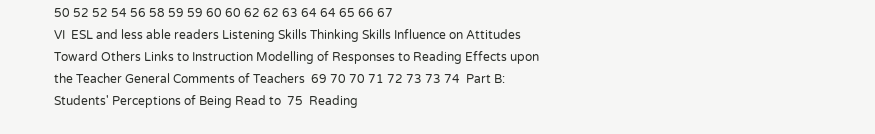50 52 52 54 56 58 59 59 60 60 62 62 63 64 64 65 66 67
VI  ESL and less able readers Listening Skills Thinking Skills Influence on Attitudes Toward Others Links to Instruction Modelling of Responses to Reading Effects upon the Teacher General Comments of Teachers  69 70 70 71 72 73 73 74  Part B: Students' Perceptions of Being Read to  75  Reading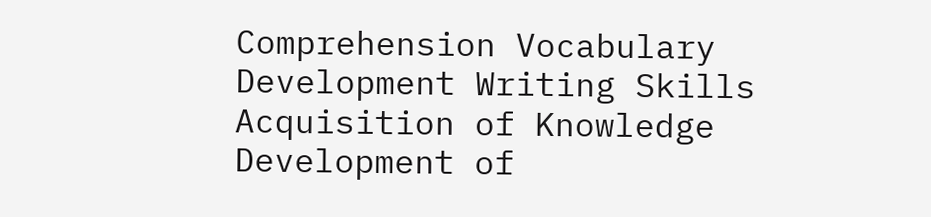Comprehension Vocabulary Development Writing Skills Acquisition of Knowledge Development of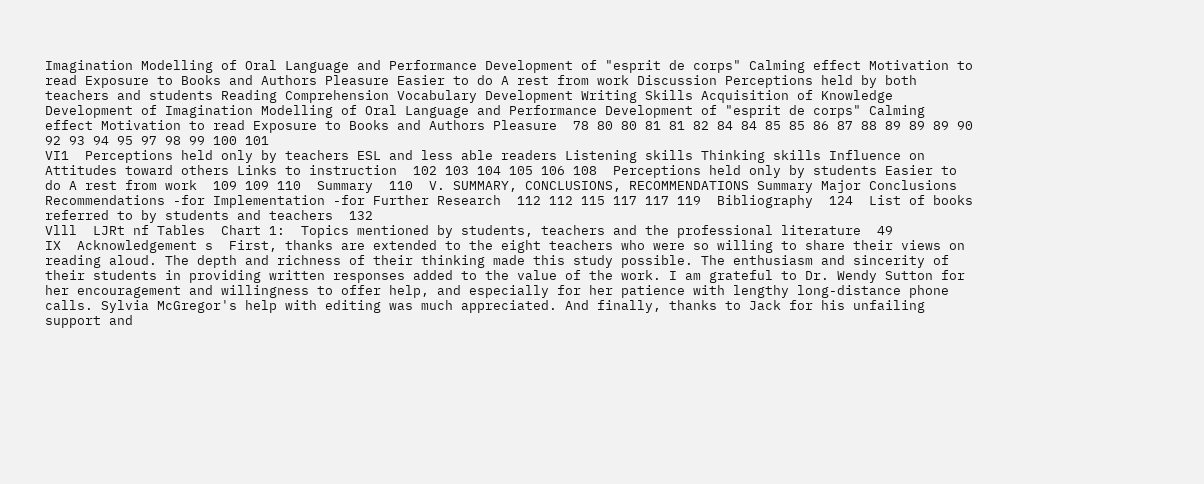Imagination Modelling of Oral Language and Performance Development of "esprit de corps" Calming effect Motivation to read Exposure to Books and Authors Pleasure Easier to do A rest from work Discussion Perceptions held by both teachers and students Reading Comprehension Vocabulary Development Writing Skills Acquisition of Knowledge Development of Imagination Modelling of Oral Language and Performance Development of "esprit de corps" Calming effect Motivation to read Exposure to Books and Authors Pleasure  78 80 80 81 81 82 84 84 85 85 86 87 88 89 89 89 90 92 93 94 95 97 98 99 100 101
VI1  Perceptions held only by teachers ESL and less able readers Listening skills Thinking skills Influence on Attitudes toward others Links to instruction  102 103 104 105 106 108  Perceptions held only by students Easier to do A rest from work  109 109 110  Summary  110  V. SUMMARY, CONCLUSIONS, RECOMMENDATIONS Summary Major Conclusions Recommendations -for Implementation -for Further Research  112 112 115 117 117 119  Bibliography  124  List of books referred to by students and teachers  132
Vlll  LJRt nf Tables  Chart 1:  Topics mentioned by students, teachers and the professional literature  49
IX  Acknowledgement s  First, thanks are extended to the eight teachers who were so willing to share their views on reading aloud. The depth and richness of their thinking made this study possible. The enthusiasm and sincerity of their students in providing written responses added to the value of the work. I am grateful to Dr. Wendy Sutton for her encouragement and willingness to offer help, and especially for her patience with lengthy long-distance phone calls. Sylvia McGregor's help with editing was much appreciated. And finally, thanks to Jack for his unfailing support and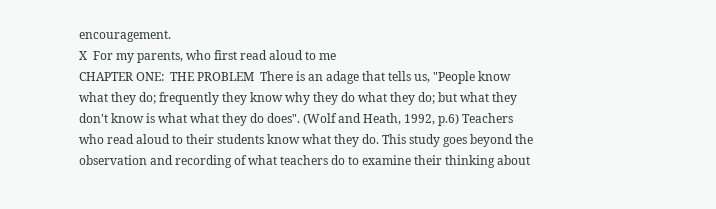encouragement.
X  For my parents, who first read aloud to me
CHAPTER ONE:  THE PROBLEM  There is an adage that tells us, "People know what they do; frequently they know why they do what they do; but what they don't know is what what they do does". (Wolf and Heath, 1992, p.6) Teachers who read aloud to their students know what they do. This study goes beyond the observation and recording of what teachers do to examine their thinking about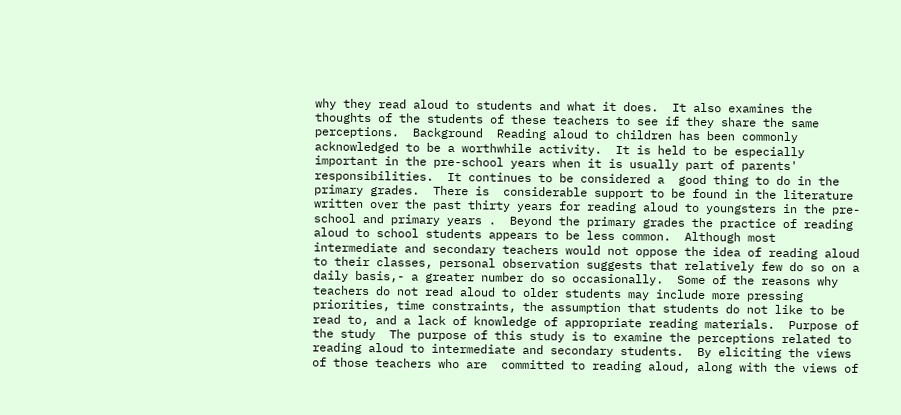why they read aloud to students and what it does.  It also examines the  thoughts of the students of these teachers to see if they share the same perceptions.  Background  Reading aloud to children has been commonly acknowledged to be a worthwhile activity.  It is held to be especially  important in the pre-school years when it is usually part of parents' responsibilities.  It continues to be considered a  good thing to do in the primary grades.  There is  considerable support to be found in the literature written over the past thirty years for reading aloud to youngsters in the pre-school and primary years .  Beyond the primary grades the practice of reading aloud to school students appears to be less common.  Although most
intermediate and secondary teachers would not oppose the idea of reading aloud to their classes, personal observation suggests that relatively few do so on a daily basis,- a greater number do so occasionally.  Some of the reasons why  teachers do not read aloud to older students may include more pressing priorities, time constraints, the assumption that students do not like to be read to, and a lack of knowledge of appropriate reading materials.  Purpose of the study  The purpose of this study is to examine the perceptions related to reading aloud to intermediate and secondary students.  By eliciting the views of those teachers who are  committed to reading aloud, along with the views of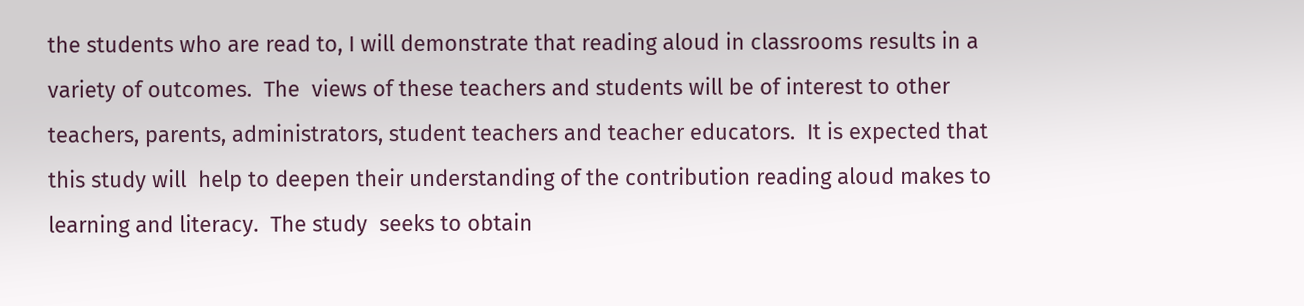the students who are read to, I will demonstrate that reading aloud in classrooms results in a variety of outcomes.  The  views of these teachers and students will be of interest to other teachers, parents, administrators, student teachers and teacher educators.  It is expected that this study will  help to deepen their understanding of the contribution reading aloud makes to learning and literacy.  The study  seeks to obtain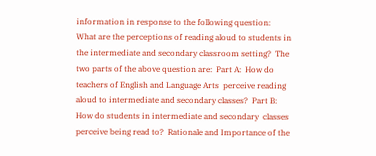information in response to the following question:
What are the perceptions of reading aloud to students in the intermediate and secondary classroom setting?  The two parts of the above question are:  Part A:  How do teachers of English and Language Arts  perceive reading aloud to intermediate and secondary classes?  Part B:  How do students in intermediate and secondary  classes perceive being read to?  Rationale and Importance of the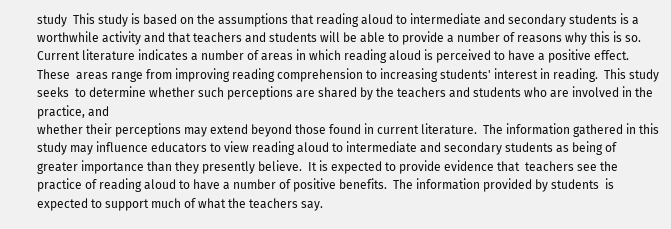study  This study is based on the assumptions that reading aloud to intermediate and secondary students is a worthwhile activity and that teachers and students will be able to provide a number of reasons why this is so.  Current literature indicates a number of areas in which reading aloud is perceived to have a positive effect.  These  areas range from improving reading comprehension to increasing students' interest in reading.  This study seeks  to determine whether such perceptions are shared by the teachers and students who are involved in the practice, and
whether their perceptions may extend beyond those found in current literature.  The information gathered in this study may influence educators to view reading aloud to intermediate and secondary students as being of greater importance than they presently believe.  It is expected to provide evidence that  teachers see the practice of reading aloud to have a number of positive benefits.  The information provided by students  is expected to support much of what the teachers say.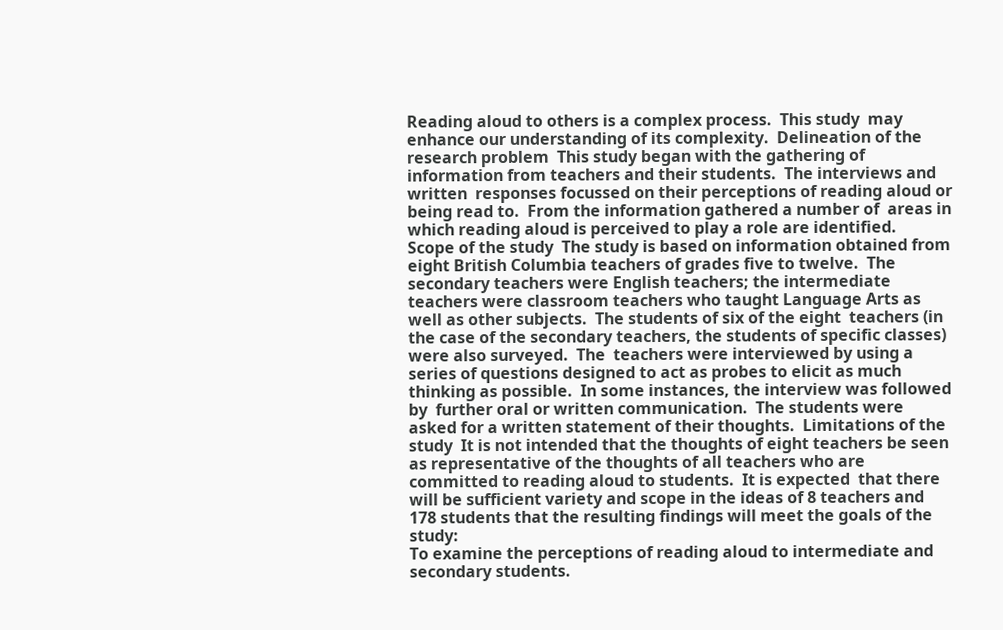Reading aloud to others is a complex process.  This study  may enhance our understanding of its complexity.  Delineation of the research problem  This study began with the gathering of information from teachers and their students.  The interviews and written  responses focussed on their perceptions of reading aloud or being read to.  From the information gathered a number of  areas in which reading aloud is perceived to play a role are identified.
Scope of the study  The study is based on information obtained from eight British Columbia teachers of grades five to twelve.  The  secondary teachers were English teachers; the intermediate teachers were classroom teachers who taught Language Arts as well as other subjects.  The students of six of the eight  teachers (in the case of the secondary teachers, the students of specific classes) were also surveyed.  The  teachers were interviewed by using a series of questions designed to act as probes to elicit as much thinking as possible.  In some instances, the interview was followed by  further oral or written communication.  The students were  asked for a written statement of their thoughts.  Limitations of the study  It is not intended that the thoughts of eight teachers be seen as representative of the thoughts of all teachers who are committed to reading aloud to students.  It is expected  that there will be sufficient variety and scope in the ideas of 8 teachers and 178 students that the resulting findings will meet the goals of the study:
To examine the perceptions of reading aloud to intermediate and secondary students.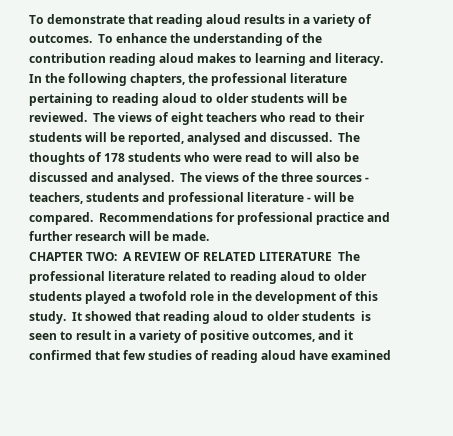To demonstrate that reading aloud results in a variety of outcomes.  To enhance the understanding of the contribution reading aloud makes to learning and literacy.  In the following chapters, the professional literature pertaining to reading aloud to older students will be reviewed.  The views of eight teachers who read to their  students will be reported, analysed and discussed.  The  thoughts of 178 students who were read to will also be discussed and analysed.  The views of the three sources -  teachers, students and professional literature - will be compared.  Recommendations for professional practice and  further research will be made.
CHAPTER TWO:  A REVIEW OF RELATED LITERATURE  The professional literature related to reading aloud to older students played a twofold role in the development of this study.  It showed that reading aloud to older students  is seen to result in a variety of positive outcomes, and it confirmed that few studies of reading aloud have examined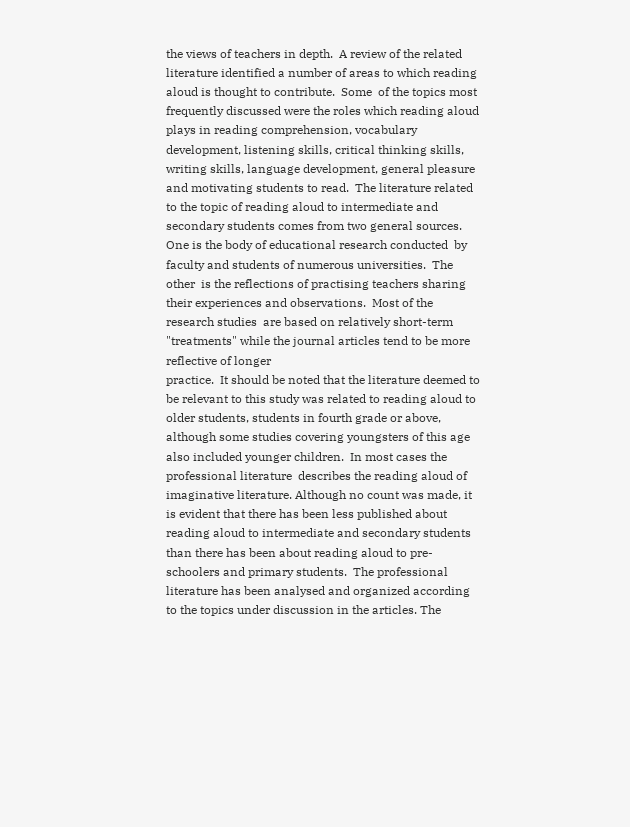the views of teachers in depth.  A review of the related literature identified a number of areas to which reading aloud is thought to contribute.  Some  of the topics most frequently discussed were the roles which reading aloud plays in reading comprehension, vocabulary development, listening skills, critical thinking skills, writing skills, language development, general pleasure and motivating students to read.  The literature related to the topic of reading aloud to intermediate and secondary students comes from two general sources.  One is the body of educational research conducted  by faculty and students of numerous universities.  The other  is the reflections of practising teachers sharing their experiences and observations.  Most of the research studies  are based on relatively short-term "treatments" while the journal articles tend to be more reflective of longer
practice.  It should be noted that the literature deemed to  be relevant to this study was related to reading aloud to older students, students in fourth grade or above, although some studies covering youngsters of this age also included younger children.  In most cases the professional literature  describes the reading aloud of imaginative literature. Although no count was made, it is evident that there has been less published about reading aloud to intermediate and secondary students than there has been about reading aloud to pre-schoolers and primary students.  The professional literature has been analysed and organized according to the topics under discussion in the articles. The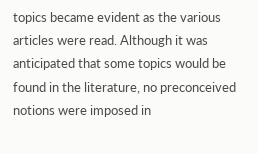topics became evident as the various articles were read. Although it was anticipated that some topics would be found in the literature, no preconceived notions were imposed in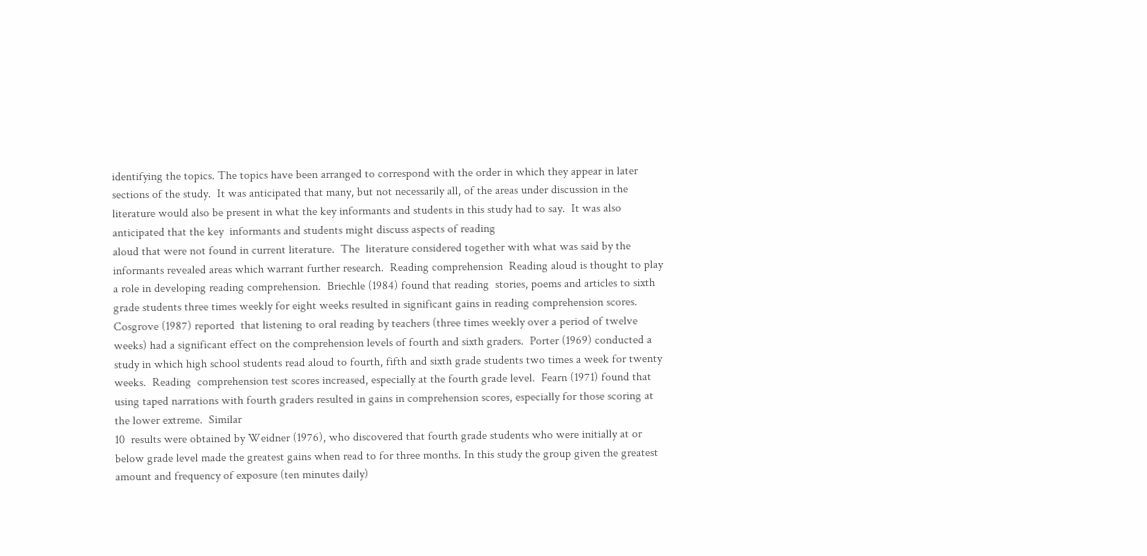identifying the topics. The topics have been arranged to correspond with the order in which they appear in later sections of the study.  It was anticipated that many, but not necessarily all, of the areas under discussion in the literature would also be present in what the key informants and students in this study had to say.  It was also anticipated that the key  informants and students might discuss aspects of reading
aloud that were not found in current literature.  The  literature considered together with what was said by the informants revealed areas which warrant further research.  Reading comprehension  Reading aloud is thought to play a role in developing reading comprehension.  Briechle (1984) found that reading  stories, poems and articles to sixth grade students three times weekly for eight weeks resulted in significant gains in reading comprehension scores.  Cosgrove (1987) reported  that listening to oral reading by teachers (three times weekly over a period of twelve weeks) had a significant effect on the comprehension levels of fourth and sixth graders.  Porter (1969) conducted a study in which high school students read aloud to fourth, fifth and sixth grade students two times a week for twenty weeks.  Reading  comprehension test scores increased, especially at the fourth grade level.  Fearn (1971) found that using taped narrations with fourth graders resulted in gains in comprehension scores, especially for those scoring at the lower extreme.  Similar
10  results were obtained by Weidner (1976), who discovered that fourth grade students who were initially at or below grade level made the greatest gains when read to for three months. In this study the group given the greatest amount and frequency of exposure (ten minutes daily)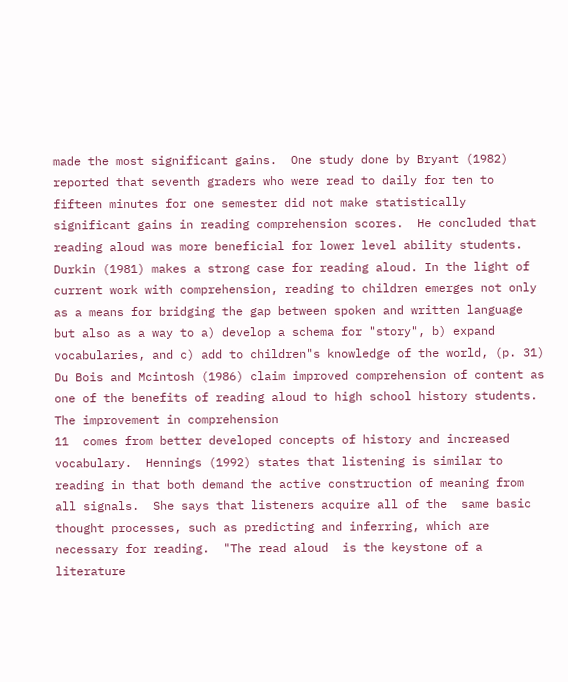made the most significant gains.  One study done by Bryant (1982) reported that seventh graders who were read to daily for ten to fifteen minutes for one semester did not make statistically significant gains in reading comprehension scores.  He concluded that  reading aloud was more beneficial for lower level ability students.  Durkin (1981) makes a strong case for reading aloud. In the light of current work with comprehension, reading to children emerges not only as a means for bridging the gap between spoken and written language but also as a way to a) develop a schema for "story", b) expand vocabularies, and c) add to children"s knowledge of the world, (p. 31)  Du Bois and Mcintosh (1986) claim improved comprehension of content as one of the benefits of reading aloud to high school history students.  The improvement in comprehension
11  comes from better developed concepts of history and increased vocabulary.  Hennings (1992) states that listening is similar to reading in that both demand the active construction of meaning from all signals.  She says that listeners acquire all of the  same basic thought processes, such as predicting and inferring, which are necessary for reading.  "The read aloud  is the keystone of a literature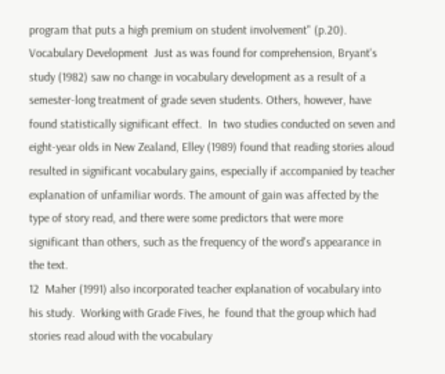program that puts a high premium on student involvement" (p.20).  Vocabulary Development  Just as was found for comprehension, Bryant's study (1982) saw no change in vocabulary development as a result of a semester-long treatment of grade seven students. Others, however, have found statistically significant effect.  In  two studies conducted on seven and eight-year olds in New Zealand, Elley (1989) found that reading stories aloud resulted in significant vocabulary gains, especially if accompanied by teacher explanation of unfamiliar words. The amount of gain was affected by the type of story read, and there were some predictors that were more significant than others, such as the frequency of the word's appearance in the text.
12  Maher (1991) also incorporated teacher explanation of vocabulary into his study.  Working with Grade Fives, he  found that the group which had stories read aloud with the vocabulary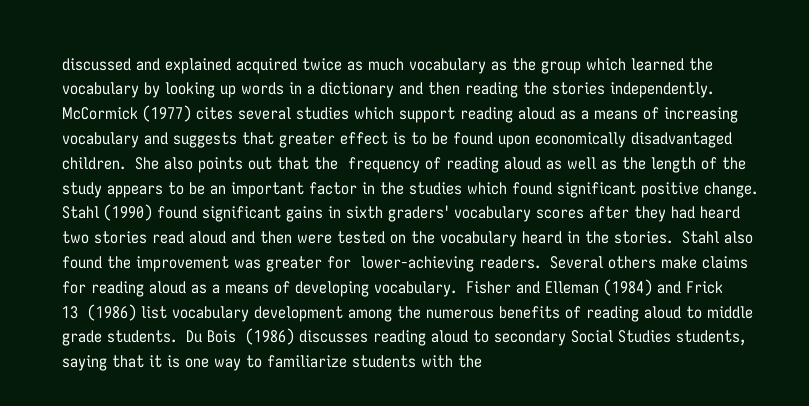discussed and explained acquired twice as much vocabulary as the group which learned the vocabulary by looking up words in a dictionary and then reading the stories independently.  McCormick (1977) cites several studies which support reading aloud as a means of increasing vocabulary and suggests that greater effect is to be found upon economically disadvantaged children.  She also points out that the  frequency of reading aloud as well as the length of the study appears to be an important factor in the studies which found significant positive change.  Stahl (1990) found significant gains in sixth graders' vocabulary scores after they had heard two stories read aloud and then were tested on the vocabulary heard in the stories.  Stahl also found the improvement was greater for  lower-achieving readers.  Several others make claims for reading aloud as a means of developing vocabulary.  Fisher and Elleman (1984) and Frick
13  (1986) list vocabulary development among the numerous benefits of reading aloud to middle grade students.  Du Bois  (1986) discusses reading aloud to secondary Social Studies students, saying that it is one way to familiarize students with the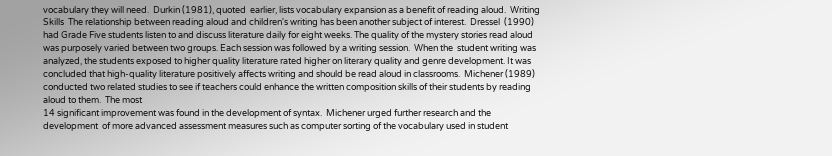vocabulary they will need.  Durkin (1981), quoted  earlier, lists vocabulary expansion as a benefit of reading aloud.  Writing Skills  The relationship between reading aloud and children's writing has been another subject of interest.  Dressel  (1990) had Grade Five students listen to and discuss literature daily for eight weeks. The quality of the mystery stories read aloud was purposely varied between two groups. Each session was followed by a writing session.  When the  student writing was analyzed, the students exposed to higher quality literature rated higher on literary quality and genre development. It was concluded that high-quality literature positively affects writing and should be read aloud in classrooms.  Michener (1989) conducted two related studies to see if teachers could enhance the written composition skills of their students by reading aloud to them.  The most
14 significant improvement was found in the development of syntax.  Michener urged further research and the development  of more advanced assessment measures such as computer sorting of the vocabulary used in student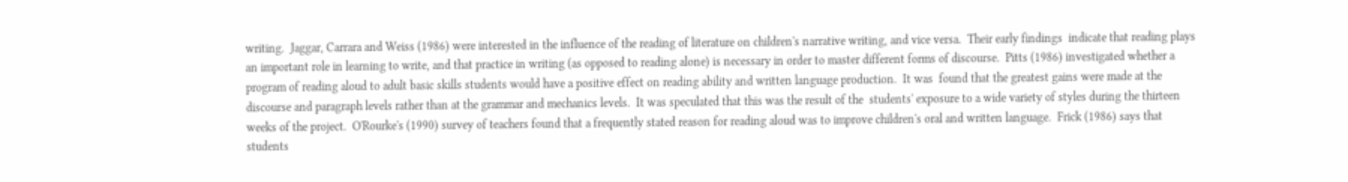writing.  Jaggar, Carrara and Weiss (1986) were interested in the influence of the reading of literature on children's narrative writing, and vice versa.  Their early findings  indicate that reading plays an important role in learning to write, and that practice in writing (as opposed to reading alone) is necessary in order to master different forms of discourse.  Pitts (1986) investigated whether a program of reading aloud to adult basic skills students would have a positive effect on reading ability and written language production.  It was  found that the greatest gains were made at the discourse and paragraph levels rather than at the grammar and mechanics levels.  It was speculated that this was the result of the  students' exposure to a wide variety of styles during the thirteen weeks of the project.  O'Rourke's (1990) survey of teachers found that a frequently stated reason for reading aloud was to improve children's oral and written language.  Frick (1986) says that students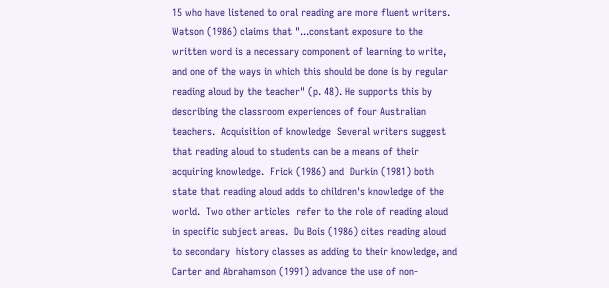15 who have listened to oral reading are more fluent writers. Watson (1986) claims that "...constant exposure to the written word is a necessary component of learning to write, and one of the ways in which this should be done is by regular reading aloud by the teacher" (p. 48). He supports this by describing the classroom experiences of four Australian teachers.  Acquisition of knowledge  Several writers suggest that reading aloud to students can be a means of their acquiring knowledge.  Frick (1986) and  Durkin (1981) both state that reading aloud adds to children's knowledge of the world.  Two other articles  refer to the role of reading aloud in specific subject areas.  Du Bois (1986) cites reading aloud to secondary  history classes as adding to their knowledge, and Carter and Abrahamson (1991) advance the use of non-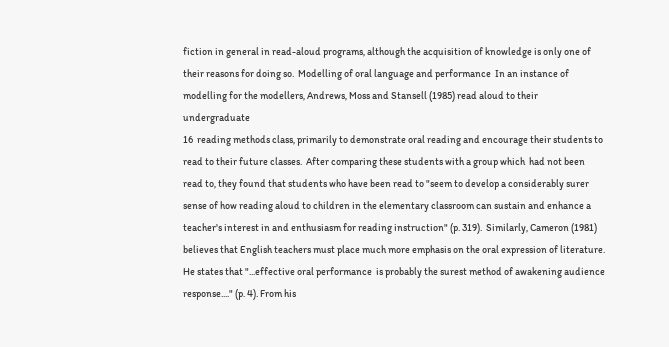fiction in general in read-aloud programs, although the acquisition of knowledge is only one of their reasons for doing so.  Modelling of oral language and performance  In an instance of modelling for the modellers, Andrews, Moss and Stansell (1985) read aloud to their undergraduate
16  reading methods class, primarily to demonstrate oral reading and encourage their students to read to their future classes.  After comparing these students with a group which  had not been read to, they found that students who have been read to "seem to develop a considerably surer sense of how reading aloud to children in the elementary classroom can sustain and enhance a teacher's interest in and enthusiasm for reading instruction" (p. 319).  Similarly, Cameron (1981) believes that English teachers must place much more emphasis on the oral expression of literature.  He states that "...effective oral performance  is probably the surest method of awakening audience response...." (p. 4). From his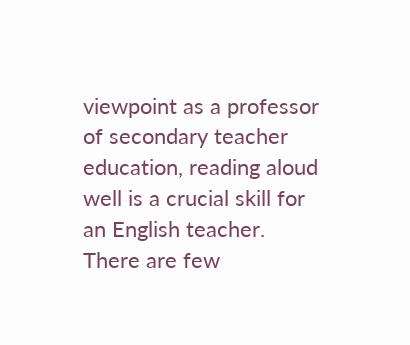viewpoint as a professor of secondary teacher education, reading aloud well is a crucial skill for an English teacher.  There are few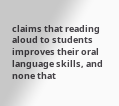claims that reading aloud to students improves their oral language skills, and none that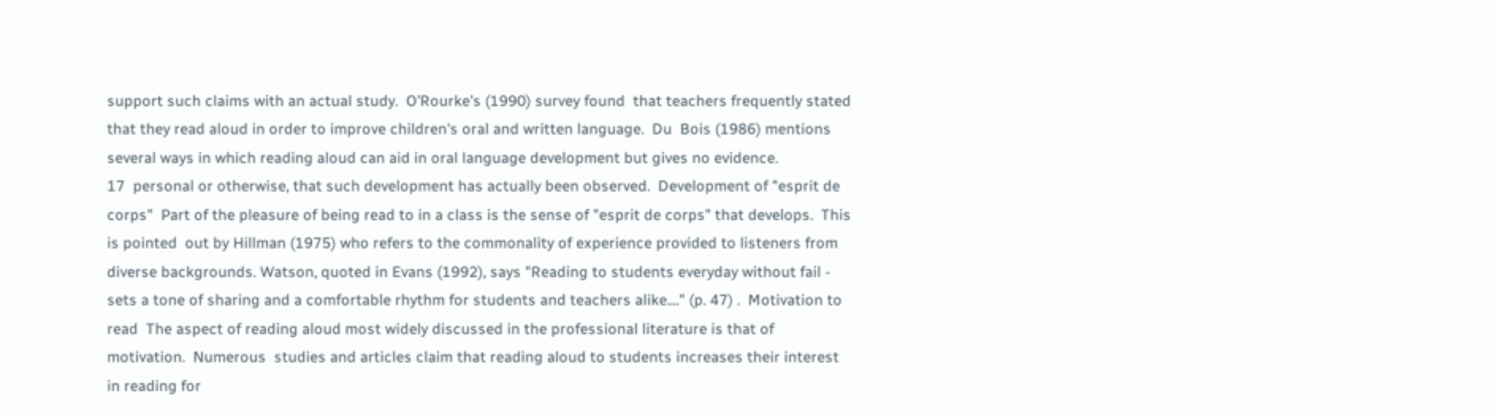support such claims with an actual study.  O'Rourke's (1990) survey found  that teachers frequently stated that they read aloud in order to improve children's oral and written language.  Du  Bois (1986) mentions several ways in which reading aloud can aid in oral language development but gives no evidence.
17  personal or otherwise, that such development has actually been observed.  Development of "esprit de corps"  Part of the pleasure of being read to in a class is the sense of "esprit de corps" that develops.  This is pointed  out by Hillman (1975) who refers to the commonality of experience provided to listeners from diverse backgrounds. Watson, quoted in Evans (1992), says "Reading to students everyday without fail - sets a tone of sharing and a comfortable rhythm for students and teachers alike...." (p. 47) .  Motivation to read  The aspect of reading aloud most widely discussed in the professional literature is that of motivation.  Numerous  studies and articles claim that reading aloud to students increases their interest in reading for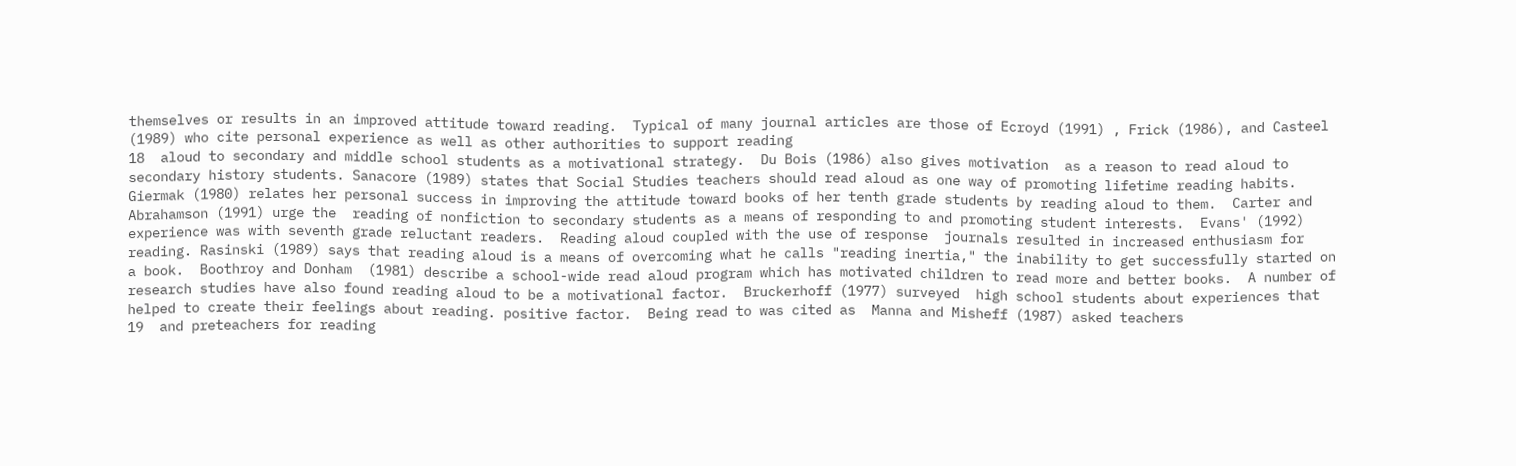themselves or results in an improved attitude toward reading.  Typical of many journal articles are those of Ecroyd (1991) , Frick (1986), and Casteel (1989) who cite personal experience as well as other authorities to support reading
18  aloud to secondary and middle school students as a motivational strategy.  Du Bois (1986) also gives motivation  as a reason to read aloud to secondary history students. Sanacore (1989) states that Social Studies teachers should read aloud as one way of promoting lifetime reading habits. Giermak (1980) relates her personal success in improving the attitude toward books of her tenth grade students by reading aloud to them.  Carter and Abrahamson (1991) urge the  reading of nonfiction to secondary students as a means of responding to and promoting student interests.  Evans' (1992) experience was with seventh grade reluctant readers.  Reading aloud coupled with the use of response  journals resulted in increased enthusiasm for reading. Rasinski (1989) says that reading aloud is a means of overcoming what he calls "reading inertia," the inability to get successfully started on a book.  Boothroy and Donham  (1981) describe a school-wide read aloud program which has motivated children to read more and better books.  A number of research studies have also found reading aloud to be a motivational factor.  Bruckerhoff (1977) surveyed  high school students about experiences that helped to create their feelings about reading. positive factor.  Being read to was cited as  Manna and Misheff (1987) asked teachers
19  and preteachers for reading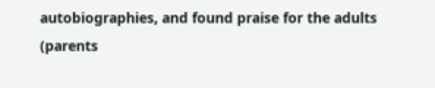autobiographies, and found praise for the adults (parents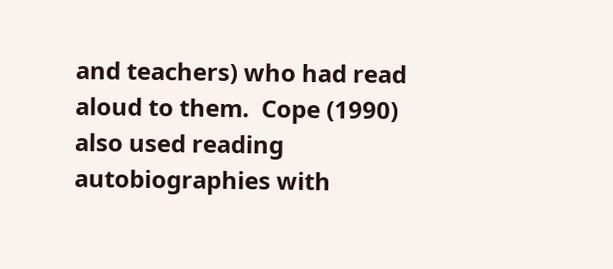and teachers) who had read aloud to them.  Cope (1990) also used reading autobiographies with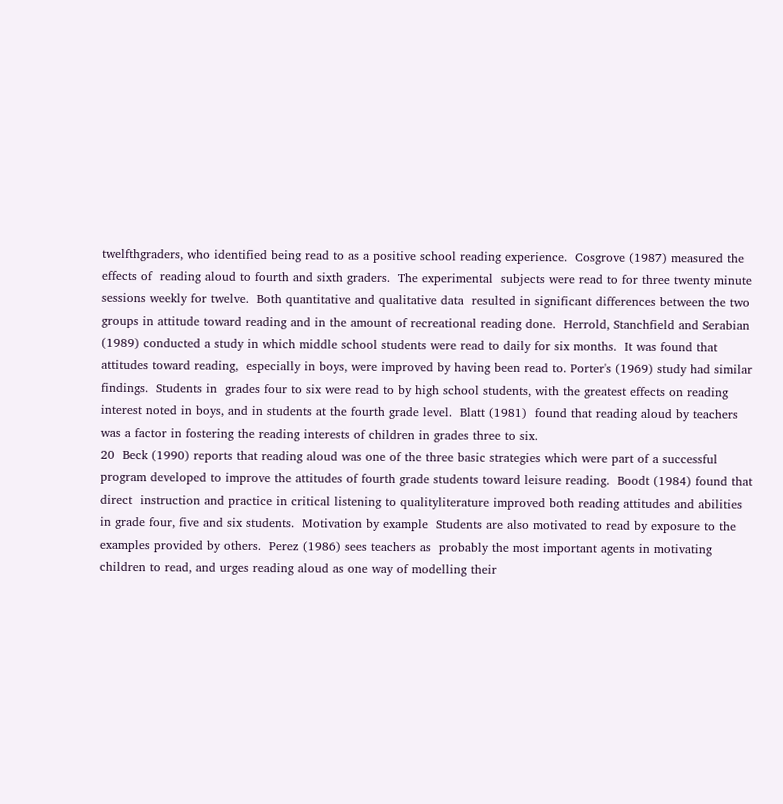twelfthgraders, who identified being read to as a positive school reading experience.  Cosgrove (1987) measured the effects of  reading aloud to fourth and sixth graders.  The experimental  subjects were read to for three twenty minute sessions weekly for twelve.  Both quantitative and qualitative data  resulted in significant differences between the two groups in attitude toward reading and in the amount of recreational reading done.  Herrold, Stanchfield and Serabian (1989) conducted a study in which middle school students were read to daily for six months.  It was found that attitudes toward reading,  especially in boys, were improved by having been read to. Porter's (1969) study had similar findings.  Students in  grades four to six were read to by high school students, with the greatest effects on reading interest noted in boys, and in students at the fourth grade level.  Blatt (1981)  found that reading aloud by teachers was a factor in fostering the reading interests of children in grades three to six.
20  Beck (1990) reports that reading aloud was one of the three basic strategies which were part of a successful program developed to improve the attitudes of fourth grade students toward leisure reading.  Boodt (1984) found that direct  instruction and practice in critical listening to qualityliterature improved both reading attitudes and abilities in grade four, five and six students.  Motivation by example  Students are also motivated to read by exposure to the examples provided by others.  Perez (1986) sees teachers as  probably the most important agents in motivating children to read, and urges reading aloud as one way of modelling their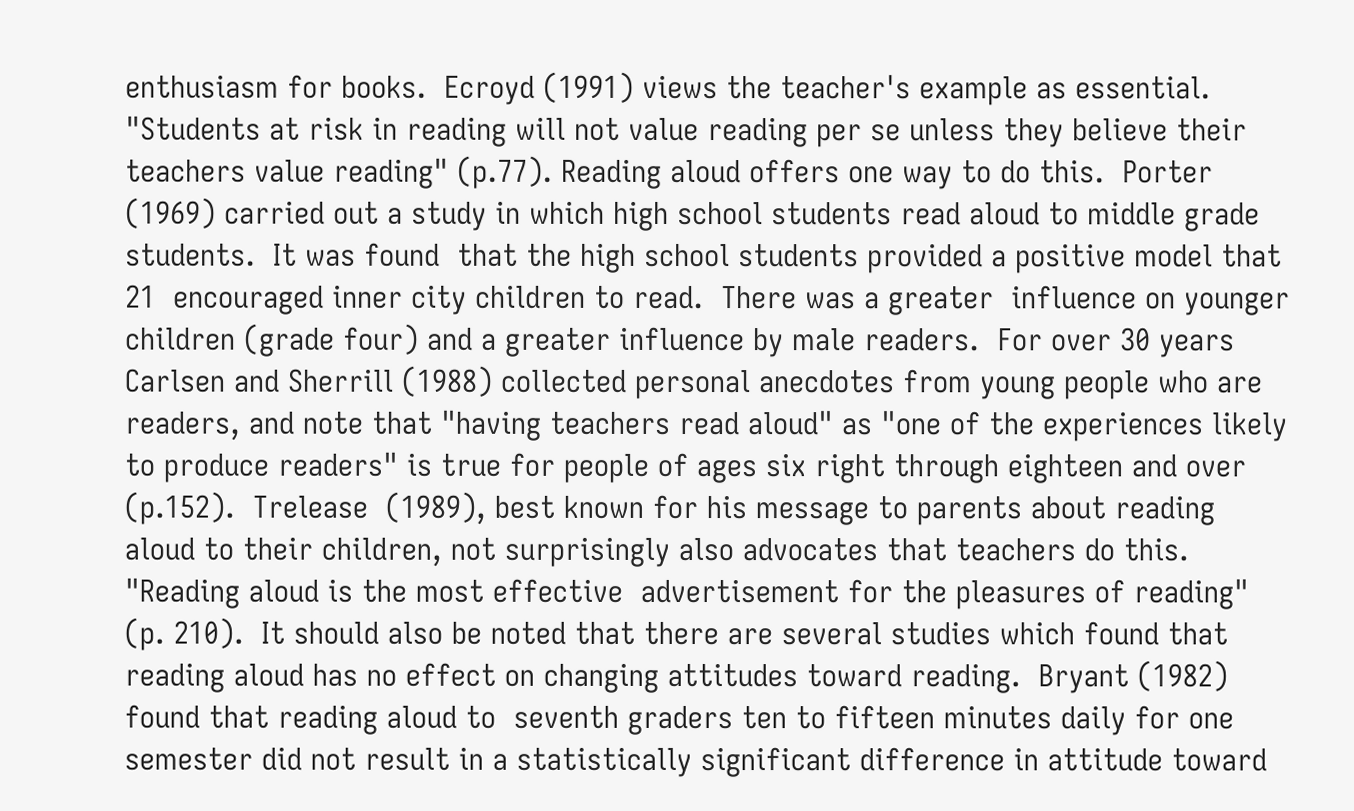enthusiasm for books.  Ecroyd (1991) views the teacher's example as essential. "Students at risk in reading will not value reading per se unless they believe their teachers value reading" (p.77). Reading aloud offers one way to do this.  Porter (1969) carried out a study in which high school students read aloud to middle grade students.  It was found  that the high school students provided a positive model that
21  encouraged inner city children to read.  There was a greater  influence on younger children (grade four) and a greater influence by male readers.  For over 30 years Carlsen and Sherrill (1988) collected personal anecdotes from young people who are readers, and note that "having teachers read aloud" as "one of the experiences likely to produce readers" is true for people of ages six right through eighteen and over (p.152).  Trelease  (1989), best known for his message to parents about reading aloud to their children, not surprisingly also advocates that teachers do this.  "Reading aloud is the most effective  advertisement for the pleasures of reading" (p. 210).  It should also be noted that there are several studies which found that reading aloud has no effect on changing attitudes toward reading.  Bryant (1982) found that reading aloud to  seventh graders ten to fifteen minutes daily for one semester did not result in a statistically significant difference in attitude toward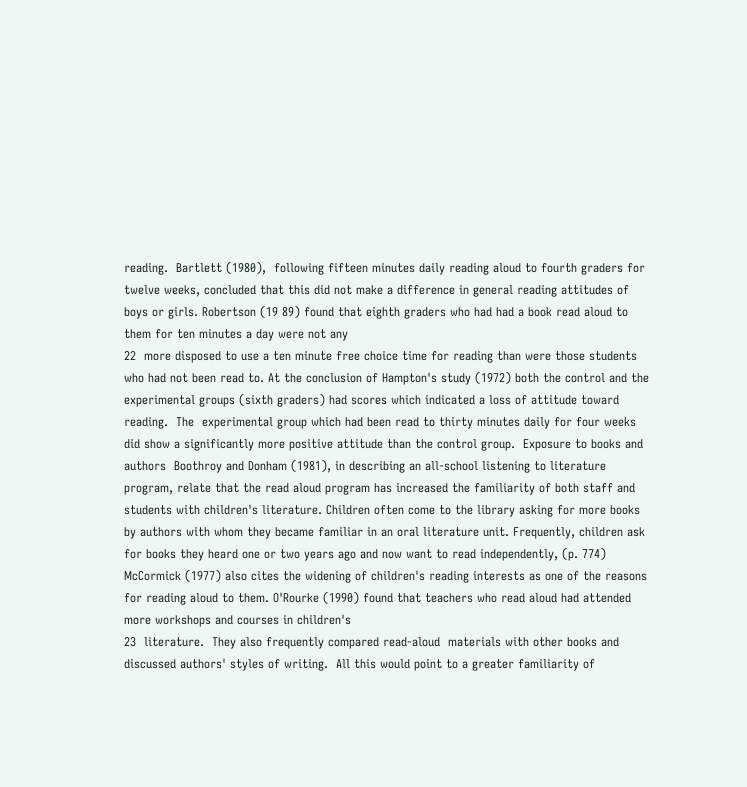reading.  Bartlett (1980),  following fifteen minutes daily reading aloud to fourth graders for twelve weeks, concluded that this did not make a difference in general reading attitudes of boys or girls. Robertson (19 89) found that eighth graders who had had a book read aloud to them for ten minutes a day were not any
22  more disposed to use a ten minute free choice time for reading than were those students who had not been read to. At the conclusion of Hampton's study (1972) both the control and the experimental groups (sixth graders) had scores which indicated a loss of attitude toward reading.  The  experimental group which had been read to thirty minutes daily for four weeks did show a significantly more positive attitude than the control group.  Exposure to books and authors  Boothroy and Donham (1981), in describing an all-school listening to literature program, relate that the read aloud program has increased the familiarity of both staff and students with children's literature. Children often come to the library asking for more books by authors with whom they became familiar in an oral literature unit. Frequently, children ask for books they heard one or two years ago and now want to read independently, (p. 774) McCormick (1977) also cites the widening of children's reading interests as one of the reasons for reading aloud to them. O'Rourke (1990) found that teachers who read aloud had attended more workshops and courses in children's
23  literature.  They also frequently compared read-aloud  materials with other books and discussed authors' styles of writing.  All this would point to a greater familiarity of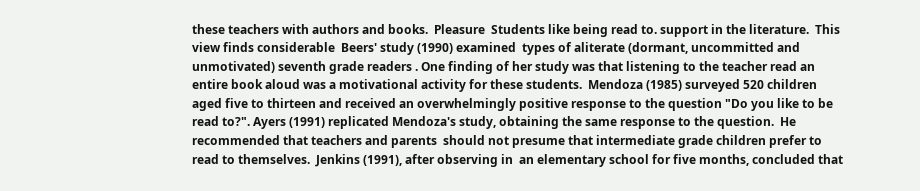these teachers with authors and books.  Pleasure  Students like being read to. support in the literature.  This view finds considerable  Beers' study (1990) examined  types of aliterate (dormant, uncommitted and unmotivated) seventh grade readers . One finding of her study was that listening to the teacher read an entire book aloud was a motivational activity for these students.  Mendoza (1985) surveyed 520 children aged five to thirteen and received an overwhelmingly positive response to the question "Do you like to be read to?". Ayers (1991) replicated Mendoza's study, obtaining the same response to the question.  He recommended that teachers and parents  should not presume that intermediate grade children prefer to read to themselves.  Jenkins (1991), after observing in  an elementary school for five months, concluded that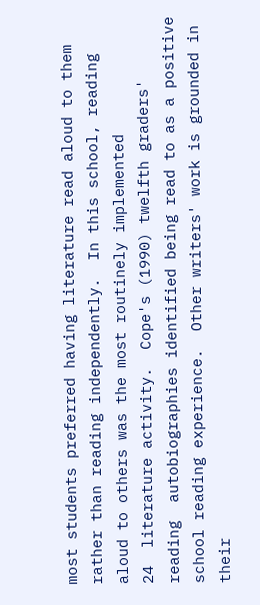most students preferred having literature read aloud to them rather than reading independently.  In this school, reading  aloud to others was the most routinely implemented
24  literature activity.  Cope's (1990) twelfth graders' reading  autobiographies identified being read to as a positive school reading experience.  Other writers' work is grounded in their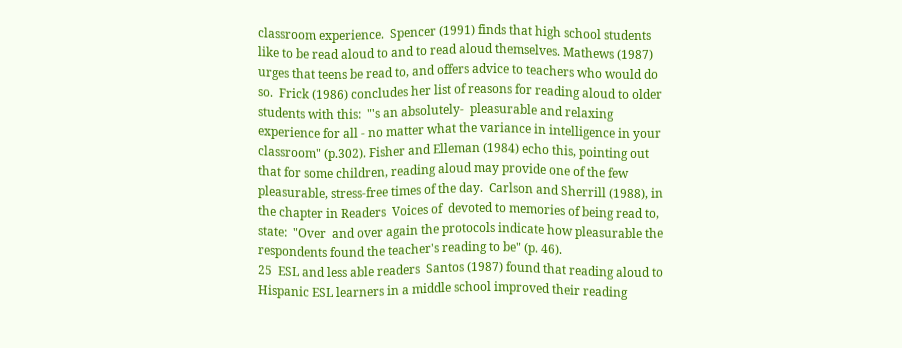classroom experience.  Spencer (1991) finds that high school students  like to be read aloud to and to read aloud themselves. Mathews (1987) urges that teens be read to, and offers advice to teachers who would do so.  Frick (1986) concludes her list of reasons for reading aloud to older students with this:  "'s an absolutely-  pleasurable and relaxing experience for all - no matter what the variance in intelligence in your classroom" (p.302). Fisher and Elleman (1984) echo this, pointing out that for some children, reading aloud may provide one of the few pleasurable, stress-free times of the day.  Carlson and Sherrill (1988), in the chapter in Readers  Voices of  devoted to memories of being read to, state:  "Over  and over again the protocols indicate how pleasurable the respondents found the teacher's reading to be" (p. 46).
25  ESL and less able readers  Santos (1987) found that reading aloud to Hispanic ESL learners in a middle school improved their reading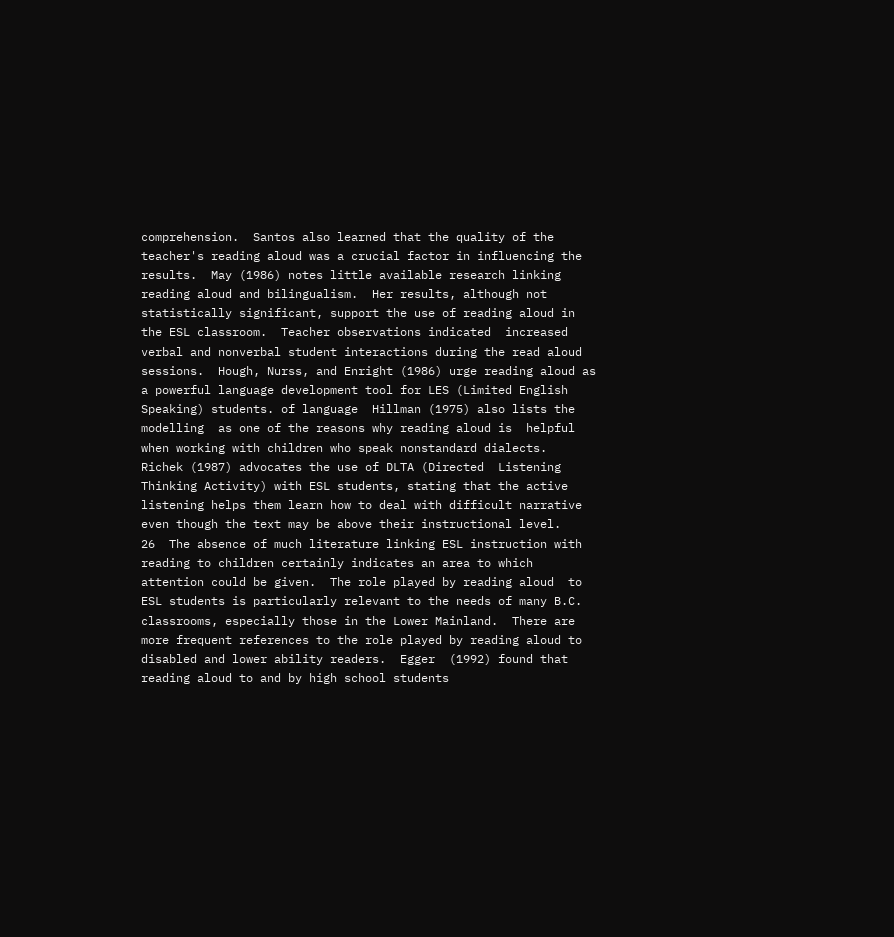comprehension.  Santos also learned that the quality of the  teacher's reading aloud was a crucial factor in influencing the results.  May (1986) notes little available research linking reading aloud and bilingualism.  Her results, although not  statistically significant, support the use of reading aloud in the ESL classroom.  Teacher observations indicated  increased verbal and nonverbal student interactions during the read aloud sessions.  Hough, Nurss, and Enright (1986) urge reading aloud as a powerful language development tool for LES (Limited English Speaking) students. of language  Hillman (1975) also lists the modelling  as one of the reasons why reading aloud is  helpful when working with children who speak nonstandard dialects.  Richek (1987) advocates the use of DLTA (Directed  Listening Thinking Activity) with ESL students, stating that the active listening helps them learn how to deal with difficult narrative even though the text may be above their instructional level.
26  The absence of much literature linking ESL instruction with reading to children certainly indicates an area to which attention could be given.  The role played by reading aloud  to ESL students is particularly relevant to the needs of many B.C. classrooms, especially those in the Lower Mainland.  There are more frequent references to the role played by reading aloud to disabled and lower ability readers.  Egger  (1992) found that reading aloud to and by high school students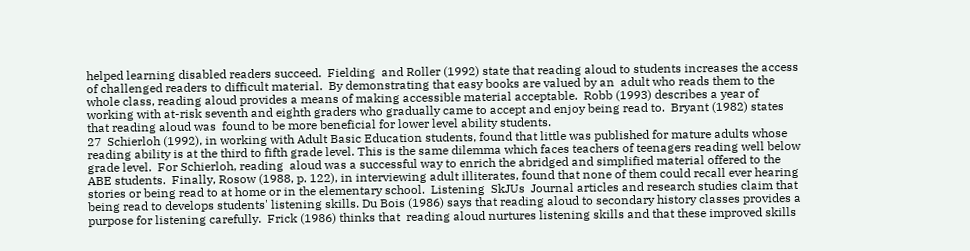helped learning disabled readers succeed.  Fielding  and Roller (1992) state that reading aloud to students increases the access of challenged readers to difficult material.  By demonstrating that easy books are valued by an  adult who reads them to the whole class, reading aloud provides a means of making accessible material acceptable.  Robb (1993) describes a year of working with at-risk seventh and eighth graders who gradually came to accept and enjoy being read to.  Bryant (1982) states that reading aloud was  found to be more beneficial for lower level ability students.
27  Schierloh (1992), in working with Adult Basic Education students, found that little was published for mature adults whose reading ability is at the third to fifth grade level. This is the same dilemma which faces teachers of teenagers reading well below grade level.  For Schierloh, reading  aloud was a successful way to enrich the abridged and simplified material offered to the ABE students.  Finally, Rosow (1988, p. 122), in interviewing adult illiterates, found that none of them could recall ever hearing stories or being read to at home or in the elementary school.  Listening  SkJUs  Journal articles and research studies claim that being read to develops students' listening skills. Du Bois (1986) says that reading aloud to secondary history classes provides a purpose for listening carefully.  Frick (1986) thinks that  reading aloud nurtures listening skills and that these improved skills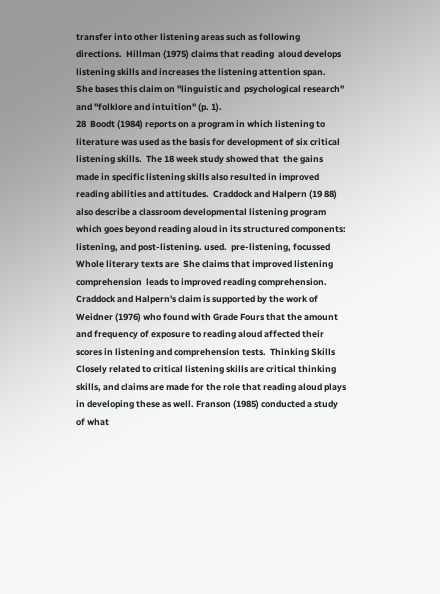transfer into other listening areas such as following directions.  Hillman (1975) claims that reading  aloud develops listening skills and increases the listening attention span.  She bases this claim on "linguistic and  psychological research" and "folklore and intuition" (p. 1).
28  Boodt (1984) reports on a program in which listening to literature was used as the basis for development of six critical listening skills.  The 18 week study showed that  the gains made in specific listening skills also resulted in improved reading abilities and attitudes.  Craddock and Halpern (19 88) also describe a classroom developmental listening program which goes beyond reading aloud in its structured components: listening, and post-listening. used.  pre-listening, focussed  Whole literary texts are  She claims that improved listening comprehension  leads to improved reading comprehension.  Craddock and Halpern's claim is supported by the work of Weidner (1976) who found with Grade Fours that the amount and frequency of exposure to reading aloud affected their scores in listening and comprehension tests.  Thinking Skills  Closely related to critical listening skills are critical thinking skills, and claims are made for the role that reading aloud plays in developing these as well. Franson (1985) conducted a study of what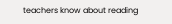teachers know about reading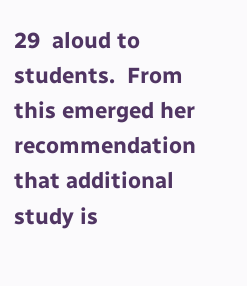29  aloud to students.  From this emerged her recommendation  that additional study is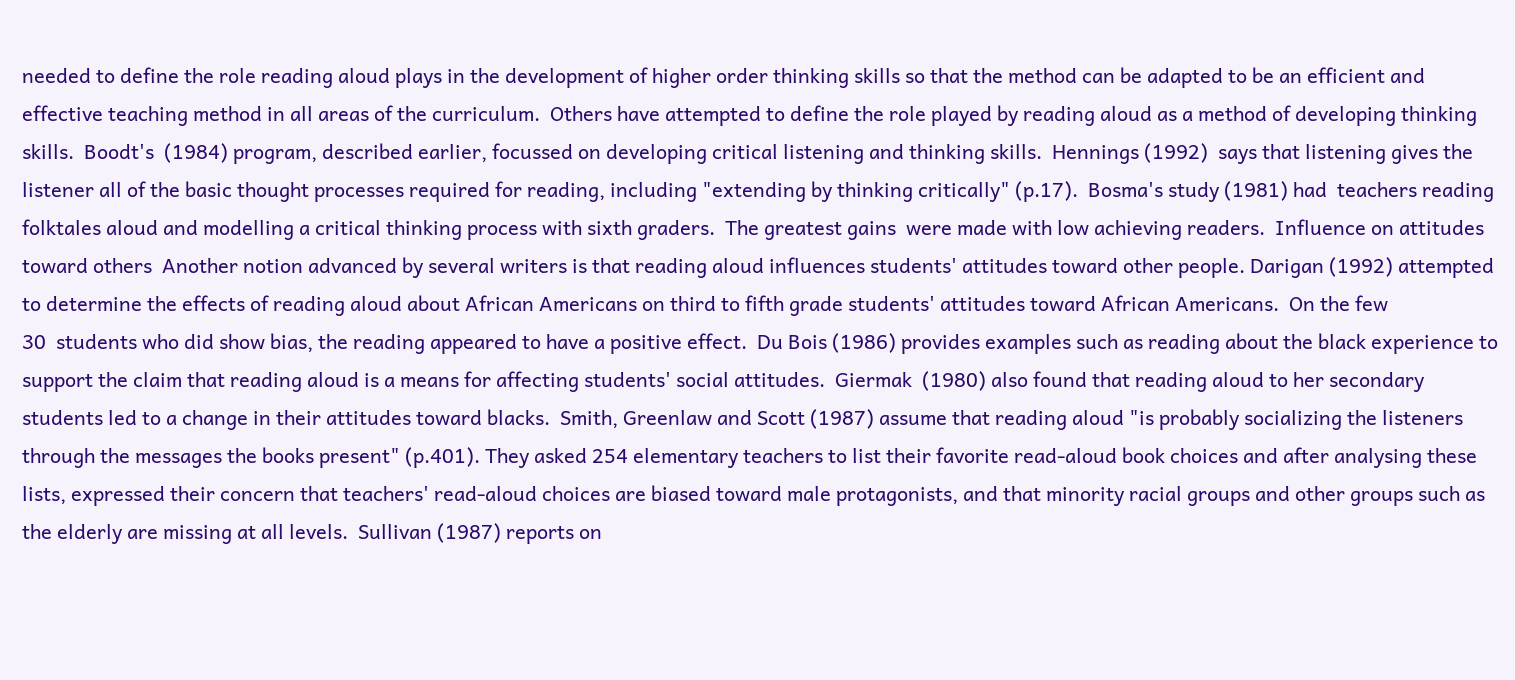needed to define the role reading aloud plays in the development of higher order thinking skills so that the method can be adapted to be an efficient and effective teaching method in all areas of the curriculum.  Others have attempted to define the role played by reading aloud as a method of developing thinking skills.  Boodt's  (1984) program, described earlier, focussed on developing critical listening and thinking skills.  Hennings (1992)  says that listening gives the listener all of the basic thought processes required for reading, including "extending by thinking critically" (p.17).  Bosma's study (1981) had  teachers reading folktales aloud and modelling a critical thinking process with sixth graders.  The greatest gains  were made with low achieving readers.  Influence on attitudes toward others  Another notion advanced by several writers is that reading aloud influences students' attitudes toward other people. Darigan (1992) attempted to determine the effects of reading aloud about African Americans on third to fifth grade students' attitudes toward African Americans.  On the few
30  students who did show bias, the reading appeared to have a positive effect.  Du Bois (1986) provides examples such as reading about the black experience to support the claim that reading aloud is a means for affecting students' social attitudes.  Giermak  (1980) also found that reading aloud to her secondary students led to a change in their attitudes toward blacks.  Smith, Greenlaw and Scott (1987) assume that reading aloud "is probably socializing the listeners through the messages the books present" (p.401). They asked 254 elementary teachers to list their favorite read-aloud book choices and after analysing these lists, expressed their concern that teachers' read-aloud choices are biased toward male protagonists, and that minority racial groups and other groups such as the elderly are missing at all levels.  Sullivan (1987) reports on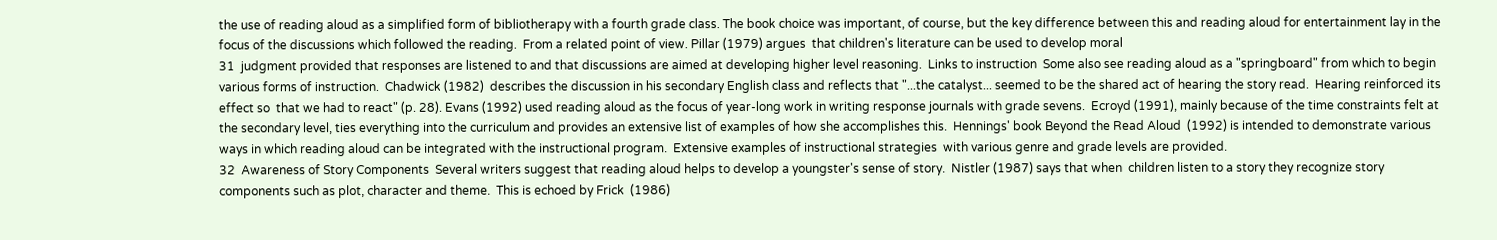the use of reading aloud as a simplified form of bibliotherapy with a fourth grade class. The book choice was important, of course, but the key difference between this and reading aloud for entertainment lay in the focus of the discussions which followed the reading.  From a related point of view. Pillar (1979) argues  that children's literature can be used to develop moral
31  judgment provided that responses are listened to and that discussions are aimed at developing higher level reasoning.  Links to instruction  Some also see reading aloud as a "springboard" from which to begin various forms of instruction.  Chadwick (1982)  describes the discussion in his secondary English class and reflects that "...the catalyst... seemed to be the shared act of hearing the story read.  Hearing reinforced its effect so  that we had to react" (p. 28). Evans (1992) used reading aloud as the focus of year-long work in writing response journals with grade sevens.  Ecroyd (1991), mainly because of the time constraints felt at the secondary level, ties everything into the curriculum and provides an extensive list of examples of how she accomplishes this.  Hennings' book Beyond the Read Aloud  (1992) is intended to demonstrate various ways in which reading aloud can be integrated with the instructional program.  Extensive examples of instructional strategies  with various genre and grade levels are provided.
32  Awareness of Story Components  Several writers suggest that reading aloud helps to develop a youngster's sense of story.  Nistler (1987) says that when  children listen to a story they recognize story components such as plot, character and theme.  This is echoed by Frick  (1986)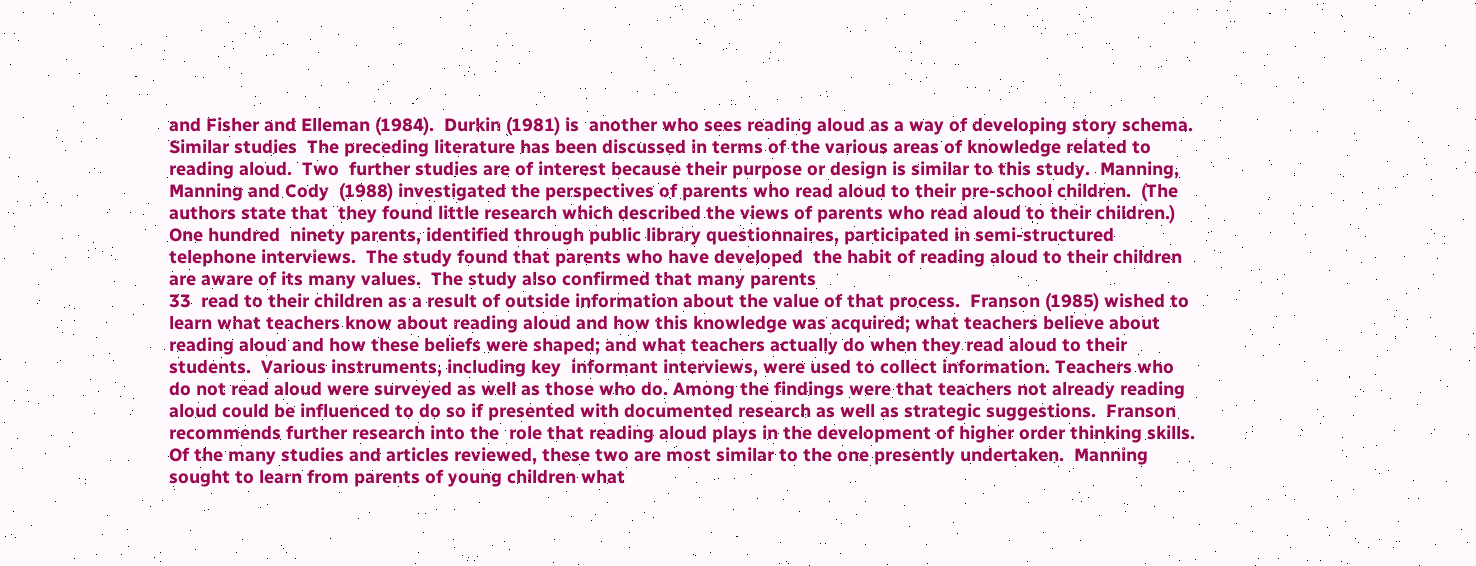and Fisher and Elleman (1984).  Durkin (1981) is  another who sees reading aloud as a way of developing story schema.  Similar studies  The preceding literature has been discussed in terms of the various areas of knowledge related to reading aloud.  Two  further studies are of interest because their purpose or design is similar to this study.  Manning, Manning and Cody  (1988) investigated the perspectives of parents who read aloud to their pre-school children.  (The authors state that  they found little research which described the views of parents who read aloud to their children.)  One hundred  ninety parents, identified through public library questionnaires, participated in semi-structured telephone interviews.  The study found that parents who have developed  the habit of reading aloud to their children are aware of its many values.  The study also confirmed that many parents
33  read to their children as a result of outside information about the value of that process.  Franson (1985) wished to learn what teachers know about reading aloud and how this knowledge was acquired; what teachers believe about reading aloud and how these beliefs were shaped; and what teachers actually do when they read aloud to their students.  Various instruments, including key  informant interviews, were used to collect information. Teachers who do not read aloud were surveyed as well as those who do. Among the findings were that teachers not already reading aloud could be influenced to do so if presented with documented research as well as strategic suggestions.  Franson recommends further research into the  role that reading aloud plays in the development of higher order thinking skills.  Of the many studies and articles reviewed, these two are most similar to the one presently undertaken.  Manning  sought to learn from parents of young children what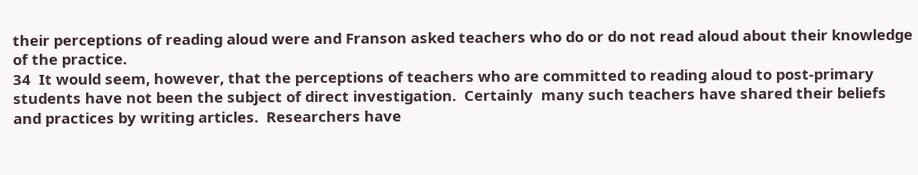their perceptions of reading aloud were and Franson asked teachers who do or do not read aloud about their knowledge of the practice.
34  It would seem, however, that the perceptions of teachers who are committed to reading aloud to post-primary students have not been the subject of direct investigation.  Certainly  many such teachers have shared their beliefs and practices by writing articles.  Researchers have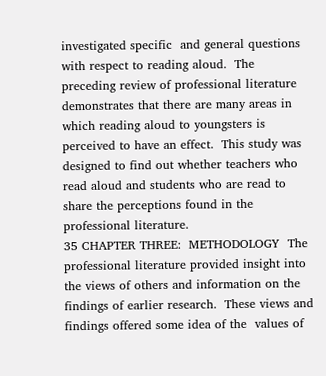investigated specific  and general questions with respect to reading aloud.  The  preceding review of professional literature demonstrates that there are many areas in which reading aloud to youngsters is perceived to have an effect.  This study was  designed to find out whether teachers who read aloud and students who are read to share the perceptions found in the professional literature.
35 CHAPTER THREE:  METHODOLOGY  The professional literature provided insight into the views of others and information on the findings of earlier research.  These views and findings offered some idea of the  values of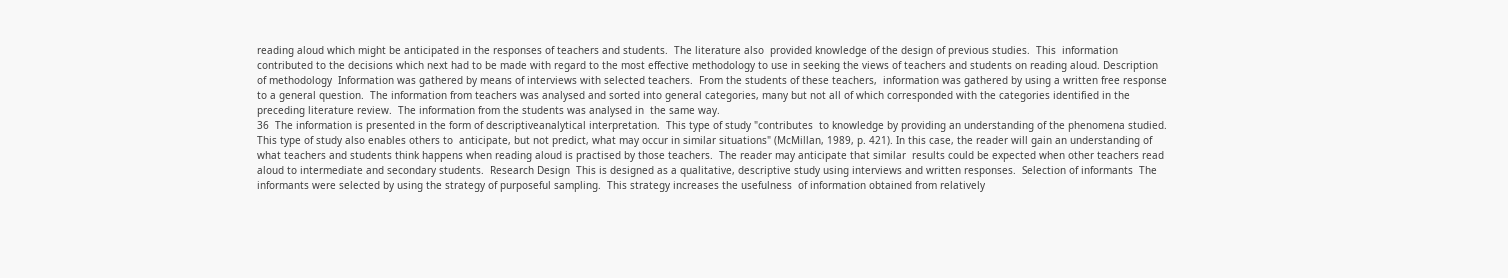reading aloud which might be anticipated in the responses of teachers and students.  The literature also  provided knowledge of the design of previous studies.  This  information contributed to the decisions which next had to be made with regard to the most effective methodology to use in seeking the views of teachers and students on reading aloud. Description of methodology  Information was gathered by means of interviews with selected teachers.  From the students of these teachers,  information was gathered by using a written free response to a general question.  The information from teachers was analysed and sorted into general categories, many but not all of which corresponded with the categories identified in the preceding literature review.  The information from the students was analysed in  the same way.
36  The information is presented in the form of descriptiveanalytical interpretation.  This type of study "contributes  to knowledge by providing an understanding of the phenomena studied.  This type of study also enables others to  anticipate, but not predict, what may occur in similar situations" (McMillan, 1989, p. 421). In this case, the reader will gain an understanding of what teachers and students think happens when reading aloud is practised by those teachers.  The reader may anticipate that similar  results could be expected when other teachers read aloud to intermediate and secondary students.  Research Design  This is designed as a qualitative, descriptive study using interviews and written responses.  Selection of informants  The informants were selected by using the strategy of purposeful sampling.  This strategy increases the usefulness  of information obtained from relatively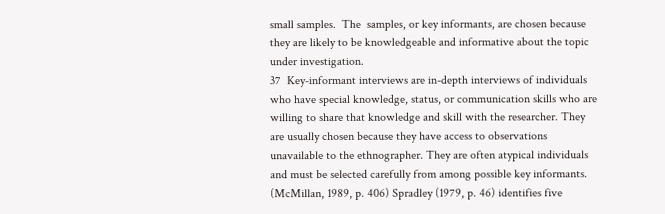small samples.  The  samples, or key informants, are chosen because they are likely to be knowledgeable and informative about the topic under investigation.
37  Key-informant interviews are in-depth interviews of individuals who have special knowledge, status, or communication skills who are willing to share that knowledge and skill with the researcher. They are usually chosen because they have access to observations unavailable to the ethnographer. They are often atypical individuals and must be selected carefully from among possible key informants. (McMillan, 1989, p. 406) Spradley (1979, p. 46) identifies five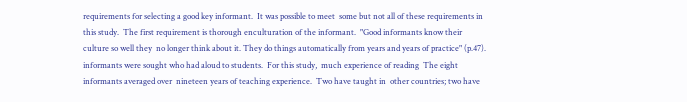requirements for selecting a good key informant.  It was possible to meet  some but not all of these requirements in this study.  The first requirement is thorough enculturation of the informant.  "Good informants know their culture so well they  no longer think about it. They do things automatically from years and years of practice" (p.47). informants were sought who had aloud to students.  For this study,  much experience of reading  The eight informants averaged over  nineteen years of teaching experience.  Two have taught in  other countries; two have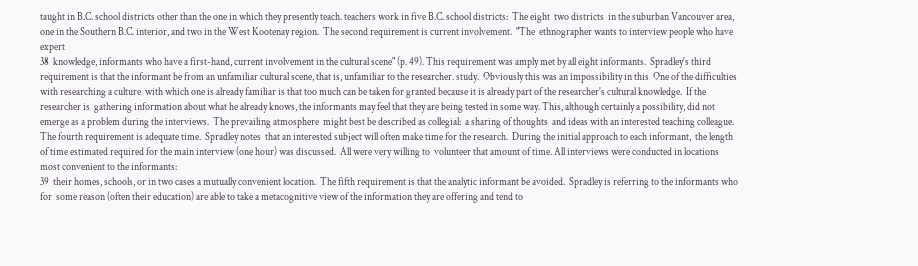taught in B.C. school districts other than the one in which they presently teach. teachers work in five B.C. school districts:  The eight  two districts  in the suburban Vancouver area, one in the Southern B.C. interior, and two in the West Kootenay region.  The second requirement is current involvement.  "The  ethnographer wants to interview people who have expert
38  knowledge, informants who have a first-hand, current involvement in the cultural scene" (p. 49). This requirement was amply met by all eight informants.  Spradley's third requirement is that the informant be from an unfamiliar cultural scene, that is, unfamiliar to the researcher. study.  Obviously this was an impossibility in this  One of the difficulties with researching a culture  with which one is already familiar is that too much can be taken for granted because it is already part of the researcher's cultural knowledge.  If the researcher is  gathering information about what he already knows, the informants may feel that they are being tested in some way. This, although certainly a possibility, did not emerge as a problem during the interviews.  The prevailing atmosphere  might best be described as collegial:  a sharing of thoughts  and ideas with an interested teaching colleague.  The fourth requirement is adequate time.  Spradley notes  that an interested subject will often make time for the research.  During the initial approach to each informant,  the length of time estimated required for the main interview (one hour) was discussed.  All were very willing to  volunteer that amount of time. All interviews were conducted in locations most convenient to the informants:
39  their homes, schools, or in two cases a mutually convenient location.  The fifth requirement is that the analytic informant be avoided.  Spradley is referring to the informants who for  some reason (often their education) are able to take a metacognitive view of the information they are offering and tend to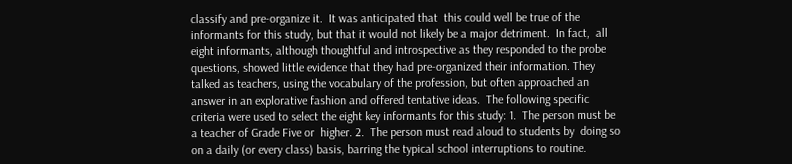classify and pre-organize it.  It was anticipated that  this could well be true of the informants for this study, but that it would not likely be a major detriment.  In fact,  all eight informants, although thoughtful and introspective as they responded to the probe questions, showed little evidence that they had pre-organized their information. They talked as teachers, using the vocabulary of the profession, but often approached an answer in an explorative fashion and offered tentative ideas.  The following specific criteria were used to select the eight key informants for this study: 1.  The person must be a teacher of Grade Five or  higher. 2.  The person must read aloud to students by  doing so on a daily (or every class) basis, barring the typical school interruptions to routine.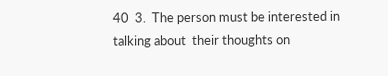40  3.  The person must be interested in talking about  their thoughts on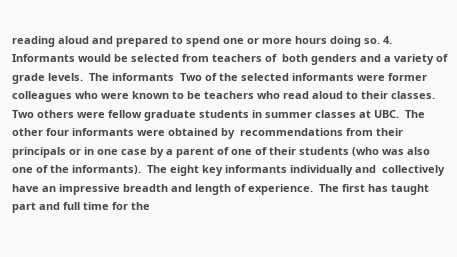reading aloud and prepared to spend one or more hours doing so. 4.  Informants would be selected from teachers of  both genders and a variety of grade levels.  The informants  Two of the selected informants were former colleagues who were known to be teachers who read aloud to their classes. Two others were fellow graduate students in summer classes at UBC.  The other four informants were obtained by  recommendations from their principals or in one case by a parent of one of their students (who was also one of the informants).  The eight key informants individually and  collectively have an impressive breadth and length of experience.  The first has taught part and full time for the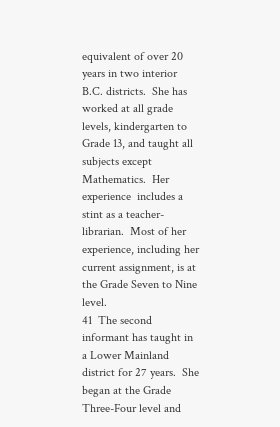equivalent of over 20 years in two interior B.C. districts.  She has  worked at all grade levels, kindergarten to Grade 13, and taught all subjects except Mathematics.  Her experience  includes a stint as a teacher-librarian.  Most of her  experience, including her current assignment, is at the Grade Seven to Nine level.
41  The second informant has taught in a Lower Mainland district for 27 years.  She began at the Grade Three-Four level and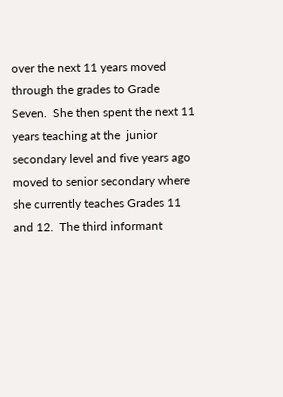over the next 11 years moved through the grades to Grade Seven.  She then spent the next 11 years teaching at the  junior secondary level and five years ago moved to senior secondary where she currently teaches Grades 11 and 12.  The third informant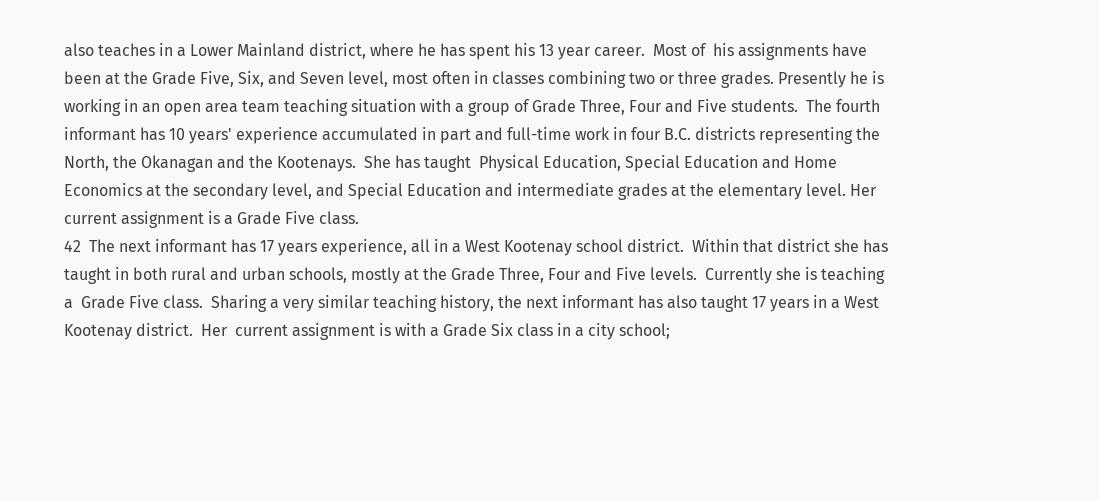also teaches in a Lower Mainland district, where he has spent his 13 year career.  Most of  his assignments have been at the Grade Five, Six, and Seven level, most often in classes combining two or three grades. Presently he is working in an open area team teaching situation with a group of Grade Three, Four and Five students.  The fourth informant has 10 years' experience accumulated in part and full-time work in four B.C. districts representing the North, the Okanagan and the Kootenays.  She has taught  Physical Education, Special Education and Home Economics at the secondary level, and Special Education and intermediate grades at the elementary level. Her current assignment is a Grade Five class.
42  The next informant has 17 years experience, all in a West Kootenay school district.  Within that district she has  taught in both rural and urban schools, mostly at the Grade Three, Four and Five levels.  Currently she is teaching a  Grade Five class.  Sharing a very similar teaching history, the next informant has also taught 17 years in a West Kootenay district.  Her  current assignment is with a Grade Six class in a city school;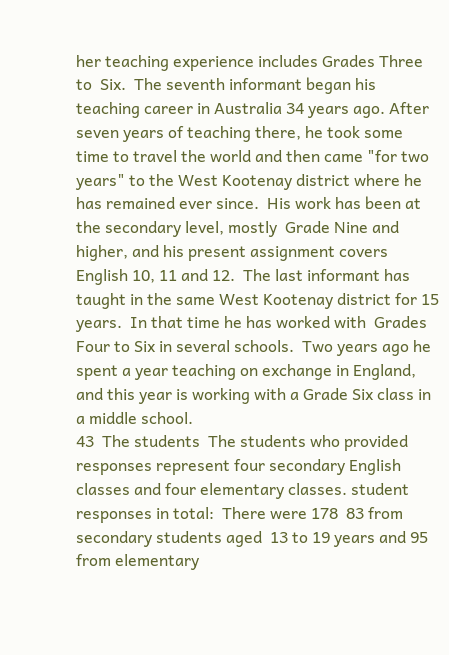her teaching experience includes Grades Three to  Six.  The seventh informant began his teaching career in Australia 34 years ago. After seven years of teaching there, he took some time to travel the world and then came "for two years" to the West Kootenay district where he has remained ever since.  His work has been at the secondary level, mostly  Grade Nine and higher, and his present assignment covers English 10, 11 and 12.  The last informant has taught in the same West Kootenay district for 15 years.  In that time he has worked with  Grades Four to Six in several schools.  Two years ago he  spent a year teaching on exchange in England, and this year is working with a Grade Six class in a middle school.
43  The students  The students who provided responses represent four secondary English classes and four elementary classes. student responses in total:  There were 178  83 from secondary students aged  13 to 19 years and 95 from elementary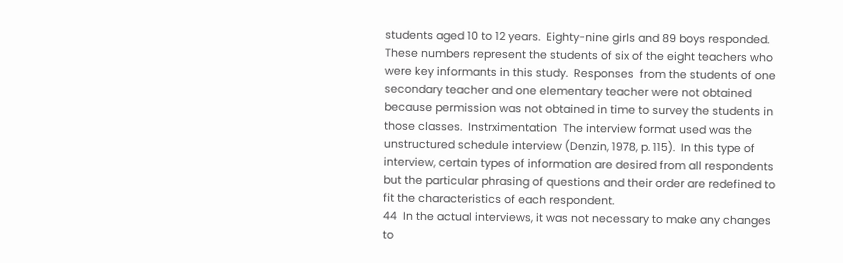students aged 10 to 12 years.  Eighty-nine girls and 89 boys responded.  These numbers represent the students of six of the eight teachers who were key informants in this study.  Responses  from the students of one secondary teacher and one elementary teacher were not obtained because permission was not obtained in time to survey the students in those classes.  Instrximentation  The interview format used was the unstructured schedule interview (Denzin, 1978, p. 115).  In this type of  interview, certain types of information are desired from all respondents but the particular phrasing of questions and their order are redefined to fit the characteristics of each respondent.
44  In the actual interviews, it was not necessary to make any changes to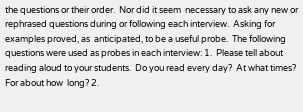the questions or their order.  Nor did it seem  necessary to ask any new or rephrased questions during or following each interview.  Asking for examples proved, as  anticipated, to be a useful probe.  The following questions were used as probes in each interview: 1.  Please tell about reading aloud to your students.  Do you read every day?  At what times?  For about how  long? 2.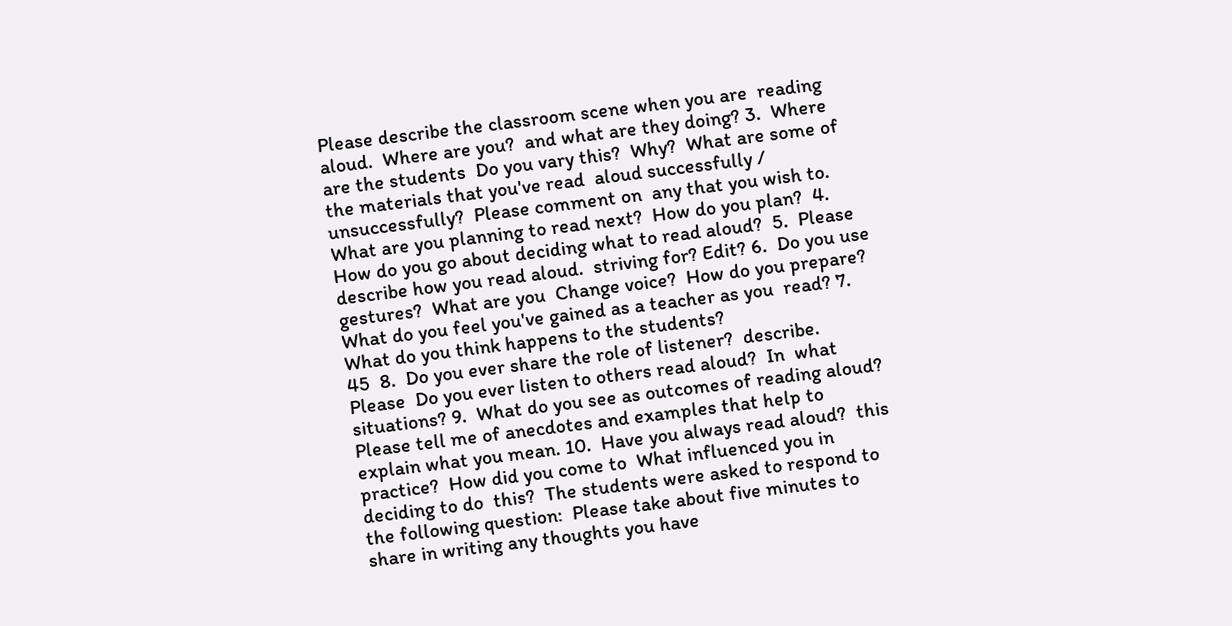Please describe the classroom scene when you are  reading aloud.  Where are you?  and what are they doing? 3.  Where are the students  Do you vary this?  Why?  What are some of the materials that you've read  aloud successfully / unsuccessfully?  Please comment on  any that you wish to. What are you planning to read next?  How do you plan?  4.  How do you go about deciding what to read aloud?  5.  Please describe how you read aloud.  striving for? Edit? 6.  Do you use gestures?  What are you  Change voice?  How do you prepare?  What do you feel you've gained as a teacher as you  read? 7.  What do you think happens to the students?
45  8.  Do you ever share the role of listener?  describe.  Please  Do you ever listen to others read aloud?  In  what situations? 9.  What do you see as outcomes of reading aloud?  Please tell me of anecdotes and examples that help to explain what you mean. 10.  Have you always read aloud?  this practice?  How did you come to  What influenced you in deciding to do  this?  The students were asked to respond to the following question:  Please take about five minutes to share in writing any thoughts you have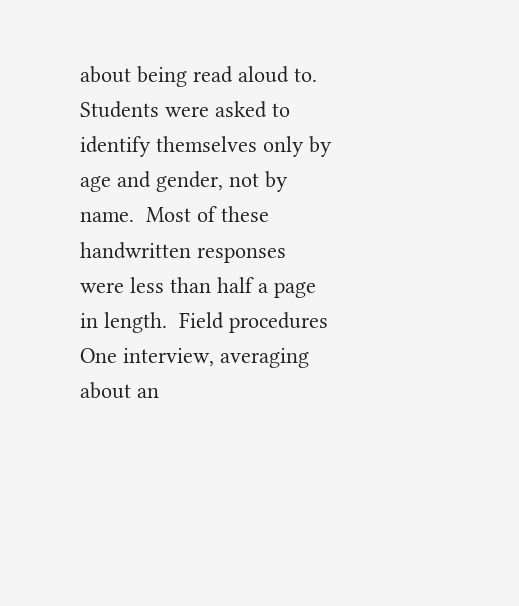about being read aloud to.  Students were asked to identify themselves only by age and gender, not by name.  Most of these handwritten responses  were less than half a page in length.  Field procedures  One interview, averaging about an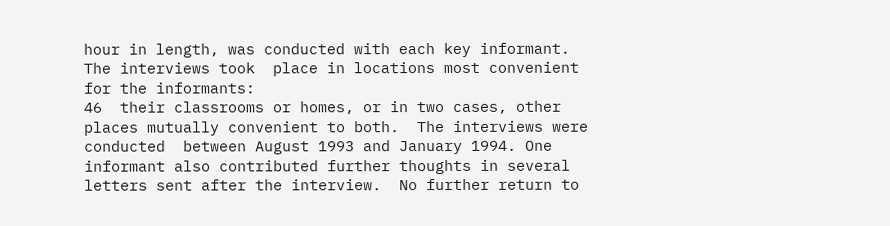hour in length, was conducted with each key informant.  The interviews took  place in locations most convenient for the informants:
46  their classrooms or homes, or in two cases, other places mutually convenient to both.  The interviews were conducted  between August 1993 and January 1994. One informant also contributed further thoughts in several letters sent after the interview.  No further return to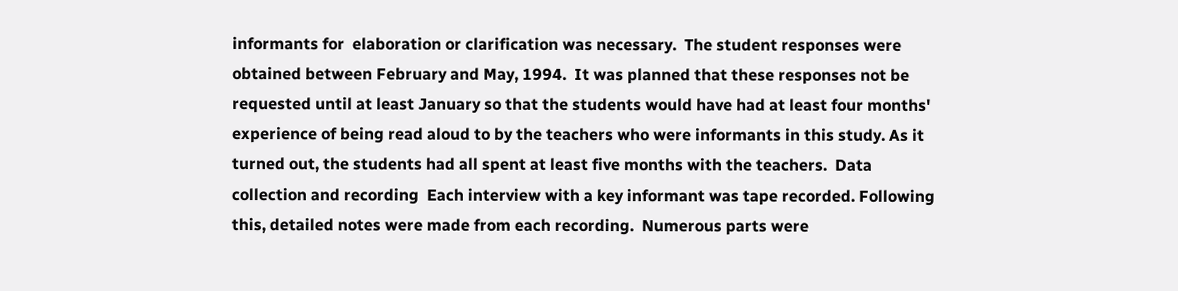informants for  elaboration or clarification was necessary.  The student responses were obtained between February and May, 1994.  It was planned that these responses not be  requested until at least January so that the students would have had at least four months' experience of being read aloud to by the teachers who were informants in this study. As it turned out, the students had all spent at least five months with the teachers.  Data collection and recording  Each interview with a key informant was tape recorded. Following this, detailed notes were made from each recording.  Numerous parts were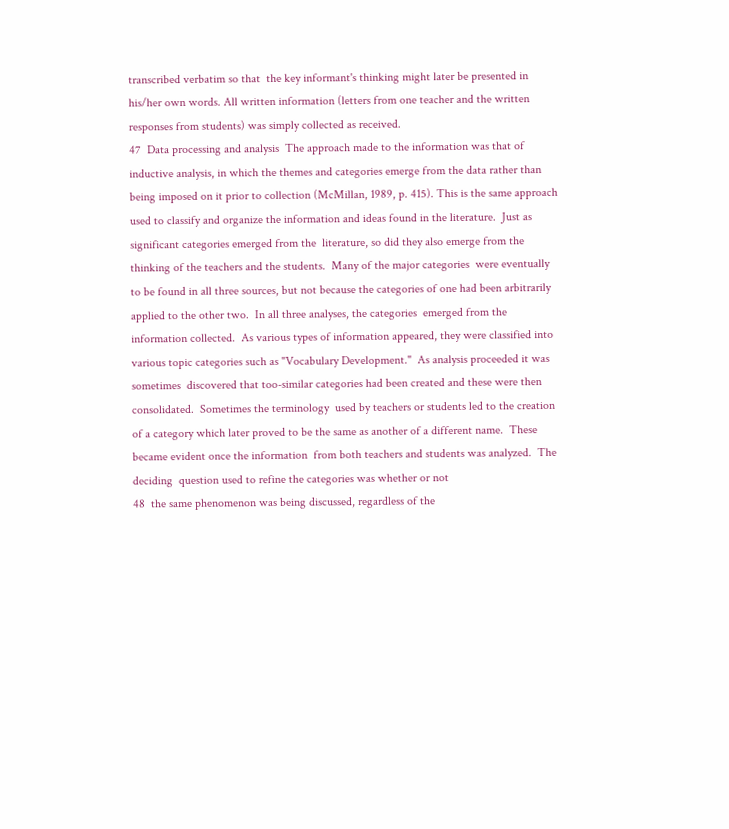transcribed verbatim so that  the key informant's thinking might later be presented in his/her own words. All written information (letters from one teacher and the written responses from students) was simply collected as received.
47  Data processing and analysis  The approach made to the information was that of inductive analysis, in which the themes and categories emerge from the data rather than being imposed on it prior to collection (McMillan, 1989, p. 415). This is the same approach used to classify and organize the information and ideas found in the literature.  Just as significant categories emerged from the  literature, so did they also emerge from the thinking of the teachers and the students.  Many of the major categories  were eventually to be found in all three sources, but not because the categories of one had been arbitrarily applied to the other two.  In all three analyses, the categories  emerged from the information collected.  As various types of information appeared, they were classified into various topic categories such as "Vocabulary Development."  As analysis proceeded it was sometimes  discovered that too-similar categories had been created and these were then consolidated.  Sometimes the terminology  used by teachers or students led to the creation of a category which later proved to be the same as another of a different name.  These became evident once the information  from both teachers and students was analyzed.  The deciding  question used to refine the categories was whether or not
48  the same phenomenon was being discussed, regardless of the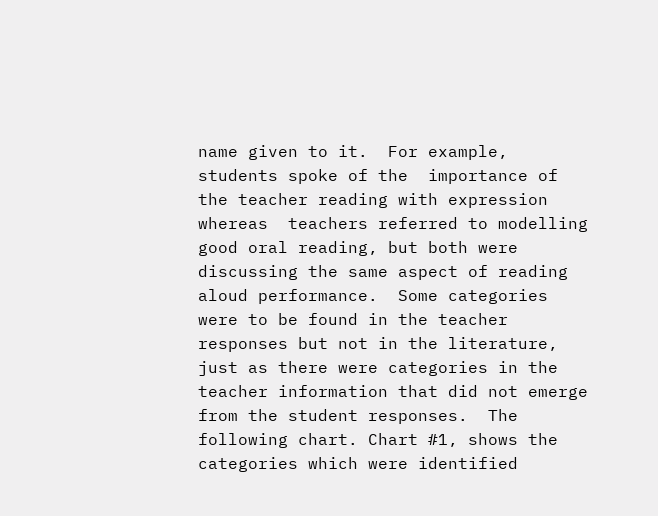name given to it.  For example, students spoke of the  importance of the teacher reading with expression  whereas  teachers referred to modelling good oral reading, but both were discussing the same aspect of reading aloud performance.  Some categories were to be found in the teacher responses but not in the literature, just as there were categories in the teacher information that did not emerge from the student responses.  The following chart. Chart #1, shows the  categories which were identified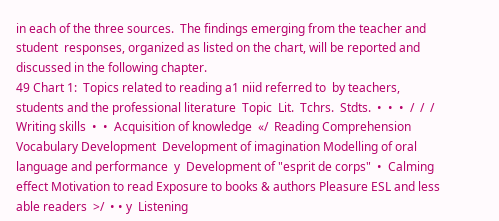in each of the three sources.  The findings emerging from the teacher and student  responses, organized as listed on the chart, will be reported and discussed in the following chapter.
49 Chart 1:  Topics related to reading a1 niid referred to  by teachers, students and the professional literature  Topic  Lit.  Tchrs.  Stdts.  •  •  •  /  /  /  Writing skills  •  •  Acquisition of knowledge  «/  Reading Comprehension Vocabulary Development  Development of imagination Modelling of oral language and performance  y  Development of "esprit de corps"  •  Calming effect Motivation to read Exposure to books & authors Pleasure ESL and less able readers  >/  • • y  Listening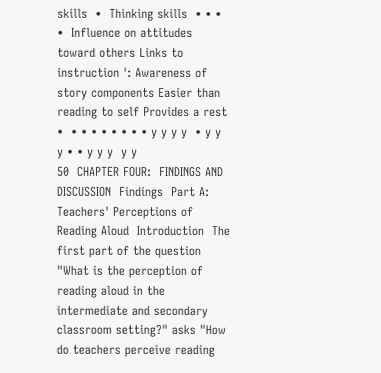skills  •  Thinking skills  • • • •  Influence on attitudes toward others Links to instruction ': Awareness of story components Easier than reading to self Provides a rest  •  • • • • • • • • y y y y  • y y y • • y y y  y y
50  CHAPTER FOUR:  FINDINGS AND DISCUSSION  Findings  Part A:  Teachers' Perceptions of Reading Aloud  Introduction  The first part of the question "What is the perception of reading aloud in the intermediate and secondary classroom setting?" asks "How do teachers perceive reading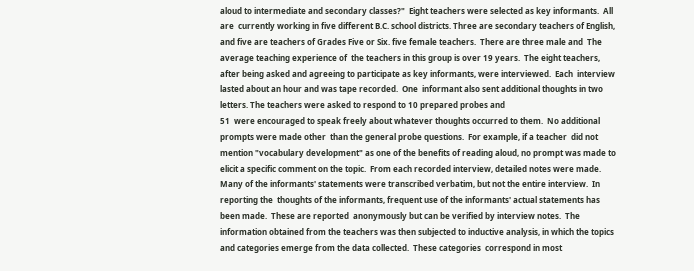aloud to intermediate and secondary classes?"  Eight teachers were selected as key informants.  All are  currently working in five different B.C. school districts. Three are secondary teachers of English, and five are teachers of Grades Five or Six. five female teachers.  There are three male and  The average teaching experience of  the teachers in this group is over 19 years.  The eight teachers, after being asked and agreeing to participate as key informants, were interviewed.  Each  interview lasted about an hour and was tape recorded.  One  informant also sent additional thoughts in two letters. The teachers were asked to respond to 10 prepared probes and
51  were encouraged to speak freely about whatever thoughts occurred to them.  No additional prompts were made other  than the general probe questions.  For example, if a teacher  did not mention "vocabulary development" as one of the benefits of reading aloud, no prompt was made to elicit a specific comment on the topic.  From each recorded interview, detailed notes were made. Many of the informants' statements were transcribed verbatim, but not the entire interview.  In reporting the  thoughts of the informants, frequent use of the informants' actual statements has been made.  These are reported  anonymously but can be verified by interview notes.  The information obtained from the teachers was then subjected to inductive analysis, in which the topics and categories emerge from the data collected.  These categories  correspond in most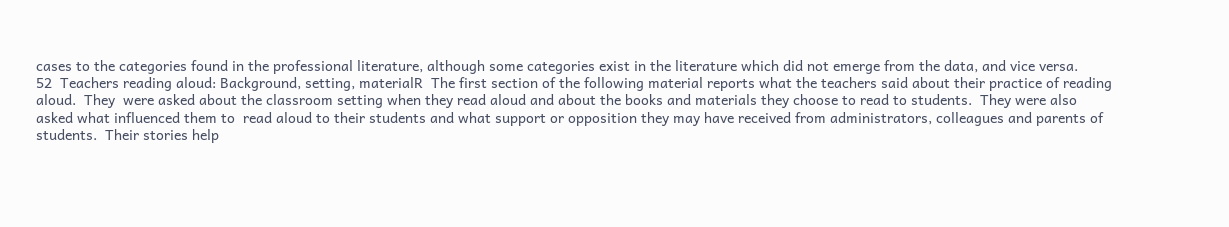cases to the categories found in the professional literature, although some categories exist in the literature which did not emerge from the data, and vice versa.
52  Teachers reading aloud: Background, setting, materialR  The first section of the following material reports what the teachers said about their practice of reading aloud.  They  were asked about the classroom setting when they read aloud and about the books and materials they choose to read to students.  They were also asked what influenced them to  read aloud to their students and what support or opposition they may have received from administrators, colleagues and parents of students.  Their stories help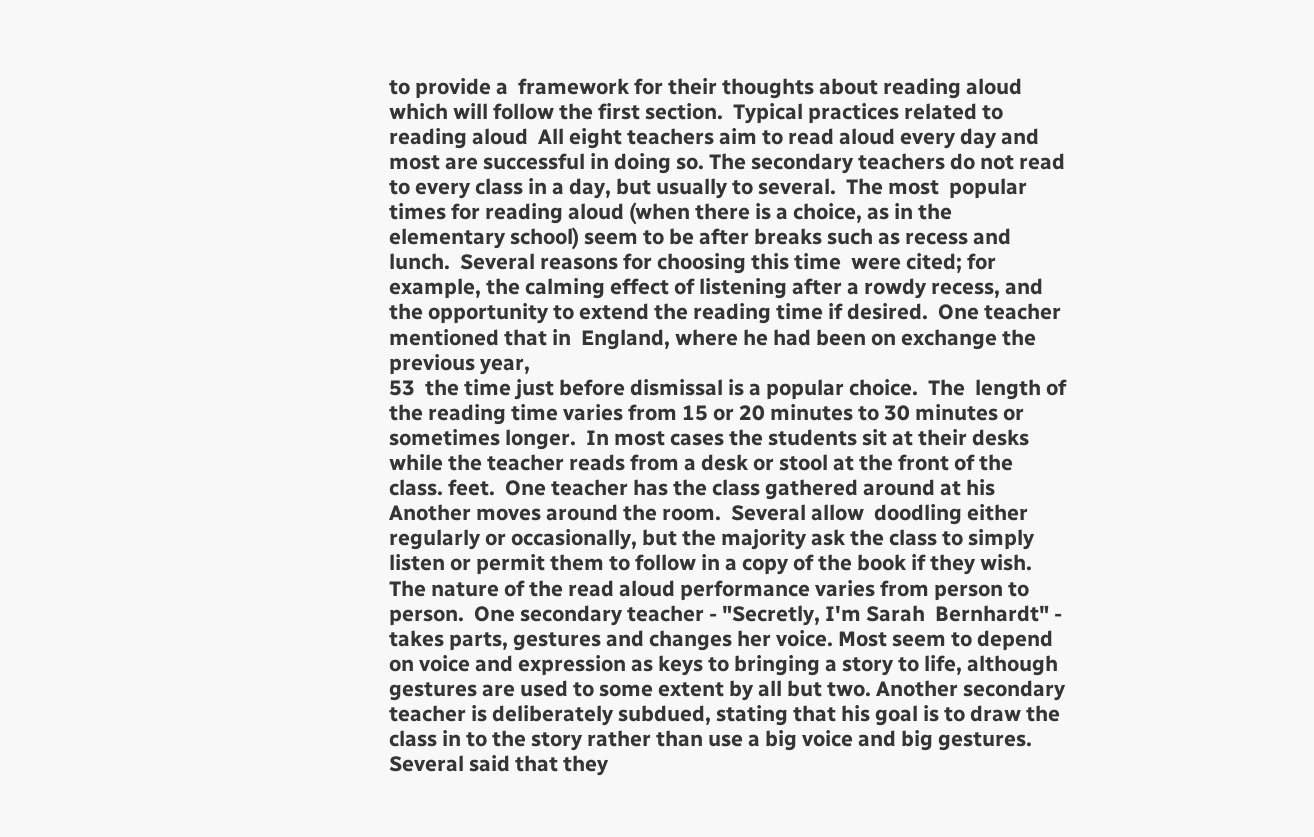to provide a  framework for their thoughts about reading aloud which will follow the first section.  Typical practices related to reading aloud  All eight teachers aim to read aloud every day and most are successful in doing so. The secondary teachers do not read to every class in a day, but usually to several.  The most  popular times for reading aloud (when there is a choice, as in the elementary school) seem to be after breaks such as recess and lunch.  Several reasons for choosing this time  were cited; for example, the calming effect of listening after a rowdy recess, and the opportunity to extend the reading time if desired.  One teacher mentioned that in  England, where he had been on exchange the previous year,
53  the time just before dismissal is a popular choice.  The  length of the reading time varies from 15 or 20 minutes to 30 minutes or sometimes longer.  In most cases the students sit at their desks while the teacher reads from a desk or stool at the front of the class. feet.  One teacher has the class gathered around at his Another moves around the room.  Several allow  doodling either regularly or occasionally, but the majority ask the class to simply listen or permit them to follow in a copy of the book if they wish.  The nature of the read aloud performance varies from person to person.  One secondary teacher - "Secretly, I'm Sarah  Bernhardt" - takes parts, gestures and changes her voice. Most seem to depend on voice and expression as keys to bringing a story to life, although gestures are used to some extent by all but two. Another secondary teacher is deliberately subdued, stating that his goal is to draw the class in to the story rather than use a big voice and big gestures.  Several said that they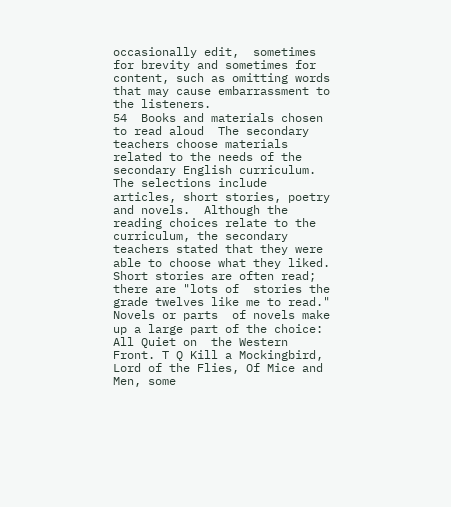occasionally edit,  sometimes for brevity and sometimes for content, such as omitting words that may cause embarrassment to the listeners.
54  Books and materials chosen to read aloud  The secondary teachers choose materials related to the needs of the secondary English curriculum.  The selections include  articles, short stories, poetry and novels.  Although the  reading choices relate to the curriculum, the secondary teachers stated that they were able to choose what they liked.  Short stories are often read; there are "lots of  stories the grade twelves like me to read."  Novels or parts  of novels make up a large part of the choice:  All Quiet on  the Western Front. T Q Kill a Mockingbird, Lord of the Flies, Of Mice and Men, some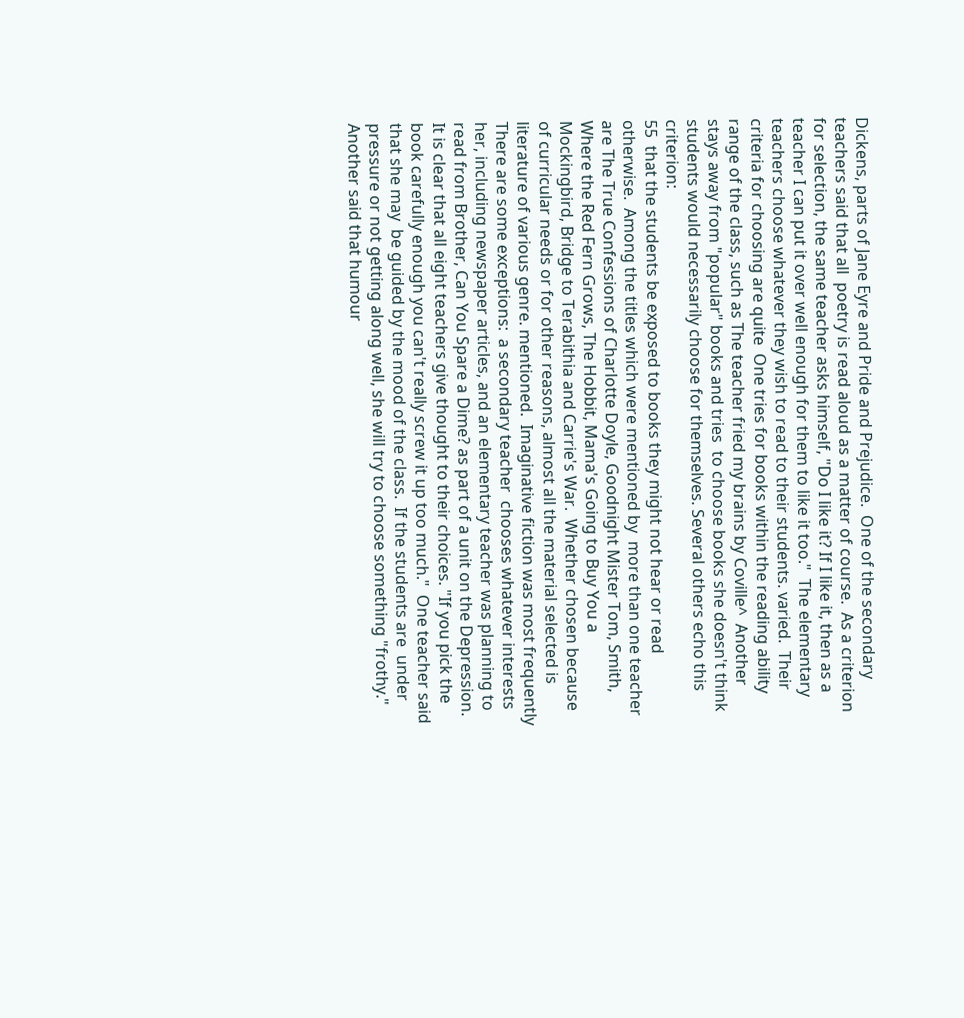Dickens, parts of Jane Eyre and Pride and Prejudice.  One of the secondary teachers said that all  poetry is read aloud as a matter of course.  As a criterion  for selection, the same teacher asks himself, "Do I like it? If I like it, then as a teacher I can put it over well enough for them to like it too."  The elementary teachers choose whatever they wish to read to their students. varied.  Their criteria for choosing are quite  One tries for books within the reading ability  range of the class, such as The teacher fried my brains by Coville^  Another stays away from "popular" books and tries  to choose books she doesn't think students would necessarily choose for themselves. Several others echo this criterion:
55  that the students be exposed to books they might not hear or read otherwise.  Among the titles which were mentioned by  more than one teacher are The True Confessions of Charlotte Doyle, Goodnight Mister Tom, Smith, Where the Red Fern Grows, The Hobbit, Mama's Going to Buy You a Mockingbird, Bridge to Terabithia and Carrie's War.  Whether chosen because of curricular needs or for other reasons, almost all the material selected is literature of various genre. mentioned.  Imaginative fiction was most frequently  There are some exceptions:  a secondary teacher  chooses whatever interests her, including newspaper articles, and an elementary teacher was planning to read from Brother, Can You Spare a Dime? as part of a unit on the Depression.  It is clear that all eight teachers give thought to their choices. "If you pick the book carefully enough you can't really screw it up too much."  One teacher said that she may  be guided by the mood of the class.  If the students are  under pressure or not getting along well, she will try to choose something "frothy."  Another said that humour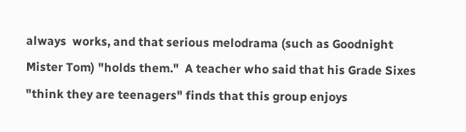always  works, and that serious melodrama (such as Goodnight Mister Tom) "holds them."  A teacher who said that his Grade Sixes  "think they are teenagers" finds that this group enjoys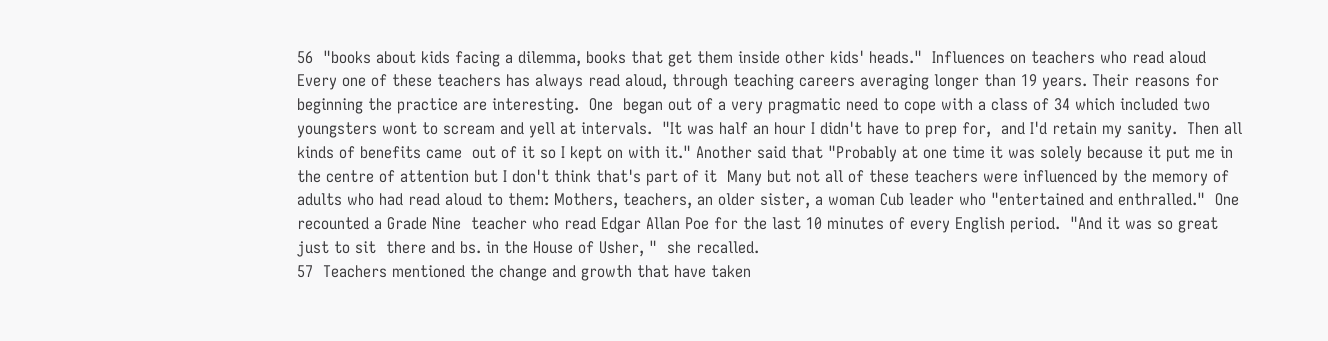56  "books about kids facing a dilemma, books that get them inside other kids' heads."  Influences on teachers who read aloud  Every one of these teachers has always read aloud, through teaching careers averaging longer than 19 years. Their reasons for beginning the practice are interesting.  One  began out of a very pragmatic need to cope with a class of 34 which included two youngsters wont to scream and yell at intervals.  "It was half an hour I didn't have to prep for,  and I'd retain my sanity.  Then all kinds of benefits came  out of it so I kept on with it." Another said that "Probably at one time it was solely because it put me in the centre of attention but I don't think that's part of it  Many but not all of these teachers were influenced by the memory of adults who had read aloud to them: Mothers, teachers, an older sister, a woman Cub leader who "entertained and enthralled."  One recounted a Grade Nine  teacher who read Edgar Allan Poe for the last 10 minutes of every English period.  "And it was so great just to sit  there and bs. in the House of Usher, "  she recalled.
57  Teachers mentioned the change and growth that have taken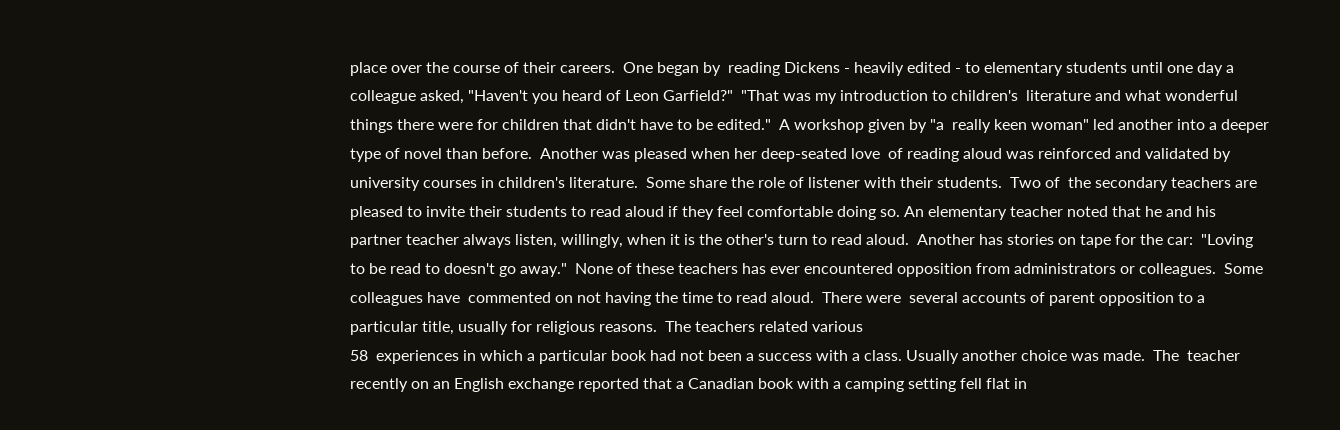place over the course of their careers.  One began by  reading Dickens - heavily edited - to elementary students until one day a colleague asked, "Haven't you heard of Leon Garfield?"  "That was my introduction to children's  literature and what wonderful things there were for children that didn't have to be edited."  A workshop given by "a  really keen woman" led another into a deeper type of novel than before.  Another was pleased when her deep-seated love  of reading aloud was reinforced and validated by university courses in children's literature.  Some share the role of listener with their students.  Two of  the secondary teachers are pleased to invite their students to read aloud if they feel comfortable doing so. An elementary teacher noted that he and his partner teacher always listen, willingly, when it is the other's turn to read aloud.  Another has stories on tape for the car:  "Loving to be read to doesn't go away."  None of these teachers has ever encountered opposition from administrators or colleagues.  Some colleagues have  commented on not having the time to read aloud.  There were  several accounts of parent opposition to a particular title, usually for religious reasons.  The teachers related various
58  experiences in which a particular book had not been a success with a class. Usually another choice was made.  The  teacher recently on an English exchange reported that a Canadian book with a camping setting fell flat in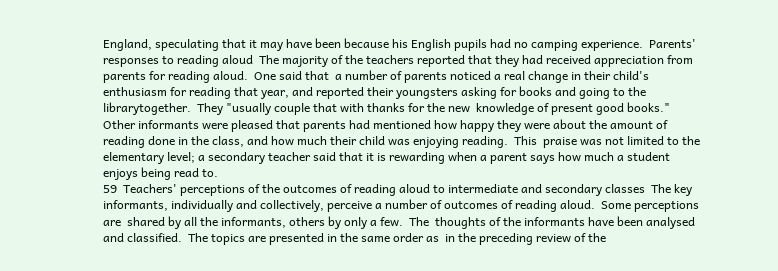England, speculating that it may have been because his English pupils had no camping experience.  Parents' responses to reading aloud  The majority of the teachers reported that they had received appreciation from parents for reading aloud.  One said that  a number of parents noticed a real change in their child's enthusiasm for reading that year, and reported their youngsters asking for books and going to the librarytogether.  They "usually couple that with thanks for the new  knowledge of present good books."  Other informants were pleased that parents had mentioned how happy they were about the amount of reading done in the class, and how much their child was enjoying reading.  This  praise was not limited to the elementary level; a secondary teacher said that it is rewarding when a parent says how much a student enjoys being read to.
59  Teachers' perceptions of the outcomes of reading aloud to intermediate and secondary classes  The key informants, individually and collectively, perceive a number of outcomes of reading aloud.  Some perceptions are  shared by all the informants, others by only a few.  The  thoughts of the informants have been analysed and classified.  The topics are presented in the same order as  in the preceding review of the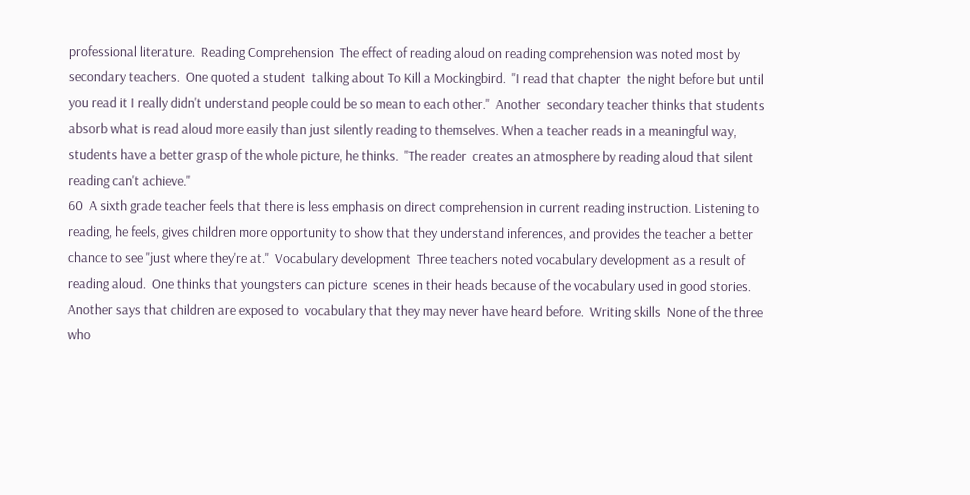professional literature.  Reading Comprehension  The effect of reading aloud on reading comprehension was noted most by secondary teachers.  One quoted a student  talking about To Kill a Mockingbird.  "I read that chapter  the night before but until you read it I really didn't understand people could be so mean to each other."  Another  secondary teacher thinks that students absorb what is read aloud more easily than just silently reading to themselves. When a teacher reads in a meaningful way, students have a better grasp of the whole picture, he thinks.  "The reader  creates an atmosphere by reading aloud that silent reading can't achieve."
60  A sixth grade teacher feels that there is less emphasis on direct comprehension in current reading instruction. Listening to reading, he feels, gives children more opportunity to show that they understand inferences, and provides the teacher a better chance to see "just where they're at."  Vocabulary development  Three teachers noted vocabulary development as a result of reading aloud.  One thinks that youngsters can picture  scenes in their heads because of the vocabulary used in good stories.  Another says that children are exposed to  vocabulary that they may never have heard before.  Writing skills  None of the three who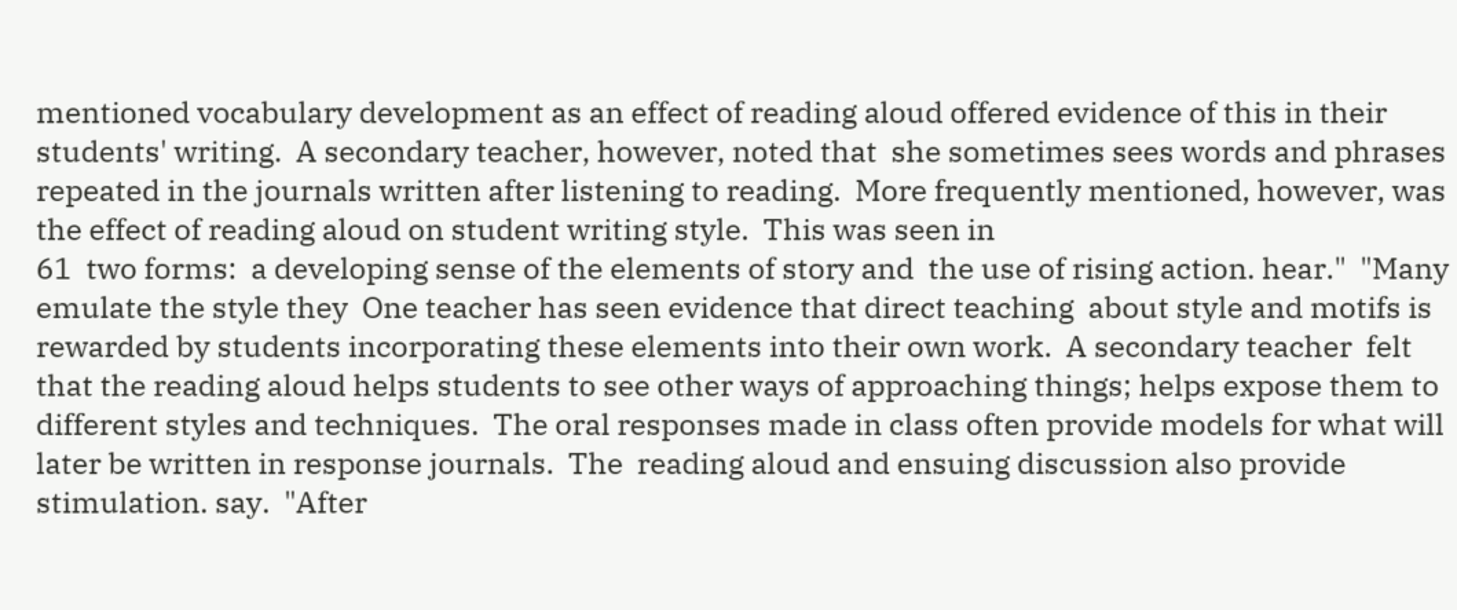mentioned vocabulary development as an effect of reading aloud offered evidence of this in their students' writing.  A secondary teacher, however, noted that  she sometimes sees words and phrases repeated in the journals written after listening to reading.  More frequently mentioned, however, was the effect of reading aloud on student writing style.  This was seen in
61  two forms:  a developing sense of the elements of story and  the use of rising action. hear."  "Many emulate the style they  One teacher has seen evidence that direct teaching  about style and motifs is rewarded by students incorporating these elements into their own work.  A secondary teacher  felt that the reading aloud helps students to see other ways of approaching things; helps expose them to different styles and techniques.  The oral responses made in class often provide models for what will later be written in response journals.  The  reading aloud and ensuing discussion also provide stimulation. say.  "After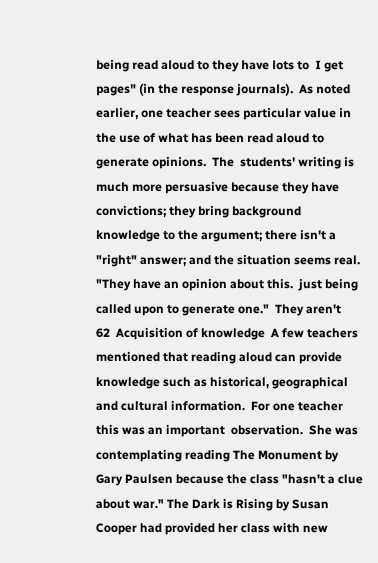being read aloud to they have lots to  I get pages" (in the response journals).  As noted earlier, one teacher sees particular value in the use of what has been read aloud to generate opinions.  The  students' writing is much more persuasive because they have convictions; they bring background knowledge to the argument; there isn't a "right" answer; and the situation seems real.  "They have an opinion about this.  just being called upon to generate one."  They aren't
62  Acquisition of knowledge  A few teachers mentioned that reading aloud can provide knowledge such as historical, geographical and cultural information.  For one teacher this was an important  observation.  She was contemplating reading The Monument by  Gary Paulsen because the class "hasn't a clue about war." The Dark is Rising by Susan Cooper had provided her class with new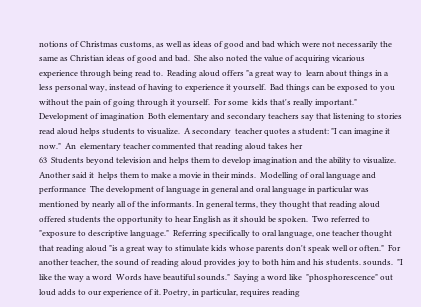notions of Christmas customs, as well as ideas of good and bad which were not necessarily the same as Christian ideas of good and bad.  She also noted the value of acquiring vicarious experience through being read to.  Reading aloud offers "a great way to  learn about things in a less personal way, instead of having to experience it yourself.  Bad things can be exposed to you  without the pain of going through it yourself.  For some  kids that's really important."  Development of imagination  Both elementary and secondary teachers say that listening to stories read aloud helps students to visualize.  A secondary  teacher quotes a student: "I can imagine it now."  An  elementary teacher commented that reading aloud takes her
63  Students beyond television and helps them to develop imagination and the ability to visualize.  Another said it  helps them to make a movie in their minds.  Modelling of oral language and performance  The development of language in general and oral language in particular was mentioned by nearly all of the informants. In general terms, they thought that reading aloud offered students the opportunity to hear English as it should be spoken.  Two referred to "exposure to descriptive language."  Referring specifically to oral language, one teacher thought that reading aloud "is a great way to stimulate kids whose parents don't speak well or often."  For another teacher, the sound of reading aloud provides joy to both him and his students. sounds.  "I like the way a word  Words have beautiful sounds."  Saying a word like  "phosphorescence" out loud adds to our experience of it. Poetry, in particular, requires reading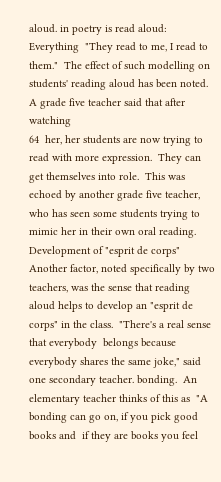aloud. in poetry is read aloud:  Everything  "They read to me, I read to them."  The effect of such modelling on students' reading aloud has been noted.  A grade five teacher said that after watching
64  her, her students are now trying to read with more expression.  They can get themselves into role.  This was  echoed by another grade five teacher, who has seen some students trying to mimic her in their own oral reading.  Development of "esprit de corps"  Another factor, noted specifically by two teachers, was the sense that reading aloud helps to develop an "esprit de corps" in the class.  "There's a real sense that everybody  belongs because everybody shares the same joke," said one secondary teacher. bonding.  An elementary teacher thinks of this as  "A bonding can go on, if you pick good books and  if they are books you feel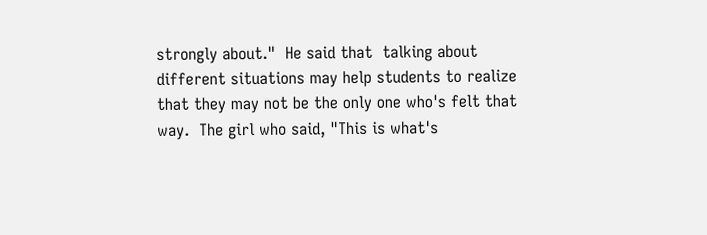strongly about."  He said that  talking about different situations may help students to realize that they may not be the only one who's felt that way.  The girl who said, "This is what's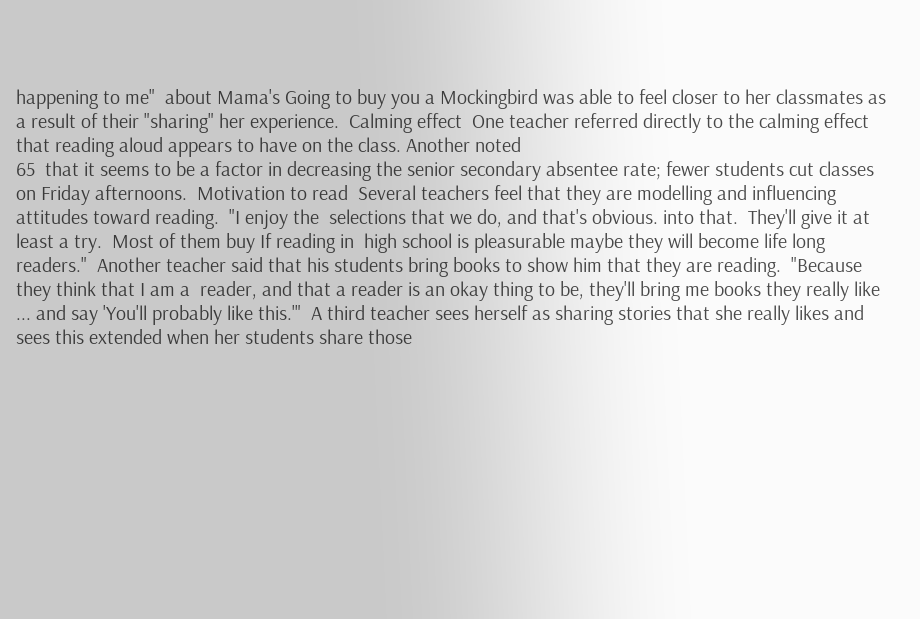happening to me"  about Mama's Going to buy you a Mockingbird was able to feel closer to her classmates as a result of their "sharing" her experience.  Calming effect  One teacher referred directly to the calming effect that reading aloud appears to have on the class. Another noted
65  that it seems to be a factor in decreasing the senior secondary absentee rate; fewer students cut classes on Friday afternoons.  Motivation to read  Several teachers feel that they are modelling and influencing attitudes toward reading.  "I enjoy the  selections that we do, and that's obvious. into that.  They'll give it at least a try.  Most of them buy If reading in  high school is pleasurable maybe they will become life long readers."  Another teacher said that his students bring books to show him that they are reading.  "Because they think that I am a  reader, and that a reader is an okay thing to be, they'll bring me books they really like ... and say 'You'll probably like this.'"  A third teacher sees herself as sharing stories that she really likes and sees this extended when her students share those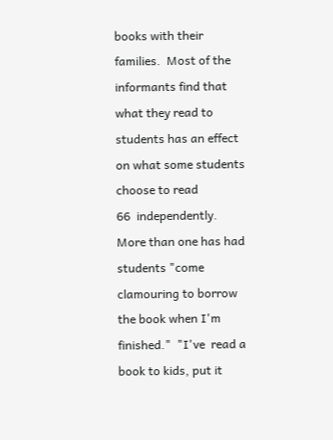books with their families.  Most of the informants find that what they read to students has an effect on what some students choose to read
66  independently.  More than one has had students "come  clamouring to borrow the book when I'm finished."  "I've  read a book to kids, put it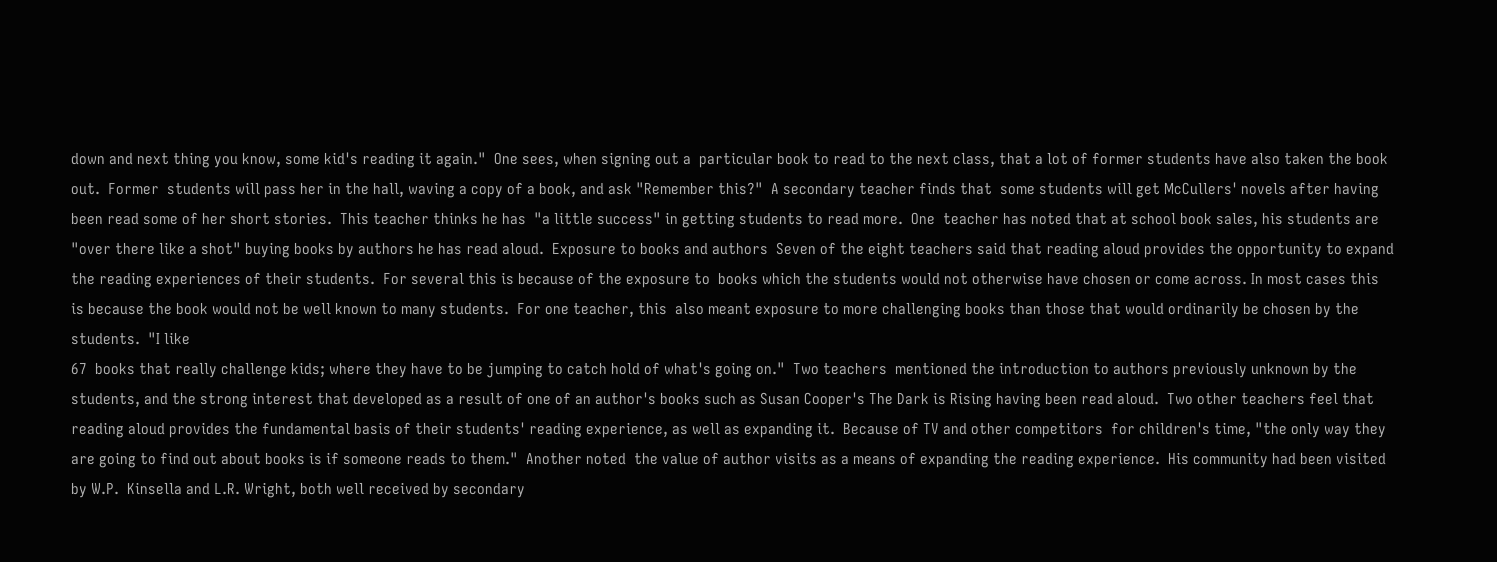down and next thing you know, some kid's reading it again."  One sees, when signing out a  particular book to read to the next class, that a lot of former students have also taken the book out.  Former  students will pass her in the hall, waving a copy of a book, and ask "Remember this?"  A secondary teacher finds that  some students will get McCullers' novels after having been read some of her short stories.  This teacher thinks he has  "a little success" in getting students to read more.  One  teacher has noted that at school book sales, his students are "over there like a shot" buying books by authors he has read aloud.  Exposure to books and authors  Seven of the eight teachers said that reading aloud provides the opportunity to expand the reading experiences of their students.  For several this is because of the exposure to  books which the students would not otherwise have chosen or come across. In most cases this is because the book would not be well known to many students.  For one teacher, this  also meant exposure to more challenging books than those that would ordinarily be chosen by the students.  "I like
67  books that really challenge kids; where they have to be jumping to catch hold of what's going on."  Two teachers  mentioned the introduction to authors previously unknown by the students, and the strong interest that developed as a result of one of an author's books such as Susan Cooper's The Dark is Rising having been read aloud.  Two other teachers feel that reading aloud provides the fundamental basis of their students' reading experience, as well as expanding it.  Because of TV and other competitors  for children's time, "the only way they are going to find out about books is if someone reads to them."  Another noted  the value of author visits as a means of expanding the reading experience.  His community had been visited by W.P.  Kinsella and L.R. Wright, both well received by secondary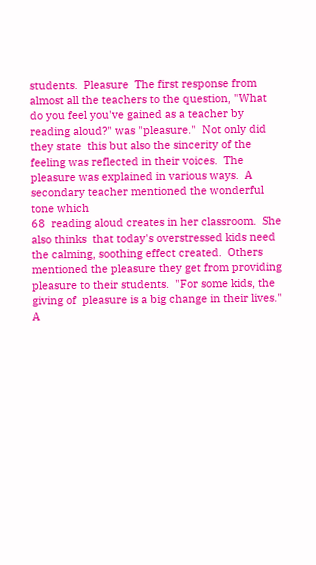students.  Pleasure  The first response from almost all the teachers to the question, "What do you feel you've gained as a teacher by reading aloud?" was "pleasure."  Not only did they state  this but also the sincerity of the feeling was reflected in their voices.  The pleasure was explained in various ways.  A secondary teacher mentioned the wonderful tone which
68  reading aloud creates in her classroom.  She also thinks  that today's overstressed kids need the calming, soothing effect created.  Others mentioned the pleasure they get from providing pleasure to their students.  "For some kids, the giving of  pleasure is a big change in their lives." A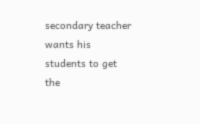secondary teacher wants his students to get the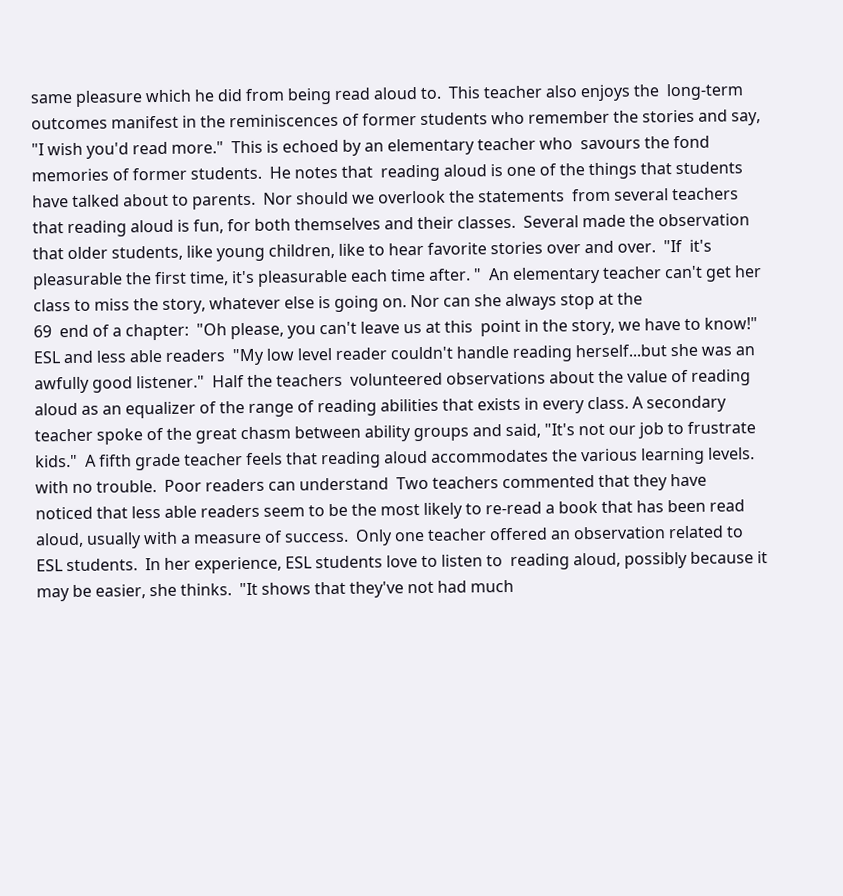same pleasure which he did from being read aloud to.  This teacher also enjoys the  long-term outcomes manifest in the reminiscences of former students who remember the stories and say, "I wish you'd read more."  This is echoed by an elementary teacher who  savours the fond memories of former students.  He notes that  reading aloud is one of the things that students have talked about to parents.  Nor should we overlook the statements  from several teachers that reading aloud is fun, for both themselves and their classes.  Several made the observation that older students, like young children, like to hear favorite stories over and over.  "If  it's pleasurable the first time, it's pleasurable each time after. "  An elementary teacher can't get her class to miss the story, whatever else is going on. Nor can she always stop at the
69  end of a chapter:  "Oh please, you can't leave us at this  point in the story, we have to know!"  ESL and less able readers  "My low level reader couldn't handle reading herself...but she was an awfully good listener."  Half the teachers  volunteered observations about the value of reading aloud as an equalizer of the range of reading abilities that exists in every class. A secondary teacher spoke of the great chasm between ability groups and said, "It's not our job to frustrate kids."  A fifth grade teacher feels that reading aloud accommodates the various learning levels. with no trouble.  Poor readers can understand  Two teachers commented that they have  noticed that less able readers seem to be the most likely to re-read a book that has been read aloud, usually with a measure of success.  Only one teacher offered an observation related to ESL students.  In her experience, ESL students love to listen to  reading aloud, possibly because it may be easier, she thinks.  "It shows that they've not had much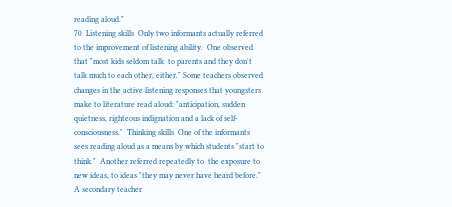reading aloud."
70  Listening skills  Only two informants actually referred to the improvement of listening ability.  One observed that "most kids seldom talk  to parents and they don't talk much to each other, either." Some teachers observed changes in the active listening responses that youngsters make to literature read aloud: "anticipation, sudden quietness, righteous indignation and a lack of self-consciousness."  Thinking skills  One of the informants sees reading aloud as a means by which students "start to think."  Another referred repeatedly to  the exposure to new ideas, to ideas "they may never have heard before."  A secondary teacher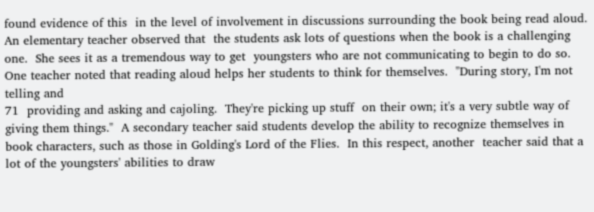found evidence of this  in the level of involvement in discussions surrounding the book being read aloud.  An elementary teacher observed that  the students ask lots of questions when the book is a challenging one.  She sees it as a tremendous way to get  youngsters who are not communicating to begin to do so.  One teacher noted that reading aloud helps her students to think for themselves.  "During story, I'm not telling and
71  providing and asking and cajoling.  They're picking up stuff  on their own; it's a very subtle way of giving them things."  A secondary teacher said students develop the ability to recognize themselves in book characters, such as those in Golding's Lord of the Flies.  In this respect, another  teacher said that a lot of the youngsters' abilities to draw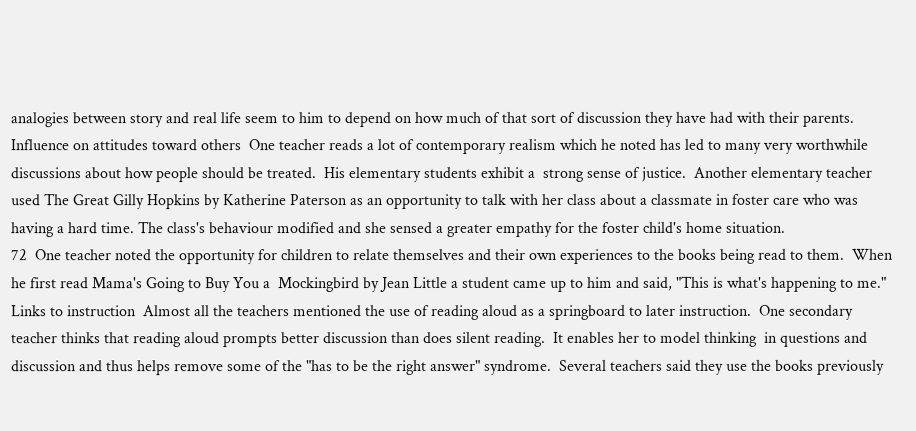analogies between story and real life seem to him to depend on how much of that sort of discussion they have had with their parents.  Influence on attitudes toward others  One teacher reads a lot of contemporary realism which he noted has led to many very worthwhile discussions about how people should be treated.  His elementary students exhibit a  strong sense of justice.  Another elementary teacher used The Great Gilly Hopkins by Katherine Paterson as an opportunity to talk with her class about a classmate in foster care who was having a hard time. The class's behaviour modified and she sensed a greater empathy for the foster child's home situation.
72  One teacher noted the opportunity for children to relate themselves and their own experiences to the books being read to them.  When he first read Mama's Going to Buy You a  Mockingbird by Jean Little a student came up to him and said, "This is what's happening to me."  Links to instruction  Almost all the teachers mentioned the use of reading aloud as a springboard to later instruction.  One secondary  teacher thinks that reading aloud prompts better discussion than does silent reading.  It enables her to model thinking  in questions and discussion and thus helps remove some of the "has to be the right answer" syndrome.  Several teachers said they use the books previously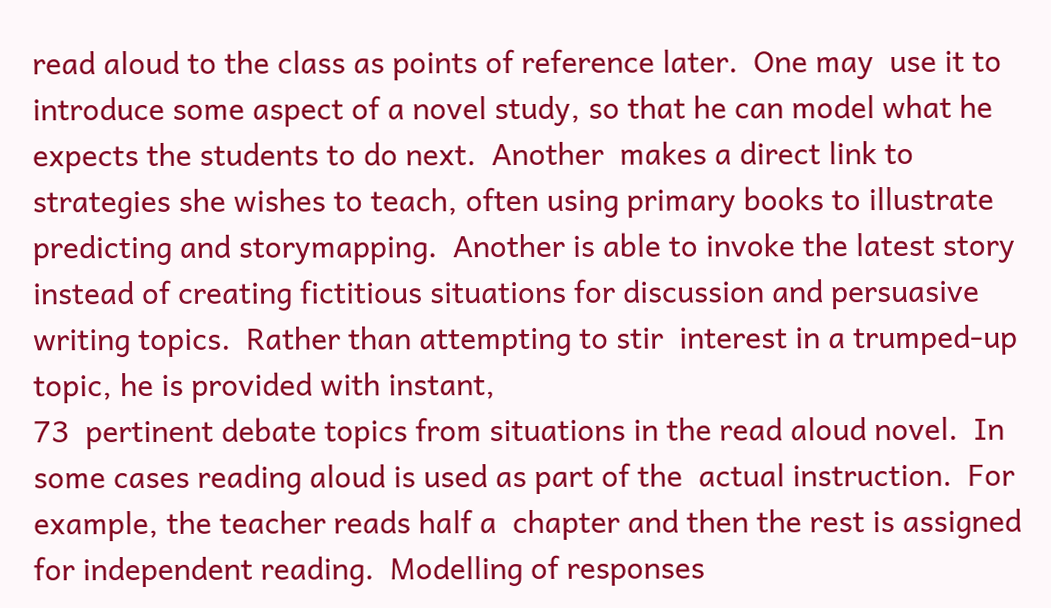read aloud to the class as points of reference later.  One may  use it to introduce some aspect of a novel study, so that he can model what he expects the students to do next.  Another  makes a direct link to strategies she wishes to teach, often using primary books to illustrate predicting and storymapping.  Another is able to invoke the latest story  instead of creating fictitious situations for discussion and persuasive writing topics.  Rather than attempting to stir  interest in a trumped-up topic, he is provided with instant,
73  pertinent debate topics from situations in the read aloud novel.  In some cases reading aloud is used as part of the  actual instruction.  For example, the teacher reads half a  chapter and then the rest is assigned for independent reading.  Modelling of responses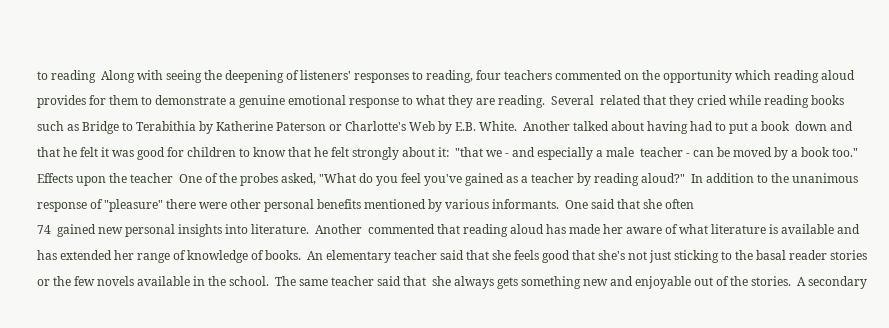to reading  Along with seeing the deepening of listeners' responses to reading, four teachers commented on the opportunity which reading aloud provides for them to demonstrate a genuine emotional response to what they are reading.  Several  related that they cried while reading books such as Bridge to Terabithia by Katherine Paterson or Charlotte's Web by E.B. White.  Another talked about having had to put a book  down and that he felt it was good for children to know that he felt strongly about it:  "that we - and especially a male  teacher - can be moved by a book too."  Effects upon the teacher  One of the probes asked, "What do you feel you've gained as a teacher by reading aloud?"  In addition to the unanimous  response of "pleasure" there were other personal benefits mentioned by various informants.  One said that she often
74  gained new personal insights into literature.  Another  commented that reading aloud has made her aware of what literature is available and has extended her range of knowledge of books.  An elementary teacher said that she feels good that she's not just sticking to the basal reader stories or the few novels available in the school.  The same teacher said that  she always gets something new and enjoyable out of the stories.  A secondary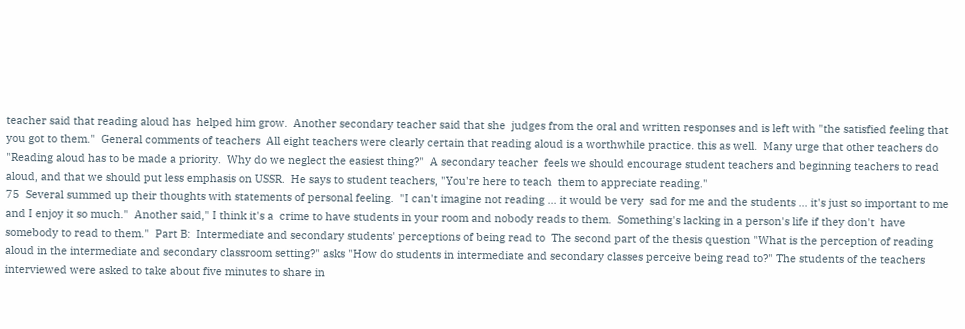teacher said that reading aloud has  helped him grow.  Another secondary teacher said that she  judges from the oral and written responses and is left with "the satisfied feeling that you got to them."  General comments of teachers  All eight teachers were clearly certain that reading aloud is a worthwhile practice. this as well.  Many urge that other teachers do  "Reading aloud has to be made a priority.  Why do we neglect the easiest thing?"  A secondary teacher  feels we should encourage student teachers and beginning teachers to read aloud, and that we should put less emphasis on USSR.  He says to student teachers, "You're here to teach  them to appreciate reading."
75  Several summed up their thoughts with statements of personal feeling.  "I can't imagine not reading ... it would be very  sad for me and the students ... it's just so important to me and I enjoy it so much."  Another said," I think it's a  crime to have students in your room and nobody reads to them.  Something's lacking in a person's life if they don't  have somebody to read to them."  Part B:  Intermediate and secondary students' perceptions of being read to  The second part of the thesis question "What is the perception of reading aloud in the intermediate and secondary classroom setting?" asks "How do students in intermediate and secondary classes perceive being read to?" The students of the teachers interviewed were asked to take about five minutes to share in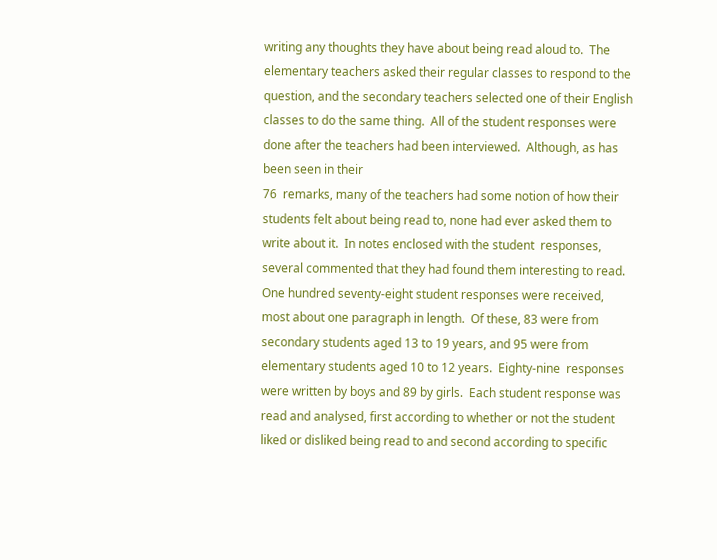writing any thoughts they have about being read aloud to.  The elementary teachers asked their regular classes to respond to the question, and the secondary teachers selected one of their English classes to do the same thing.  All of the student responses were done after the teachers had been interviewed.  Although, as has been seen in their
76  remarks, many of the teachers had some notion of how their students felt about being read to, none had ever asked them to write about it.  In notes enclosed with the student  responses, several commented that they had found them interesting to read.  One hundred seventy-eight student responses were received, most about one paragraph in length.  Of these, 83 were from  secondary students aged 13 to 19 years, and 95 were from elementary students aged 10 to 12 years.  Eighty-nine  responses were written by boys and 89 by girls.  Each student response was read and analysed, first according to whether or not the student liked or disliked being read to and second according to specific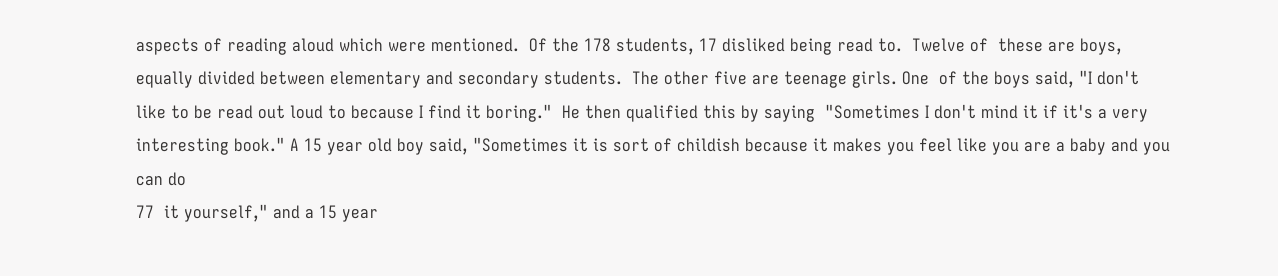aspects of reading aloud which were mentioned.  Of the 178 students, 17 disliked being read to.  Twelve of  these are boys, equally divided between elementary and secondary students.  The other five are teenage girls. One  of the boys said, "I don't like to be read out loud to because I find it boring."  He then qualified this by saying  "Sometimes I don't mind it if it's a very interesting book." A 15 year old boy said, "Sometimes it is sort of childish because it makes you feel like you are a baby and you can do
77  it yourself," and a 15 year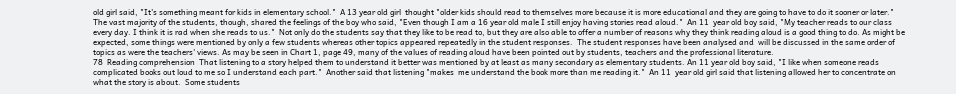old girl said, "It's something meant for kids in elementary school."  A 13 year old girl  thought "older kids should read to themselves more because it is more educational and they are going to have to do it sooner or later."  The vast majority of the students, though, shared the feelings of the boy who said, "Even though I am a 16 year old male I still enjoy having stories read aloud."  An 11  year old boy said, "My teacher reads to our class every day. I think it is rad when she reads to us."  Not only do the students say that they like to be read to, but they are also able to offer a number of reasons why they think reading aloud is a good thing to do. As might be expected, some things were mentioned by only a few students whereas other topics appeared repeatedly in the student responses.  The student responses have been analysed and  will be discussed in the same order of topics as were the teachers' views. As may be seen in Chart 1, page 49, many of the values of reading aloud have been pointed out by students, teachers and the professional literature.
78  Reading comprehension  That listening to a story helped them to understand it better was mentioned by at least as many secondary as elementary students. An 11 year old boy said, "I like when someone reads complicated books out loud to me so I understand each part."  Another said that listening "makes  me understand the book more than me reading it."  An 11  year old girl said that listening allowed her to concentrate on what the story is about.  Some students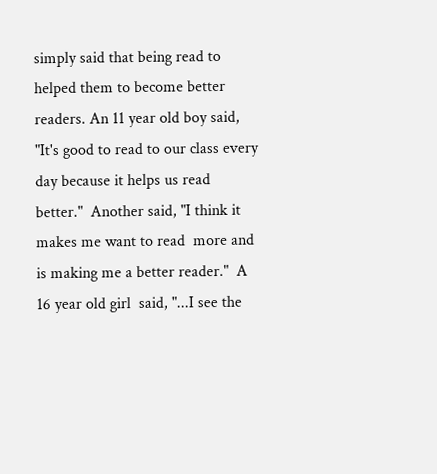simply said that being read to helped them to become better readers. An 11 year old boy said, "It's good to read to our class every day because it helps us read better."  Another said, "I think it makes me want to read  more and is making me a better reader."  A 16 year old girl  said, "...I see the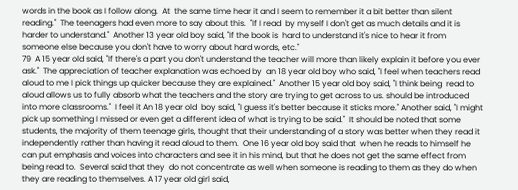words in the book as I follow along.  At  the same time hear it and I seem to remember it a bit better than silent reading."  The teenagers had even more to say about this.  "If I read  by myself I don't get as much details and it is harder to understand."  Another 13 year old boy said, "If the book is  hard to understand it's nice to hear it from someone else because you don't have to worry about hard words, etc."
79  A 15 year old said, "If there's a part you don't understand the teacher will more than likely explain it before you ever ask."  The appreciation of teacher explanation was echoed by  an 18 year old boy who said, "I feel when teachers read aloud to me I pick things up quicker because they are explained."  Another 15 year old boy said, "I think being  read to aloud allows us to fully absorb what the teachers and the story are trying to get across to us. should be introduced into more classrooms."  I feel it An 18 year old  boy said, "I guess it's better because it sticks more." Another said, "I might pick up something I missed or even get a different idea of what is trying to be said."  It should be noted that some students, the majority of them teenage girls, thought that their understanding of a story was better when they read it independently rather than having it read aloud to them.  One 16 year old boy said that  when he reads to himself he can put emphasis and voices into characters and see it in his mind, but that he does not get the same effect from being read to.  Several said that they  do not concentrate as well when someone is reading to them as they do when they are reading to themselves. A 17 year old girl said,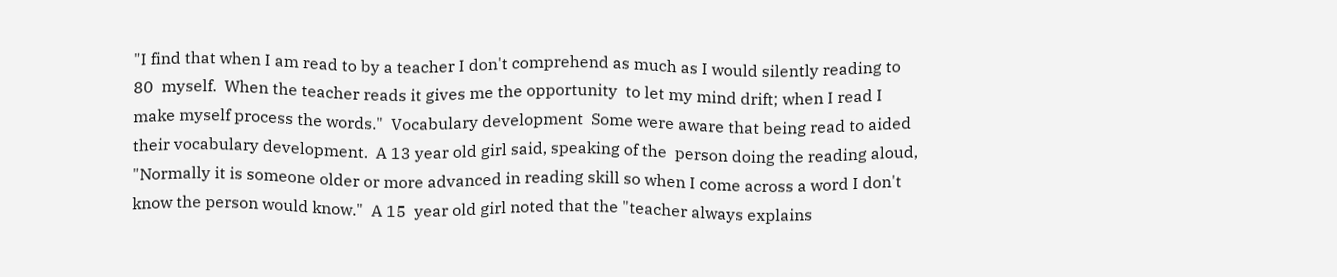"I find that when I am read to by a teacher I don't comprehend as much as I would silently reading to
80  myself.  When the teacher reads it gives me the opportunity  to let my mind drift; when I read I make myself process the words."  Vocabulary development  Some were aware that being read to aided their vocabulary development.  A 13 year old girl said, speaking of the  person doing the reading aloud, "Normally it is someone older or more advanced in reading skill so when I come across a word I don't know the person would know."  A 15  year old girl noted that the "teacher always explains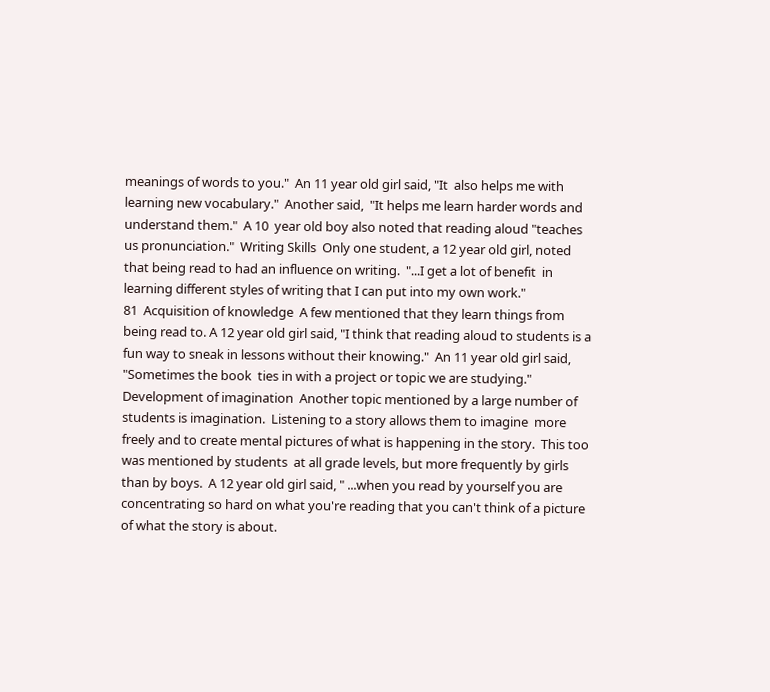meanings of words to you."  An 11 year old girl said, "It  also helps me with learning new vocabulary."  Another said,  "It helps me learn harder words and understand them."  A 10  year old boy also noted that reading aloud "teaches us pronunciation."  Writing Skills  Only one student, a 12 year old girl, noted that being read to had an influence on writing.  "...I get a lot of benefit  in learning different styles of writing that I can put into my own work."
81  Acquisition of knowledge  A few mentioned that they learn things from being read to. A 12 year old girl said, "I think that reading aloud to students is a fun way to sneak in lessons without their knowing."  An 11 year old girl said, "Sometimes the book  ties in with a project or topic we are studying."  Development of imagination  Another topic mentioned by a large number of students is imagination.  Listening to a story allows them to imagine  more freely and to create mental pictures of what is happening in the story.  This too was mentioned by students  at all grade levels, but more frequently by girls than by boys.  A 12 year old girl said, " ...when you read by yourself you are concentrating so hard on what you're reading that you can't think of a picture of what the story is about.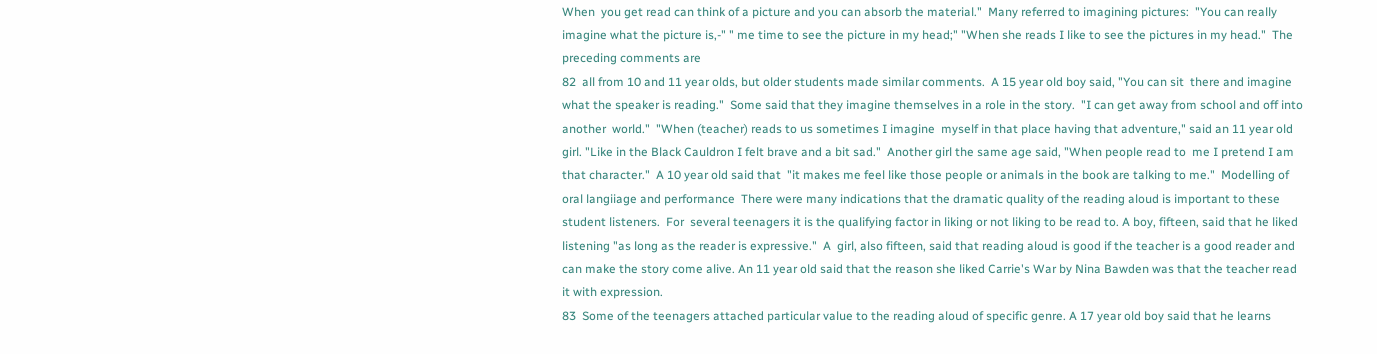When  you get read can think of a picture and you can absorb the material."  Many referred to imagining pictures:  "You can really imagine what the picture is,-" " me time to see the picture in my head;" "When she reads I like to see the pictures in my head."  The preceding comments are
82  all from 10 and 11 year olds, but older students made similar comments.  A 15 year old boy said, "You can sit  there and imagine what the speaker is reading."  Some said that they imagine themselves in a role in the story.  "I can get away from school and off into another  world."  "When (teacher) reads to us sometimes I imagine  myself in that place having that adventure," said an 11 year old girl. "Like in the Black Cauldron I felt brave and a bit sad."  Another girl the same age said, "When people read to  me I pretend I am that character."  A 10 year old said that  "it makes me feel like those people or animals in the book are talking to me."  Modelling of oral langiiage and performance  There were many indications that the dramatic quality of the reading aloud is important to these student listeners.  For  several teenagers it is the qualifying factor in liking or not liking to be read to. A boy, fifteen, said that he liked listening "as long as the reader is expressive."  A  girl, also fifteen, said that reading aloud is good if the teacher is a good reader and can make the story come alive. An 11 year old said that the reason she liked Carrie's War by Nina Bawden was that the teacher read it with expression.
83  Some of the teenagers attached particular value to the reading aloud of specific genre. A 17 year old boy said that he learns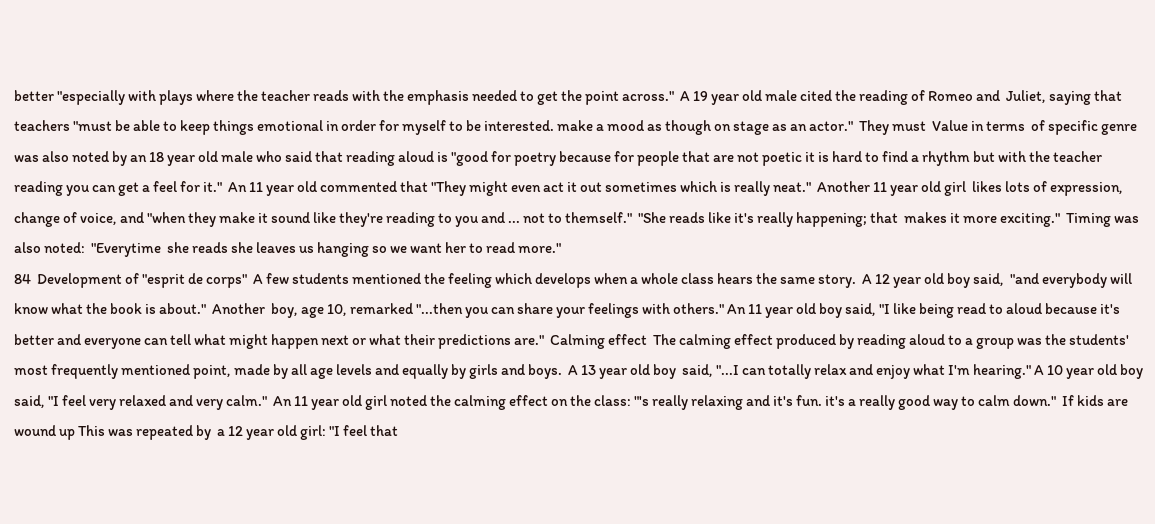better "especially with plays where the teacher reads with the emphasis needed to get the point across."  A 19 year old male cited the reading of Romeo and  Juliet, saying that teachers "must be able to keep things emotional in order for myself to be interested. make a mood as though on stage as an actor."  They must  Value in terms  of specific genre was also noted by an 18 year old male who said that reading aloud is "good for poetry because for people that are not poetic it is hard to find a rhythm but with the teacher reading you can get a feel for it."  An 11 year old commented that "They might even act it out sometimes which is really neat."  Another 11 year old girl  likes lots of expression, change of voice, and "when they make it sound like they're reading to you and ... not to themself."  "She reads like it's really happening; that  makes it more exciting."  Timing was also noted:  "Everytime  she reads she leaves us hanging so we want her to read more."
84  Development of "esprit de corps"  A few students mentioned the feeling which develops when a whole class hears the same story.  A 12 year old boy said,  "and everybody will know what the book is about."  Another  boy, age 10, remarked "...then you can share your feelings with others." An 11 year old boy said, "I like being read to aloud because it's better and everyone can tell what might happen next or what their predictions are."  Calming effect  The calming effect produced by reading aloud to a group was the students' most frequently mentioned point, made by all age levels and equally by girls and boys.  A 13 year old boy  said, "...I can totally relax and enjoy what I'm hearing." A 10 year old boy said, "I feel very relaxed and very calm."  An 11 year old girl noted the calming effect on the class: "'s really relaxing and it's fun. it's a really good way to calm down."  If kids are wound up This was repeated by  a 12 year old girl: "I feel that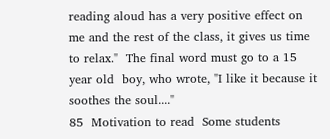reading aloud has a very positive effect on me and the rest of the class, it gives us time to relax."  The final word must go to a 15 year old  boy, who wrote, "I like it because it soothes the soul...."
85  Motivation to read  Some students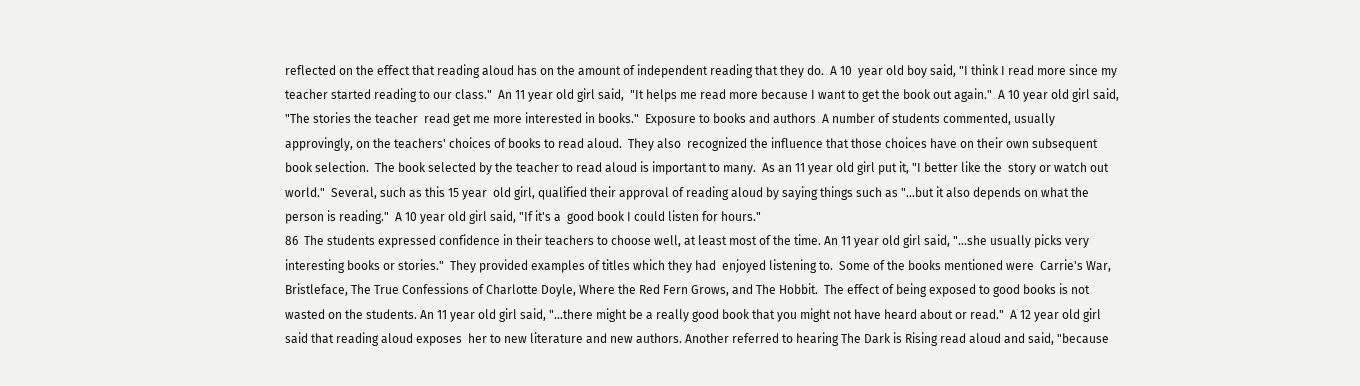reflected on the effect that reading aloud has on the amount of independent reading that they do.  A 10  year old boy said, "I think I read more since my teacher started reading to our class."  An 11 year old girl said,  "It helps me read more because I want to get the book out again."  A 10 year old girl said, "The stories the teacher  read get me more interested in books."  Exposure to books and authors  A number of students commented, usually approvingly, on the teachers' choices of books to read aloud.  They also  recognized the influence that those choices have on their own subsequent book selection.  The book selected by the teacher to read aloud is important to many.  As an 11 year old girl put it, "I better like the  story or watch out world."  Several, such as this 15 year  old girl, qualified their approval of reading aloud by saying things such as "...but it also depends on what the person is reading."  A 10 year old girl said, "If it's a  good book I could listen for hours."
86  The students expressed confidence in their teachers to choose well, at least most of the time. An 11 year old girl said, "...she usually picks very interesting books or stories."  They provided examples of titles which they had  enjoyed listening to.  Some of the books mentioned were  Carrie's War, Bristleface, The True Confessions of Charlotte Doyle, Where the Red Fern Grows, and The Hobbit.  The effect of being exposed to good books is not wasted on the students. An 11 year old girl said, "...there might be a really good book that you might not have heard about or read."  A 12 year old girl said that reading aloud exposes  her to new literature and new authors. Another referred to hearing The Dark is Rising read aloud and said, "because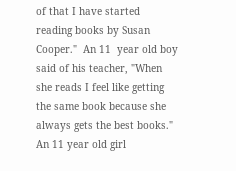of that I have started reading books by Susan Cooper."  An 11  year old boy said of his teacher, "When she reads I feel like getting the same book because she always gets the best books."  An 11 year old girl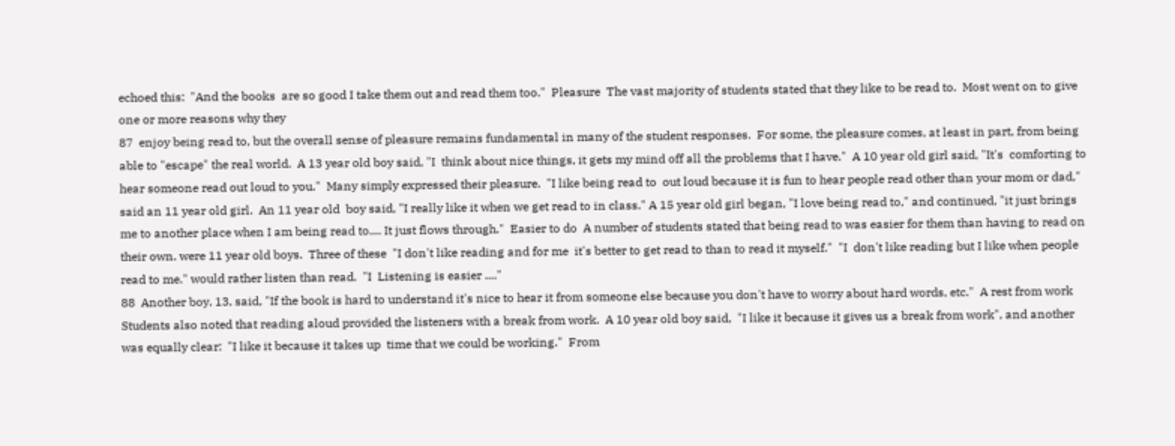echoed this:  "And the books  are so good I take them out and read them too."  Pleasure  The vast majority of students stated that they like to be read to.  Most went on to give one or more reasons why they
87  enjoy being read to, but the overall sense of pleasure remains fundamental in many of the student responses.  For some, the pleasure comes, at least in part, from being able to "escape" the real world.  A 13 year old boy said, "I  think about nice things, it gets my mind off all the problems that I have."  A 10 year old girl said, "It's  comforting to hear someone read out loud to you."  Many simply expressed their pleasure.  "I like being read to  out loud because it is fun to hear people read other than your mom or dad," said an 11 year old girl.  An 11 year old  boy said, "I really like it when we get read to in class." A 15 year old girl began, "I love being read to," and continued, "it just brings me to another place when I am being read to.... It just flows through."  Easier to do  A number of students stated that being read to was easier for them than having to read on their own. were 11 year old boys.  Three of these  "I don't like reading and for me  it's better to get read to than to read it myself."  "I  don't like reading but I like when people read to me." would rather listen than read.  "I  Listening is easier ...."
88  Another boy, 13, said, "If the book is hard to understand it's nice to hear it from someone else because you don't have to worry about hard words, etc."  A rest from work  Students also noted that reading aloud provided the listeners with a break from work.  A 10 year old boy said,  "I like it because it gives us a break from work", and another was equally clear:  "I like it because it takes up  time that we could be working."  From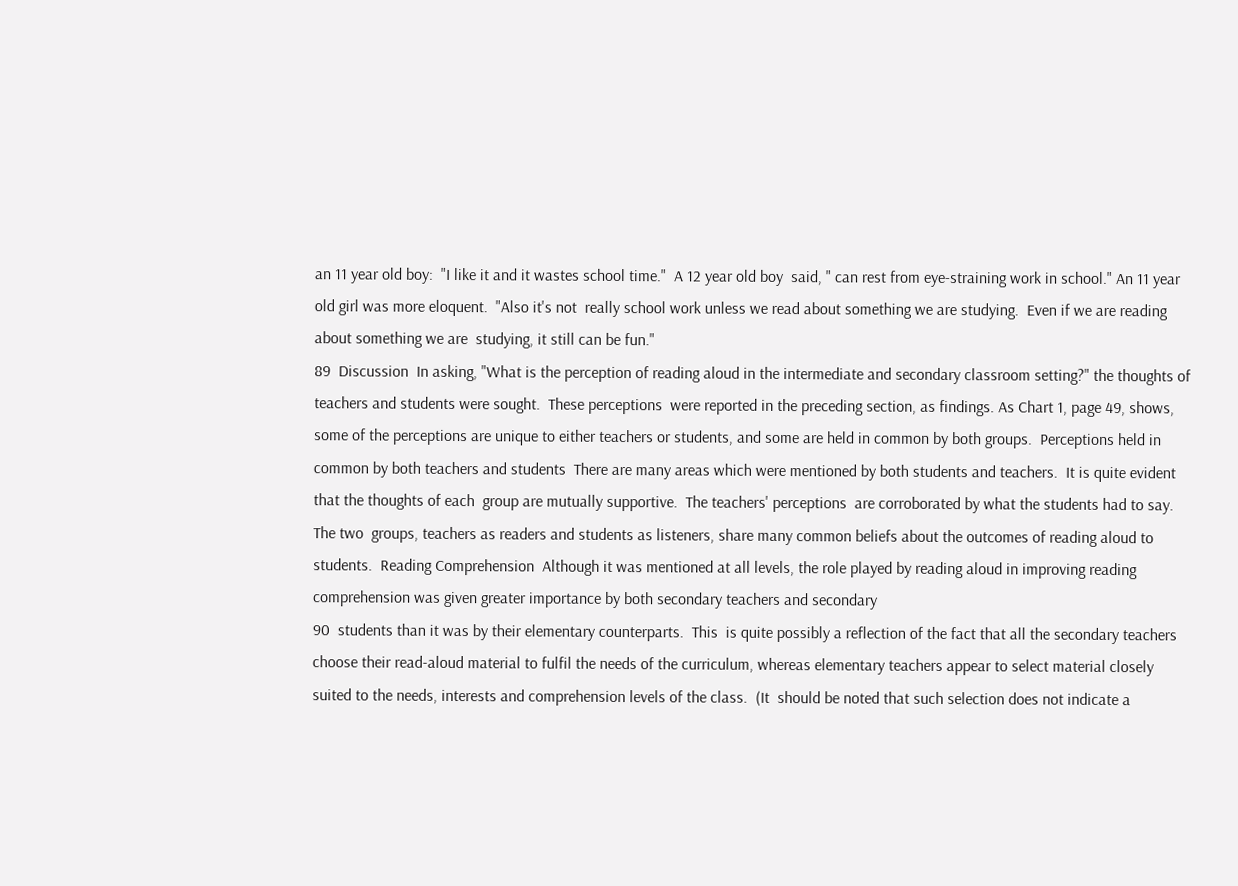an 11 year old boy:  "I like it and it wastes school time."  A 12 year old boy  said, " can rest from eye-straining work in school." An 11 year old girl was more eloquent.  "Also it's not  really school work unless we read about something we are studying.  Even if we are reading about something we are  studying, it still can be fun."
89  Discussion  In asking, "What is the perception of reading aloud in the intermediate and secondary classroom setting?" the thoughts of teachers and students were sought.  These perceptions  were reported in the preceding section, as findings. As Chart 1, page 49, shows, some of the perceptions are unique to either teachers or students, and some are held in common by both groups.  Perceptions held in common by both teachers and students  There are many areas which were mentioned by both students and teachers.  It is quite evident that the thoughts of each  group are mutually supportive.  The teachers' perceptions  are corroborated by what the students had to say.  The two  groups, teachers as readers and students as listeners, share many common beliefs about the outcomes of reading aloud to students.  Reading Comprehension  Although it was mentioned at all levels, the role played by reading aloud in improving reading comprehension was given greater importance by both secondary teachers and secondary
90  students than it was by their elementary counterparts.  This  is quite possibly a reflection of the fact that all the secondary teachers choose their read-aloud material to fulfil the needs of the curriculum, whereas elementary teachers appear to select material closely suited to the needs, interests and comprehension levels of the class.  (It  should be noted that such selection does not indicate a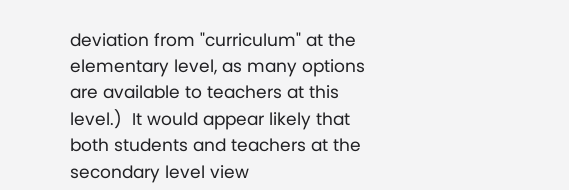deviation from "curriculum" at the elementary level, as many options are available to teachers at this level.)  It would appear likely that both students and teachers at the secondary level view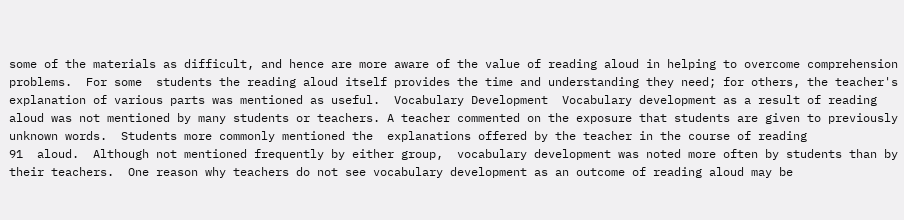some of the materials as difficult, and hence are more aware of the value of reading aloud in helping to overcome comprehension problems.  For some  students the reading aloud itself provides the time and understanding they need; for others, the teacher's explanation of various parts was mentioned as useful.  Vocabulary Development  Vocabulary development as a result of reading aloud was not mentioned by many students or teachers. A teacher commented on the exposure that students are given to previously unknown words.  Students more commonly mentioned the  explanations offered by the teacher in the course of reading
91  aloud.  Although not mentioned frequently by either group,  vocabulary development was noted more often by students than by their teachers.  One reason why teachers do not see vocabulary development as an outcome of reading aloud may be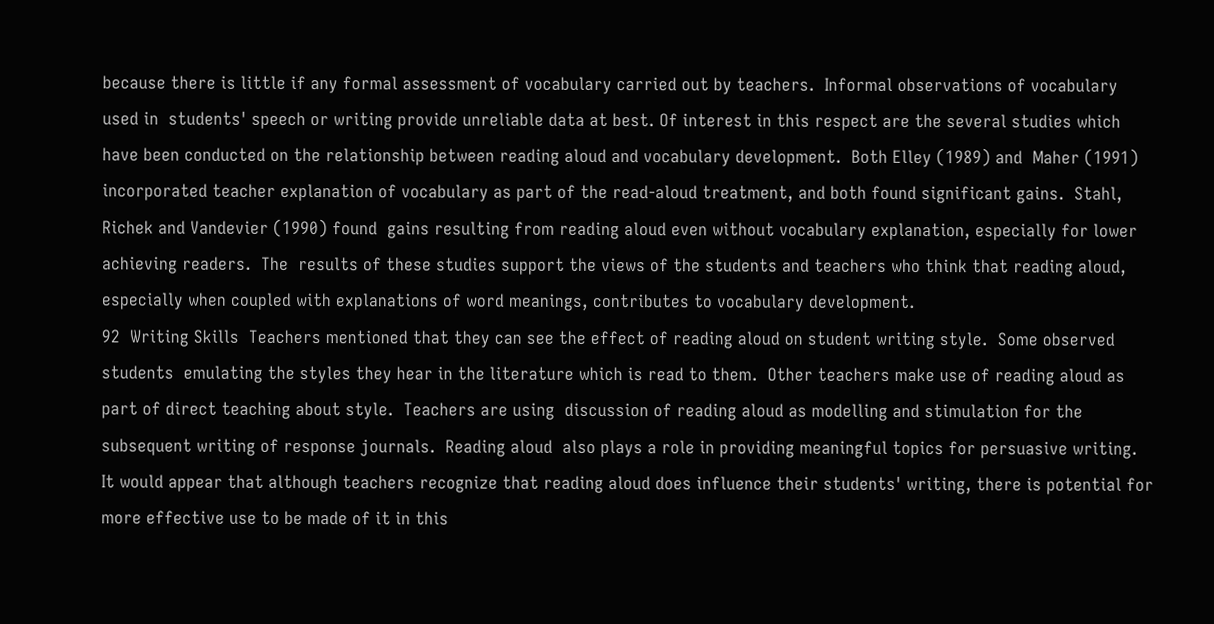because there is little if any formal assessment of vocabulary carried out by teachers.  Informal observations of vocabulary used in  students' speech or writing provide unreliable data at best. Of interest in this respect are the several studies which have been conducted on the relationship between reading aloud and vocabulary development.  Both Elley (1989) and  Maher (1991) incorporated teacher explanation of vocabulary as part of the read-aloud treatment, and both found significant gains.  Stahl, Richek and Vandevier (1990) found  gains resulting from reading aloud even without vocabulary explanation, especially for lower achieving readers.  The  results of these studies support the views of the students and teachers who think that reading aloud, especially when coupled with explanations of word meanings, contributes to vocabulary development.
92  Writing Skills  Teachers mentioned that they can see the effect of reading aloud on student writing style.  Some observed students  emulating the styles they hear in the literature which is read to them.  Other teachers make use of reading aloud as  part of direct teaching about style.  Teachers are using  discussion of reading aloud as modelling and stimulation for the subsequent writing of response journals.  Reading aloud  also plays a role in providing meaningful topics for persuasive writing.  It would appear that although teachers recognize that reading aloud does influence their students' writing, there is potential for more effective use to be made of it in this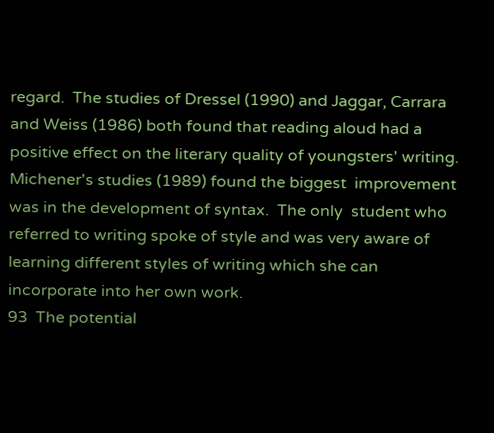regard.  The studies of Dressel (1990) and Jaggar, Carrara  and Weiss (1986) both found that reading aloud had a positive effect on the literary quality of youngsters' writing.  Michener's studies (1989) found the biggest  improvement was in the development of syntax.  The only  student who referred to writing spoke of style and was very aware of learning different styles of writing which she can incorporate into her own work.
93  The potential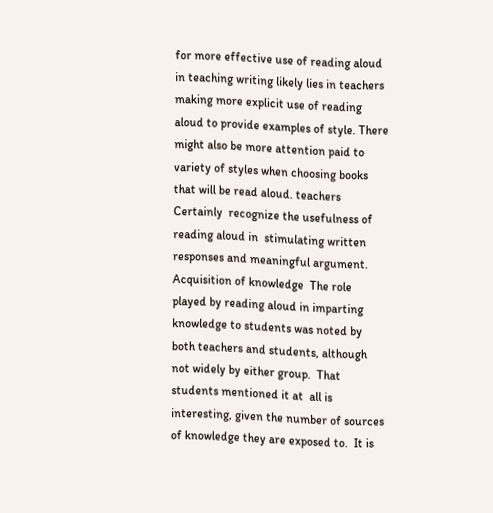for more effective use of reading aloud in teaching writing likely lies in teachers making more explicit use of reading aloud to provide examples of style. There might also be more attention paid to variety of styles when choosing books that will be read aloud. teachers  Certainly  recognize the usefulness of reading aloud in  stimulating written responses and meaningful argument.  Acquisition of knowledge  The role played by reading aloud in imparting knowledge to students was noted by both teachers and students, although not widely by either group.  That students mentioned it at  all is interesting, given the number of sources of knowledge they are exposed to.  It is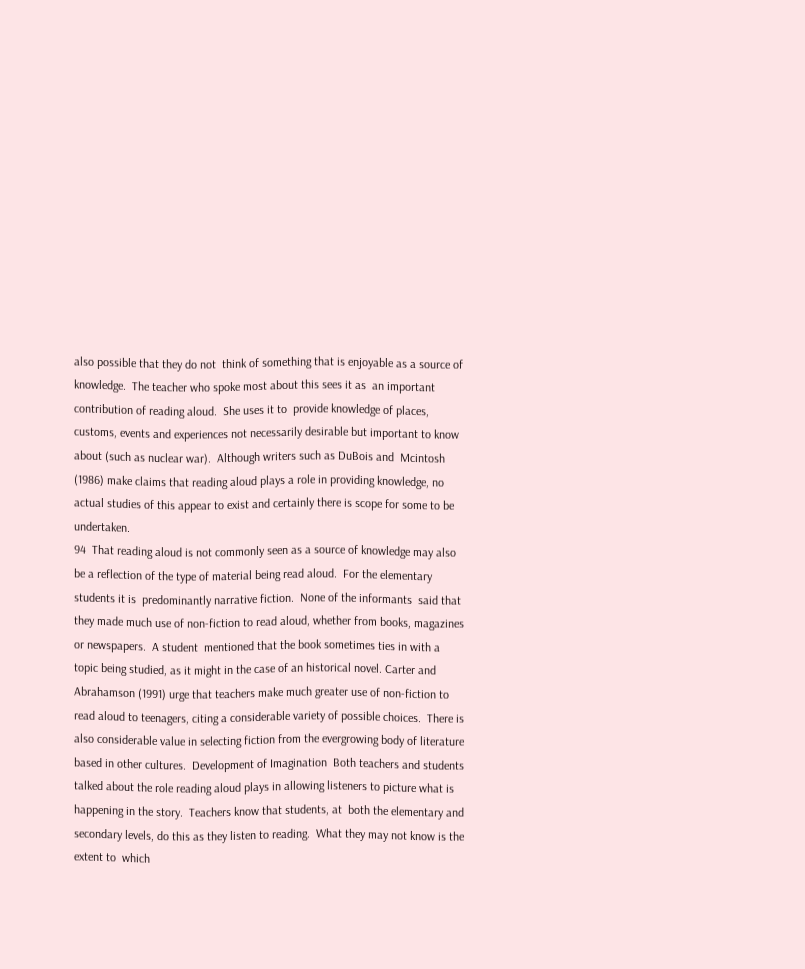also possible that they do not  think of something that is enjoyable as a source of knowledge.  The teacher who spoke most about this sees it as  an important contribution of reading aloud.  She uses it to  provide knowledge of places, customs, events and experiences not necessarily desirable but important to know about (such as nuclear war).  Although writers such as DuBois and  Mcintosh (1986) make claims that reading aloud plays a role in providing knowledge, no actual studies of this appear to exist and certainly there is scope for some to be undertaken.
94  That reading aloud is not commonly seen as a source of knowledge may also be a reflection of the type of material being read aloud.  For the elementary students it is  predominantly narrative fiction.  None of the informants  said that they made much use of non-fiction to read aloud, whether from books, magazines or newspapers.  A student  mentioned that the book sometimes ties in with a topic being studied, as it might in the case of an historical novel. Carter and Abrahamson (1991) urge that teachers make much greater use of non-fiction to read aloud to teenagers, citing a considerable variety of possible choices.  There is  also considerable value in selecting fiction from the evergrowing body of literature based in other cultures.  Development of Imagination  Both teachers and students talked about the role reading aloud plays in allowing listeners to picture what is happening in the story.  Teachers know that students, at  both the elementary and secondary levels, do this as they listen to reading.  What they may not know is the extent to  which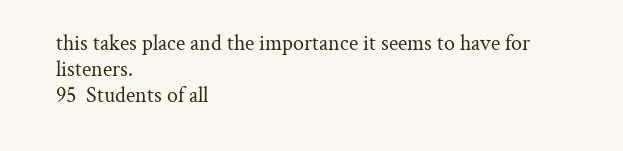this takes place and the importance it seems to have for listeners.
95  Students of all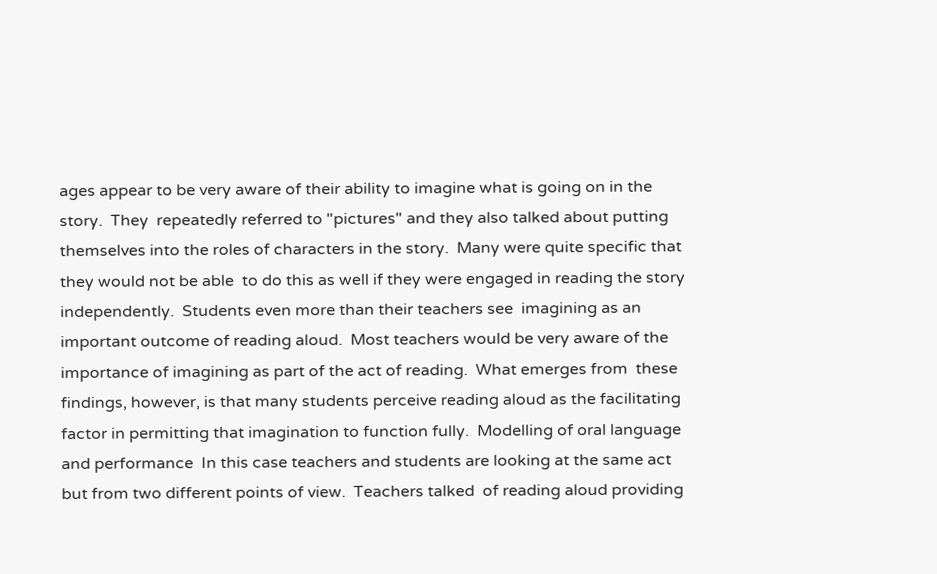ages appear to be very aware of their ability to imagine what is going on in the story.  They  repeatedly referred to "pictures" and they also talked about putting themselves into the roles of characters in the story.  Many were quite specific that they would not be able  to do this as well if they were engaged in reading the story independently.  Students even more than their teachers see  imagining as an important outcome of reading aloud.  Most teachers would be very aware of the importance of imagining as part of the act of reading.  What emerges from  these findings, however, is that many students perceive reading aloud as the facilitating factor in permitting that imagination to function fully.  Modelling of oral language and performance  In this case teachers and students are looking at the same act but from two different points of view.  Teachers talked  of reading aloud providing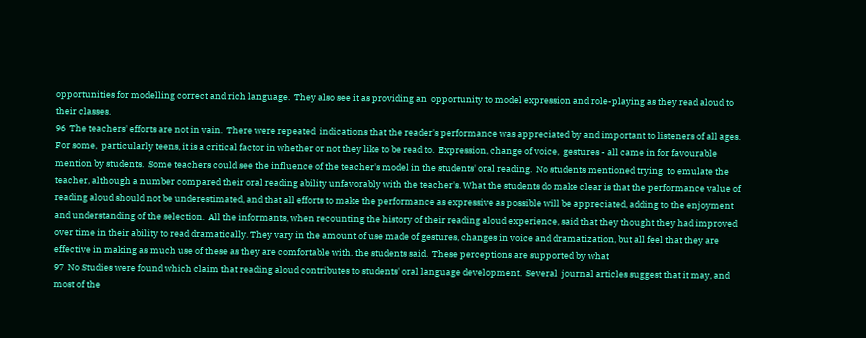opportunities for modelling correct and rich language.  They also see it as providing an  opportunity to model expression and role-playing as they read aloud to their classes.
96  The teachers' efforts are not in vain.  There were repeated  indications that the reader's performance was appreciated by and important to listeners of all ages.  For some,  particularly teens, it is a critical factor in whether or not they like to be read to.  Expression, change of voice,  gestures - all came in for favourable mention by students.  Some teachers could see the influence of the teacher's model in the students' oral reading.  No students mentioned trying  to emulate the teacher, although a number compared their oral reading ability unfavorably with the teacher's. What the students do make clear is that the performance value of reading aloud should not be underestimated, and that all efforts to make the performance as expressive as possible will be appreciated, adding to the enjoyment and understanding of the selection.  All the informants, when recounting the history of their reading aloud experience, said that they thought they had improved over time in their ability to read dramatically. They vary in the amount of use made of gestures, changes in voice and dramatization, but all feel that they are effective in making as much use of these as they are comfortable with. the students said.  These perceptions are supported by what
97  No Studies were found which claim that reading aloud contributes to students' oral language development.  Several  journal articles suggest that it may, and most of the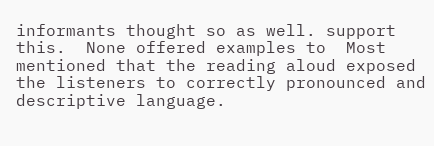informants thought so as well. support this.  None offered examples to  Most mentioned that the reading aloud exposed  the listeners to correctly pronounced and descriptive language.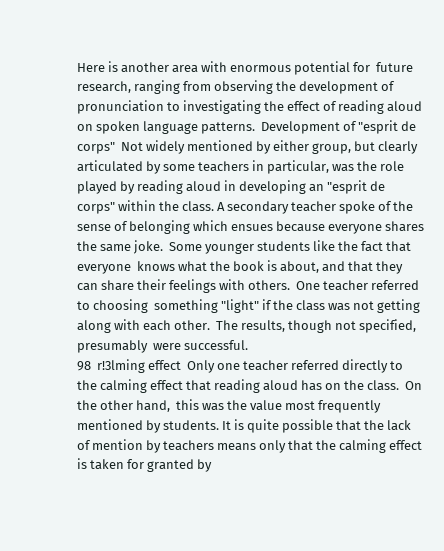Here is another area with enormous potential for  future research, ranging from observing the development of pronunciation to investigating the effect of reading aloud on spoken language patterns.  Development of "esprit de corps"  Not widely mentioned by either group, but clearly articulated by some teachers in particular, was the role played by reading aloud in developing an "esprit de corps" within the class. A secondary teacher spoke of the sense of belonging which ensues because everyone shares the same joke.  Some younger students like the fact that everyone  knows what the book is about, and that they can share their feelings with others.  One teacher referred to choosing  something "light" if the class was not getting along with each other.  The results, though not specified, presumably  were successful.
98  r!3lming effect  Only one teacher referred directly to the calming effect that reading aloud has on the class.  On the other hand,  this was the value most frequently mentioned by students. It is quite possible that the lack of mention by teachers means only that the calming effect is taken for granted by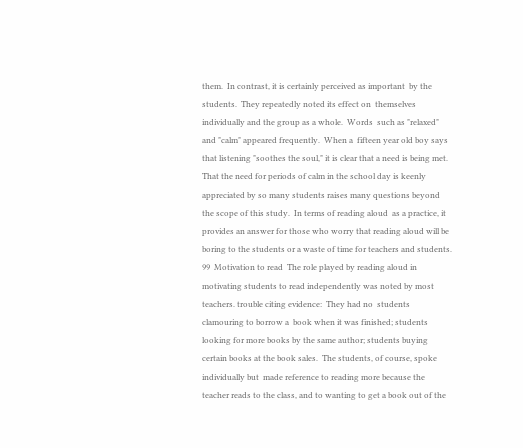them.  In contrast, it is certainly perceived as important  by the students.  They repeatedly noted its effect on  themselves individually and the group as a whole.  Words  such as "relaxed" and "calm" appeared frequently.  When a  fifteen year old boy says that listening "soothes the soul," it is clear that a need is being met.  That the need for periods of calm in the school day is keenly appreciated by so many students raises many questions beyond the scope of this study.  In terms of reading aloud  as a practice, it provides an answer for those who worry that reading aloud will be boring to the students or a waste of time for teachers and students.
99  Motivation to read  The role played by reading aloud in motivating students to read independently was noted by most teachers. trouble citing evidence:  They had no  students clamouring to borrow a  book when it was finished; students looking for more books by the same author; students buying certain books at the book sales.  The students, of course, spoke individually but  made reference to reading more because the teacher reads to the class, and to wanting to get a book out of the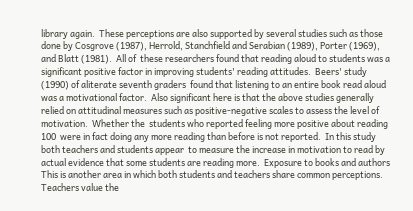library again.  These perceptions are also supported by several studies such as those done by Cosgrove (1987), Herrold, Stanchfield and Serabian (1989), Porter (1969), and Blatt (1981).  All of  these researchers found that reading aloud to students was a significant positive factor in improving students' reading attitudes.  Beers' study (1990) of aliterate seventh graders  found that listening to an entire book read aloud was a motivational factor.  Also significant here is that the above studies generally relied on attitudinal measures such as positive-negative scales to assess the level of motivation.  Whether the  students who reported feeling more positive about reading
100  were in fact doing any more reading than before is not reported.  In this study both teachers and students appear  to measure the increase in motivation to read by actual evidence that some students are reading more.  Exposure to books and authors  This is another area in which both students and teachers share common perceptions.  Teachers value the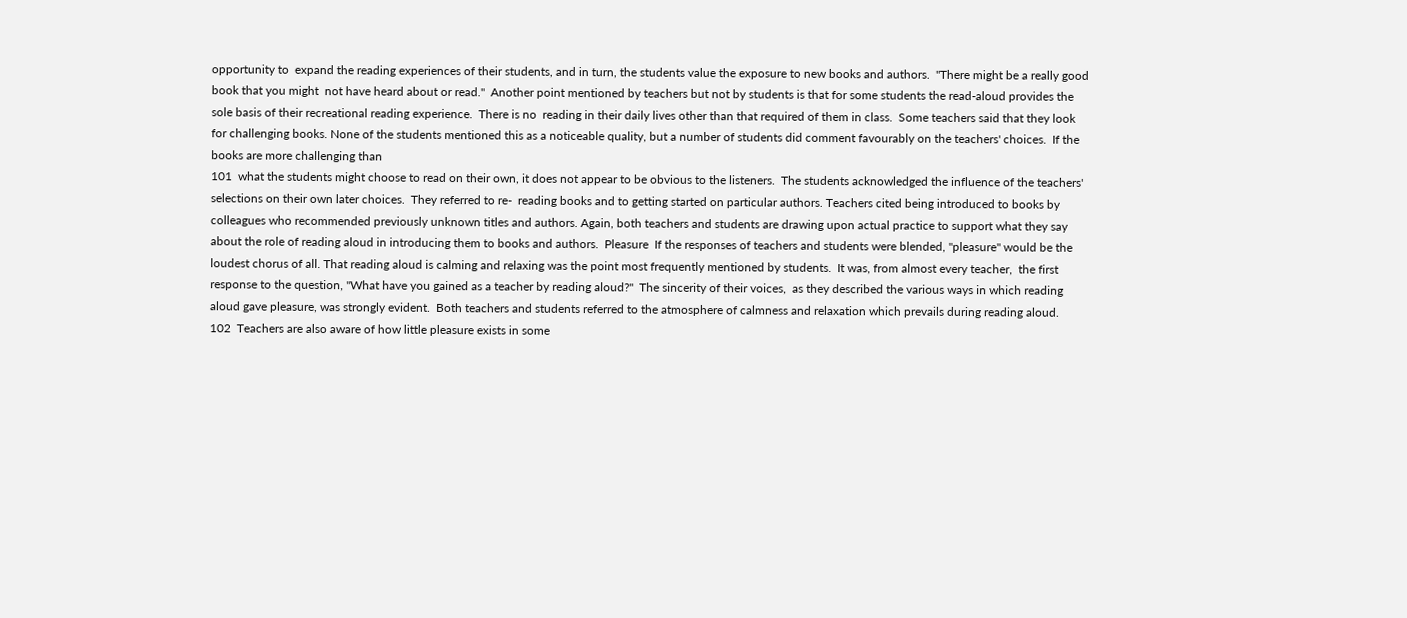opportunity to  expand the reading experiences of their students, and in turn, the students value the exposure to new books and authors.  "There might be a really good book that you might  not have heard about or read."  Another point mentioned by teachers but not by students is that for some students the read-aloud provides the sole basis of their recreational reading experience.  There is no  reading in their daily lives other than that required of them in class.  Some teachers said that they look for challenging books. None of the students mentioned this as a noticeable quality, but a number of students did comment favourably on the teachers' choices.  If the books are more challenging than
101  what the students might choose to read on their own, it does not appear to be obvious to the listeners.  The students acknowledged the influence of the teachers' selections on their own later choices.  They referred to re-  reading books and to getting started on particular authors. Teachers cited being introduced to books by colleagues who recommended previously unknown titles and authors. Again, both teachers and students are drawing upon actual practice to support what they say about the role of reading aloud in introducing them to books and authors.  Pleasure  If the responses of teachers and students were blended, "pleasure" would be the loudest chorus of all. That reading aloud is calming and relaxing was the point most frequently mentioned by students.  It was, from almost every teacher,  the first response to the question, "What have you gained as a teacher by reading aloud?"  The sincerity of their voices,  as they described the various ways in which reading aloud gave pleasure, was strongly evident.  Both teachers and students referred to the atmosphere of calmness and relaxation which prevails during reading aloud.
102  Teachers are also aware of how little pleasure exists in some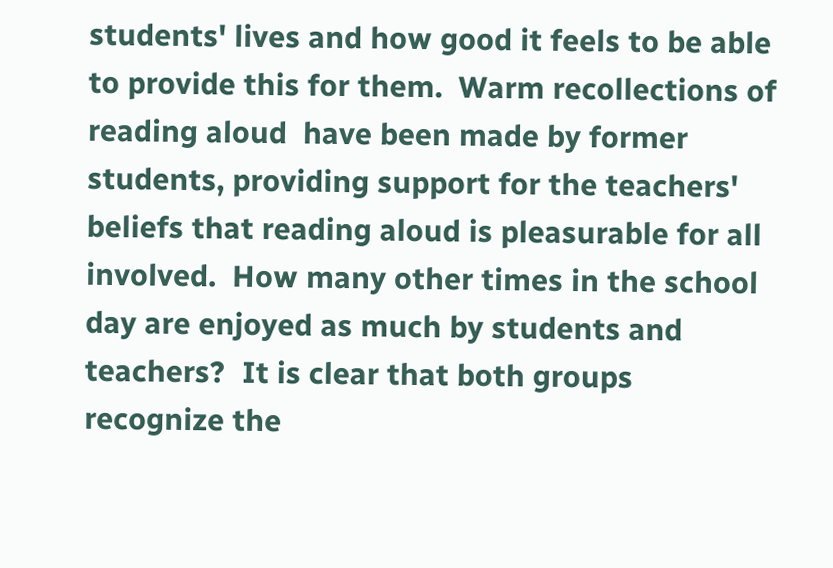students' lives and how good it feels to be able to provide this for them.  Warm recollections of reading aloud  have been made by former students, providing support for the teachers' beliefs that reading aloud is pleasurable for all involved.  How many other times in the school day are enjoyed as much by students and teachers?  It is clear that both groups  recognize the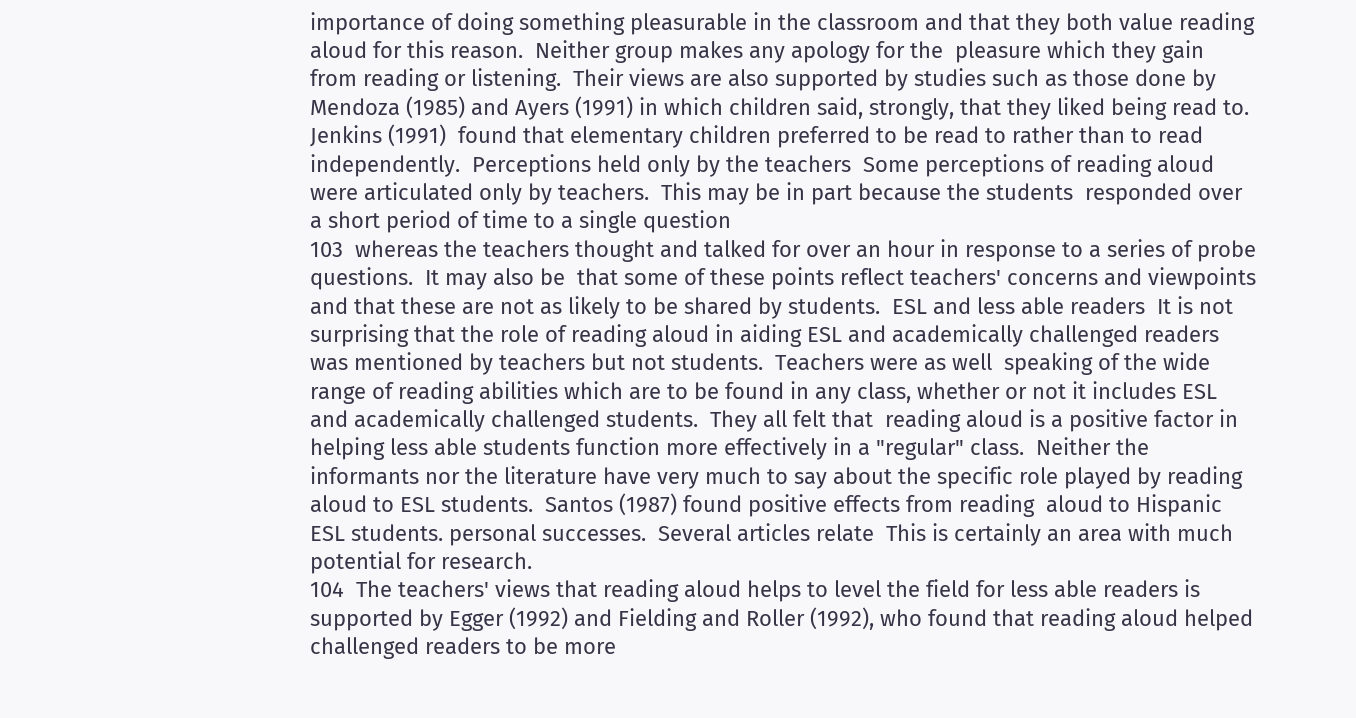importance of doing something pleasurable in the classroom and that they both value reading aloud for this reason.  Neither group makes any apology for the  pleasure which they gain from reading or listening.  Their views are also supported by studies such as those done by Mendoza (1985) and Ayers (1991) in which children said, strongly, that they liked being read to.  Jenkins (1991)  found that elementary children preferred to be read to rather than to read independently.  Perceptions held only by the teachers  Some perceptions of reading aloud were articulated only by teachers.  This may be in part because the students  responded over a short period of time to a single question
103  whereas the teachers thought and talked for over an hour in response to a series of probe questions.  It may also be  that some of these points reflect teachers' concerns and viewpoints and that these are not as likely to be shared by students.  ESL and less able readers  It is not surprising that the role of reading aloud in aiding ESL and academically challenged readers was mentioned by teachers but not students.  Teachers were as well  speaking of the wide range of reading abilities which are to be found in any class, whether or not it includes ESL and academically challenged students.  They all felt that  reading aloud is a positive factor in helping less able students function more effectively in a "regular" class.  Neither the informants nor the literature have very much to say about the specific role played by reading aloud to ESL students.  Santos (1987) found positive effects from reading  aloud to Hispanic ESL students. personal successes.  Several articles relate  This is certainly an area with much  potential for research.
104  The teachers' views that reading aloud helps to level the field for less able readers is supported by Egger (1992) and Fielding and Roller (1992), who found that reading aloud helped challenged readers to be more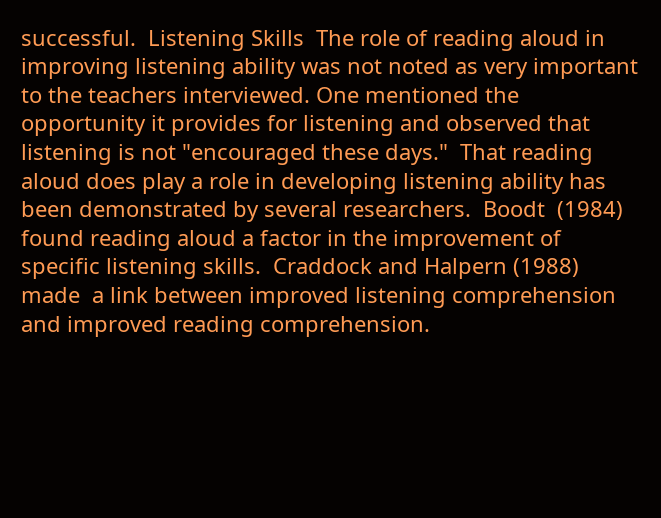successful.  Listening Skills  The role of reading aloud in improving listening ability was not noted as very important to the teachers interviewed. One mentioned the opportunity it provides for listening and observed that listening is not "encouraged these days."  That reading aloud does play a role in developing listening ability has been demonstrated by several researchers.  Boodt  (1984) found reading aloud a factor in the improvement of specific listening skills.  Craddock and Halpern (1988) made  a link between improved listening comprehension and improved reading comprehension.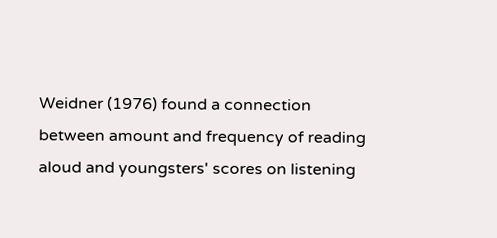Weidner (1976) found a connection  between amount and frequency of reading aloud and youngsters' scores on listening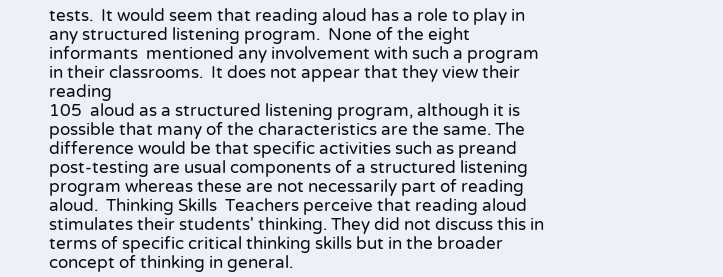tests.  It would seem that reading aloud has a role to play in any structured listening program.  None of the eight informants  mentioned any involvement with such a program in their classrooms.  It does not appear that they view their reading
105  aloud as a structured listening program, although it is possible that many of the characteristics are the same. The difference would be that specific activities such as preand post-testing are usual components of a structured listening program whereas these are not necessarily part of reading aloud.  Thinking Skills  Teachers perceive that reading aloud stimulates their students' thinking. They did not discuss this in terms of specific critical thinking skills but in the broader concept of thinking in general.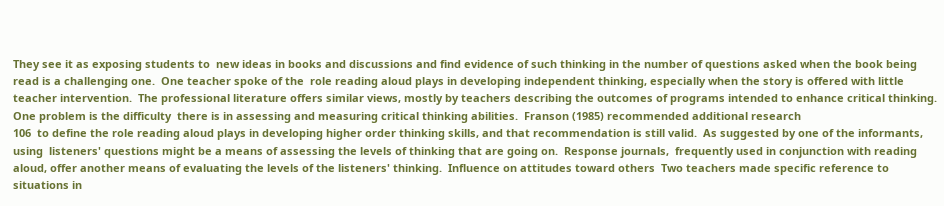They see it as exposing students to  new ideas in books and discussions and find evidence of such thinking in the number of questions asked when the book being read is a challenging one.  One teacher spoke of the  role reading aloud plays in developing independent thinking, especially when the story is offered with little teacher intervention.  The professional literature offers similar views, mostly by teachers describing the outcomes of programs intended to enhance critical thinking.  One problem is the difficulty  there is in assessing and measuring critical thinking abilities.  Franson (1985) recommended additional research
106  to define the role reading aloud plays in developing higher order thinking skills, and that recommendation is still valid.  As suggested by one of the informants, using  listeners' questions might be a means of assessing the levels of thinking that are going on.  Response journals,  frequently used in conjunction with reading aloud, offer another means of evaluating the levels of the listeners' thinking.  Influence on attitudes toward others  Two teachers made specific reference to situations in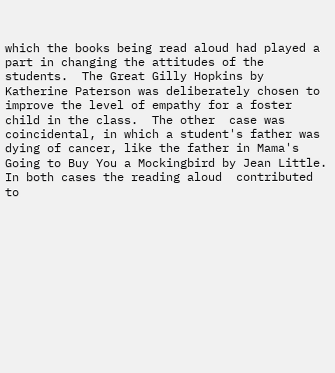which the books being read aloud had played a part in changing the attitudes of the students.  The Great Gilly Hopkins by  Katherine Paterson was deliberately chosen to improve the level of empathy for a foster child in the class.  The other  case was coincidental, in which a student's father was dying of cancer, like the father in Mama's Going to Buy You a Mockingbird by Jean Little.  In both cases the reading aloud  contributed to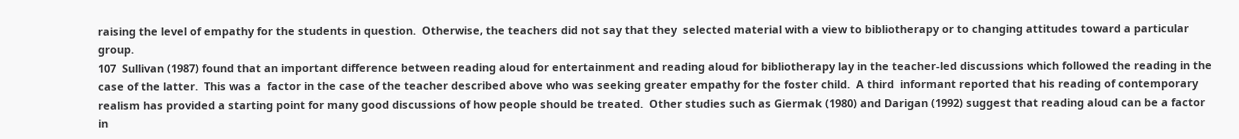raising the level of empathy for the students in question.  Otherwise, the teachers did not say that they  selected material with a view to bibliotherapy or to changing attitudes toward a particular group.
107  Sullivan (1987) found that an important difference between reading aloud for entertainment and reading aloud for bibliotherapy lay in the teacher-led discussions which followed the reading in the case of the latter.  This was a  factor in the case of the teacher described above who was seeking greater empathy for the foster child.  A third  informant reported that his reading of contemporary realism has provided a starting point for many good discussions of how people should be treated.  Other studies such as Giermak (1980) and Darigan (1992) suggest that reading aloud can be a factor in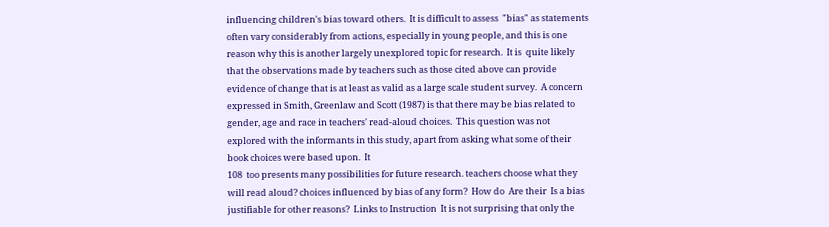influencing children's bias toward others.  It is difficult to assess  "bias" as statements often vary considerably from actions, especially in young people, and this is one reason why this is another largely unexplored topic for research.  It is  quite likely that the observations made by teachers such as those cited above can provide evidence of change that is at least as valid as a large scale student survey.  A concern expressed in Smith, Greenlaw and Scott (1987) is that there may be bias related to gender, age and race in teachers' read-aloud choices.  This question was not  explored with the informants in this study, apart from asking what some of their book choices were based upon.  It
108  too presents many possibilities for future research. teachers choose what they will read aloud? choices influenced by bias of any form?  How do  Are their  Is a bias  justifiable for other reasons?  Links to Instruction  It is not surprising that only the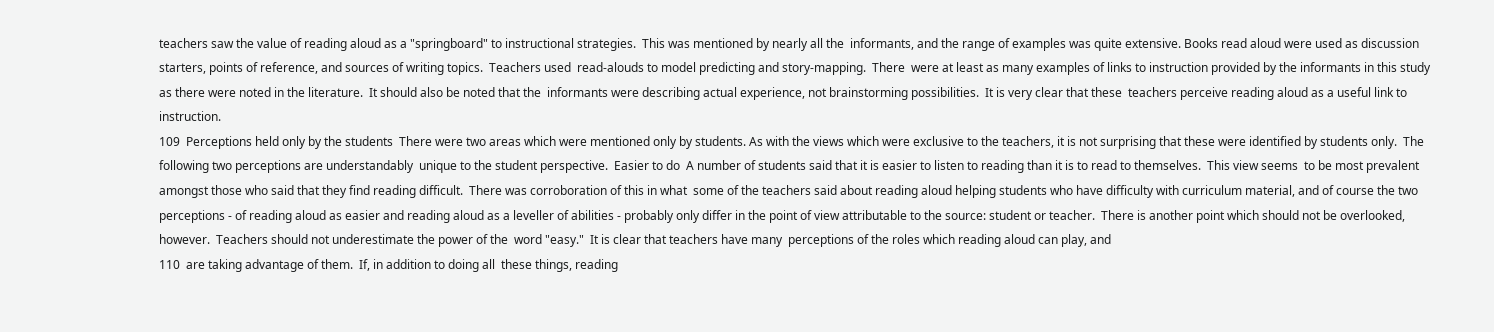teachers saw the value of reading aloud as a "springboard" to instructional strategies.  This was mentioned by nearly all the  informants, and the range of examples was quite extensive. Books read aloud were used as discussion starters, points of reference, and sources of writing topics.  Teachers used  read-alouds to model predicting and story-mapping.  There  were at least as many examples of links to instruction provided by the informants in this study as there were noted in the literature.  It should also be noted that the  informants were describing actual experience, not brainstorming possibilities.  It is very clear that these  teachers perceive reading aloud as a useful link to instruction.
109  Perceptions held only by the students  There were two areas which were mentioned only by students. As with the views which were exclusive to the teachers, it is not surprising that these were identified by students only.  The following two perceptions are understandably  unique to the student perspective.  Easier to do  A number of students said that it is easier to listen to reading than it is to read to themselves.  This view seems  to be most prevalent amongst those who said that they find reading difficult.  There was corroboration of this in what  some of the teachers said about reading aloud helping students who have difficulty with curriculum material, and of course the two perceptions - of reading aloud as easier and reading aloud as a leveller of abilities - probably only differ in the point of view attributable to the source: student or teacher.  There is another point which should not be overlooked, however.  Teachers should not underestimate the power of the  word "easy."  It is clear that teachers have many  perceptions of the roles which reading aloud can play, and
110  are taking advantage of them.  If, in addition to doing all  these things, reading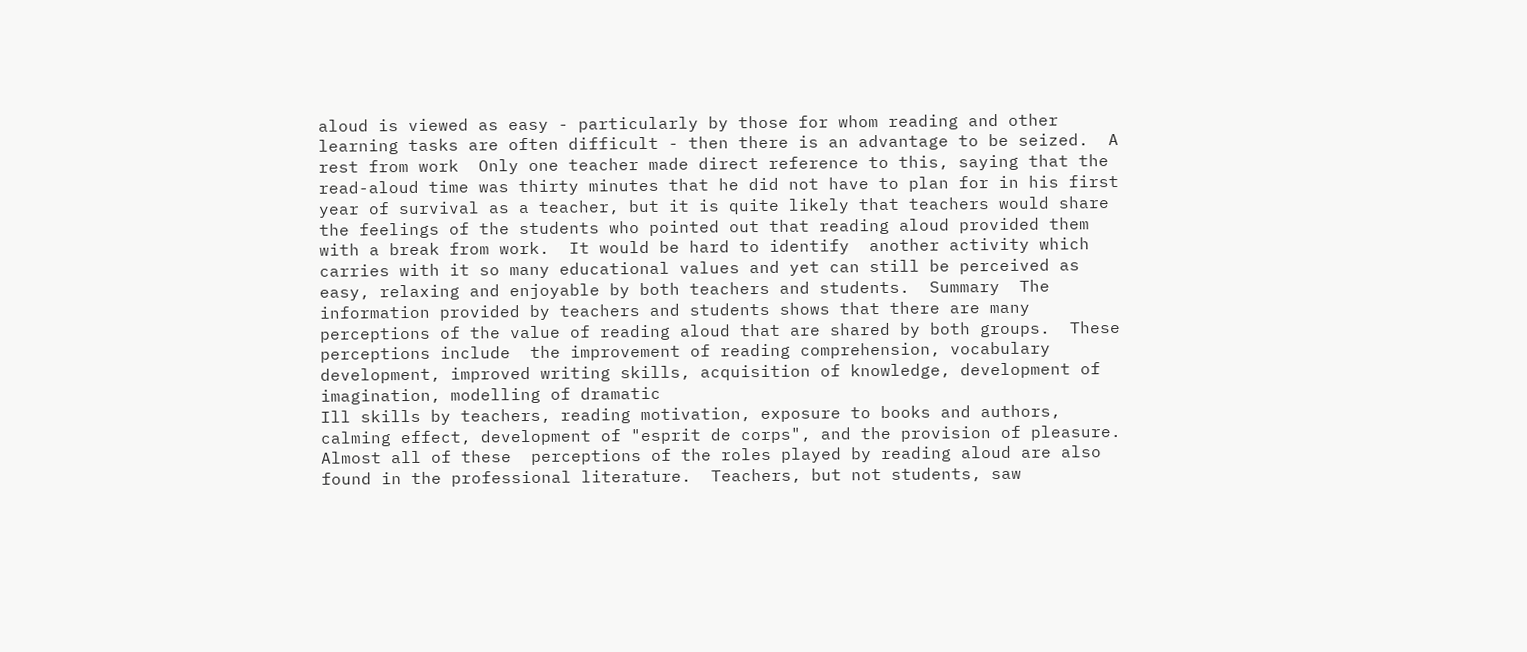aloud is viewed as easy - particularly by those for whom reading and other learning tasks are often difficult - then there is an advantage to be seized.  A rest from work  Only one teacher made direct reference to this, saying that the read-aloud time was thirty minutes that he did not have to plan for in his first year of survival as a teacher, but it is quite likely that teachers would share the feelings of the students who pointed out that reading aloud provided them with a break from work.  It would be hard to identify  another activity which carries with it so many educational values and yet can still be perceived as easy, relaxing and enjoyable by both teachers and students.  Summary  The information provided by teachers and students shows that there are many perceptions of the value of reading aloud that are shared by both groups.  These perceptions include  the improvement of reading comprehension, vocabulary development, improved writing skills, acquisition of knowledge, development of imagination, modelling of dramatic
Ill skills by teachers, reading motivation, exposure to books and authors, calming effect, development of "esprit de corps", and the provision of pleasure.  Almost all of these  perceptions of the roles played by reading aloud are also found in the professional literature.  Teachers, but not students, saw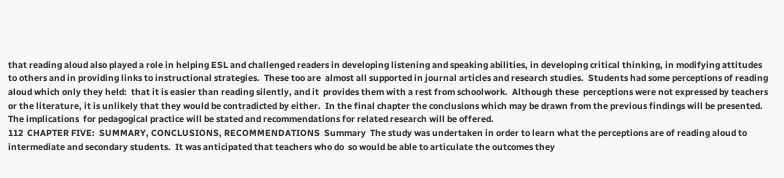that reading aloud also played a role in helping ESL and challenged readers in developing listening and speaking abilities, in developing critical thinking, in modifying attitudes to others and in providing links to instructional strategies.  These too are  almost all supported in journal articles and research studies.  Students had some perceptions of reading aloud which only they held:  that it is easier than reading silently, and it  provides them with a rest from schoolwork.  Although these  perceptions were not expressed by teachers or the literature, it is unlikely that they would be contradicted by either.  In the final chapter the conclusions which may be drawn from the previous findings will be presented.  The implications  for pedagogical practice will be stated and recommendations for related research will be offered.
112  CHAPTER FIVE:  SUMMARY, CONCLUSIONS, RECOMMENDATIONS  Summary  The study was undertaken in order to learn what the perceptions are of reading aloud to intermediate and secondary students.  It was anticipated that teachers who do  so would be able to articulate the outcomes they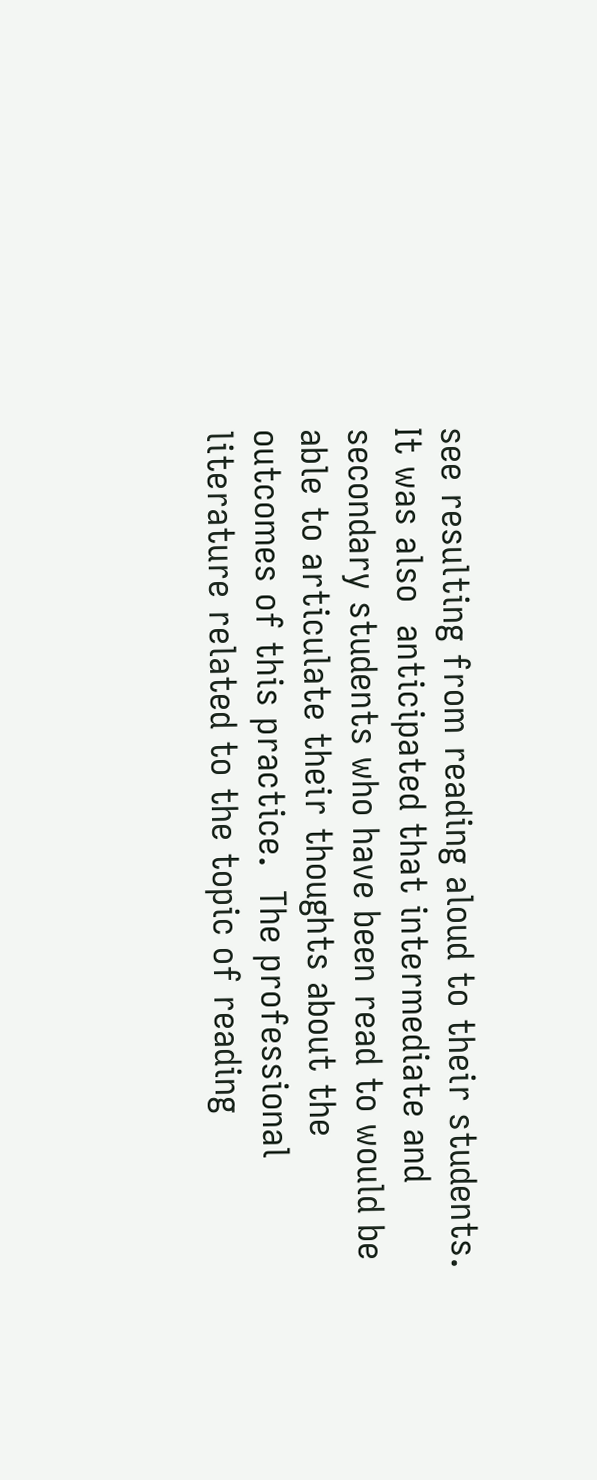see resulting from reading aloud to their students.  It was also  anticipated that intermediate and secondary students who have been read to would be able to articulate their thoughts about the outcomes of this practice.  The professional literature related to the topic of reading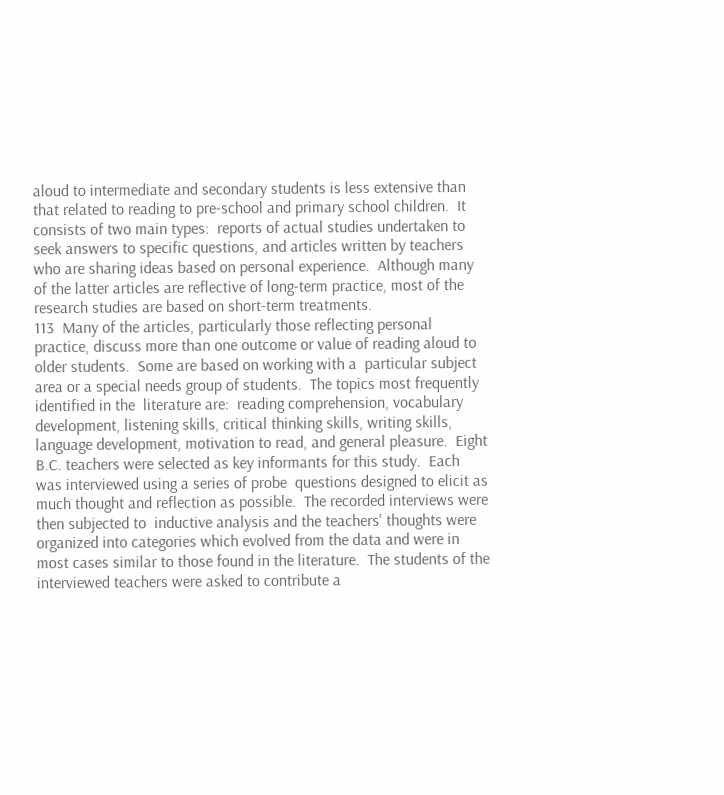aloud to intermediate and secondary students is less extensive than that related to reading to pre-school and primary school children.  It consists of two main types:  reports of actual studies undertaken to seek answers to specific questions, and articles written by teachers who are sharing ideas based on personal experience.  Although many  of the latter articles are reflective of long-term practice, most of the research studies are based on short-term treatments.
113  Many of the articles, particularly those reflecting personal practice, discuss more than one outcome or value of reading aloud to older students.  Some are based on working with a  particular subject area or a special needs group of students.  The topics most frequently identified in the  literature are:  reading comprehension, vocabulary  development, listening skills, critical thinking skills, writing skills, language development, motivation to read, and general pleasure.  Eight B.C. teachers were selected as key informants for this study.  Each was interviewed using a series of probe  questions designed to elicit as much thought and reflection as possible.  The recorded interviews were then subjected to  inductive analysis and the teachers' thoughts were organized into categories which evolved from the data and were in most cases similar to those found in the literature.  The students of the interviewed teachers were asked to contribute a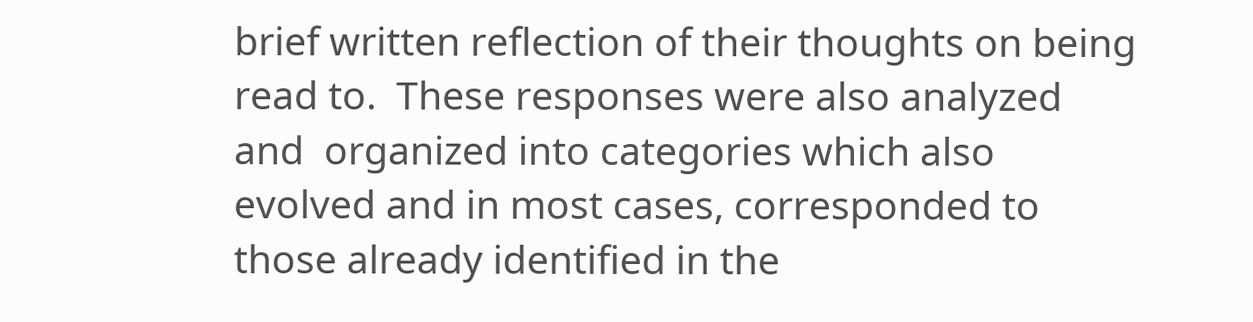brief written reflection of their thoughts on being read to.  These responses were also analyzed and  organized into categories which also evolved and in most cases, corresponded to those already identified in the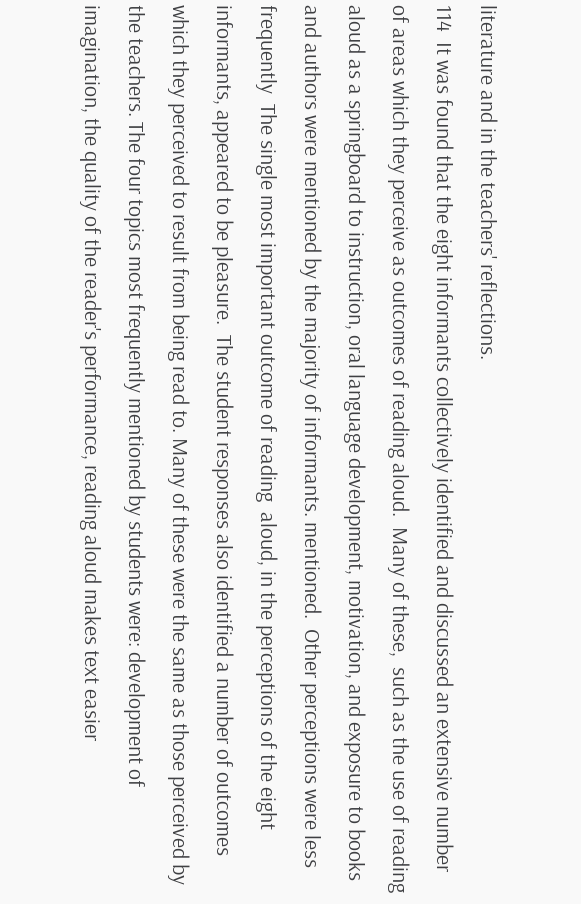literature and in the teachers' reflections.
114  It was found that the eight informants collectively identified and discussed an extensive number of areas which they perceive as outcomes of reading aloud.  Many of these,  such as the use of reading aloud as a springboard to instruction, oral language development, motivation, and exposure to books and authors were mentioned by the majority of informants. mentioned.  Other perceptions were less frequently  The single most important outcome of reading  aloud, in the perceptions of the eight informants, appeared to be pleasure.  The student responses also identified a number of outcomes which they perceived to result from being read to. Many of these were the same as those perceived by the teachers. The four topics most frequently mentioned by students were: development of imagination, the quality of the reader's performance, reading aloud makes text easier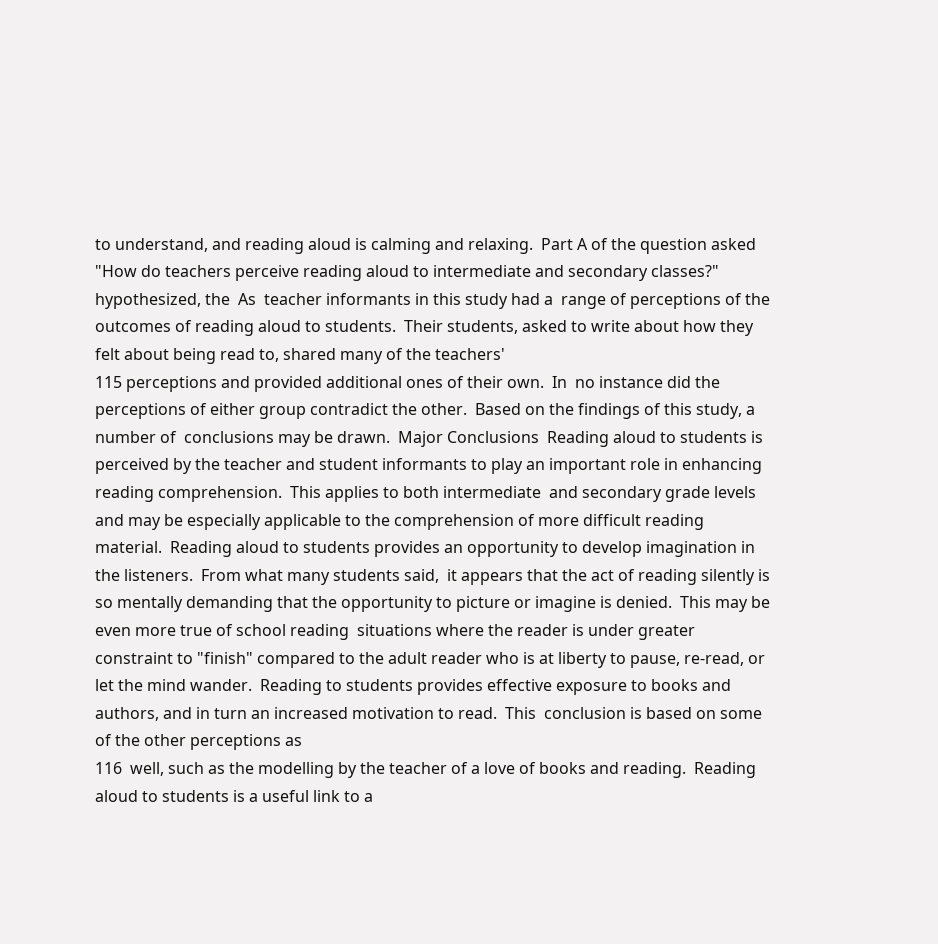to understand, and reading aloud is calming and relaxing.  Part A of the question asked "How do teachers perceive reading aloud to intermediate and secondary classes?" hypothesized, the  As  teacher informants in this study had a  range of perceptions of the outcomes of reading aloud to students.  Their students, asked to write about how they  felt about being read to, shared many of the teachers'
115 perceptions and provided additional ones of their own.  In  no instance did the perceptions of either group contradict the other.  Based on the findings of this study, a number of  conclusions may be drawn.  Major Conclusions  Reading aloud to students is perceived by the teacher and student informants to play an important role in enhancing reading comprehension.  This applies to both intermediate  and secondary grade levels and may be especially applicable to the comprehension of more difficult reading material.  Reading aloud to students provides an opportunity to develop imagination in the listeners.  From what many students said,  it appears that the act of reading silently is so mentally demanding that the opportunity to picture or imagine is denied.  This may be even more true of school reading  situations where the reader is under greater constraint to "finish" compared to the adult reader who is at liberty to pause, re-read, or let the mind wander.  Reading to students provides effective exposure to books and authors, and in turn an increased motivation to read.  This  conclusion is based on some of the other perceptions as
116  well, such as the modelling by the teacher of a love of books and reading.  Reading aloud to students is a useful link to a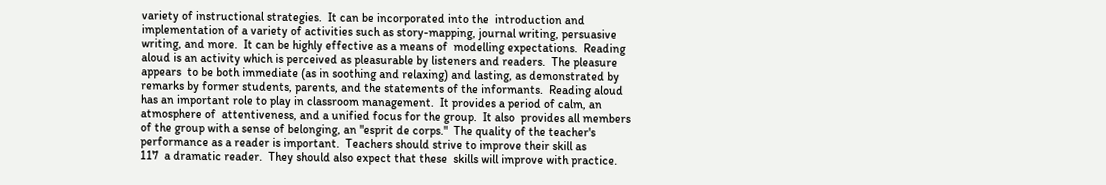variety of instructional strategies.  It can be incorporated into the  introduction and implementation of a variety of activities such as story-mapping, journal writing, persuasive writing, and more.  It can be highly effective as a means of  modelling expectations.  Reading aloud is an activity which is perceived as pleasurable by listeners and readers.  The pleasure appears  to be both immediate (as in soothing and relaxing) and lasting, as demonstrated by remarks by former students, parents, and the statements of the informants.  Reading aloud has an important role to play in classroom management.  It provides a period of calm, an atmosphere of  attentiveness, and a unified focus for the group.  It also  provides all members of the group with a sense of belonging, an "esprit de corps."  The quality of the teacher's performance as a reader is important.  Teachers should strive to improve their skill as
117  a dramatic reader.  They should also expect that these  skills will improve with practice.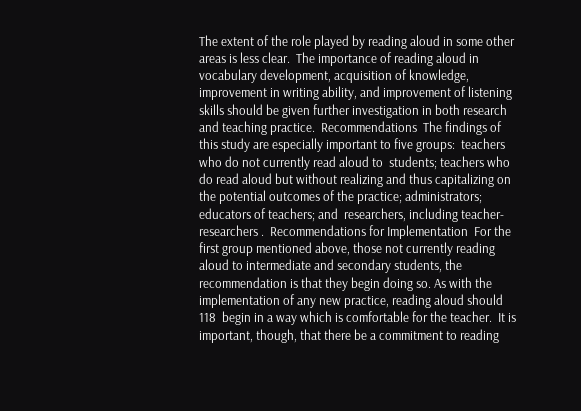The extent of the role played by reading aloud in some other areas is less clear.  The importance of reading aloud in  vocabulary development, acquisition of knowledge, improvement in writing ability, and improvement of listening skills should be given further investigation in both research and teaching practice.  Recommendations  The findings of this study are especially important to five groups:  teachers who do not currently read aloud to  students; teachers who do read aloud but without realizing and thus capitalizing on the potential outcomes of the practice; administrators;  educators of teachers; and  researchers, including teacher-researchers .  Recommendations for Implementation  For the first group mentioned above, those not currently reading aloud to intermediate and secondary students, the recommendation is that they begin doing so. As with the implementation of any new practice, reading aloud should
118  begin in a way which is comfortable for the teacher.  It is  important, though, that there be a commitment to reading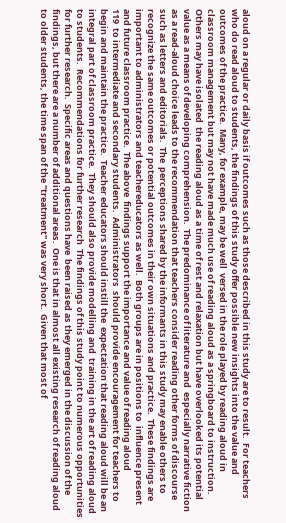aloud on a regular or daily basis if outcomes such as those described in this study are to result.  For teachers who do read aloud to students, the findings of this study offer possible new insights into the value and outcomes of the practice.  Many, for example, may be well  versed in the role played by reading aloud in classroom management but may not have made much use of reading aloud as a springboard to instruction.  Others may have isolated  the reading aloud as a time of rest and relaxation but have overlooked its potential value as a means of developing comprehension.  The predominance of literature and  especially narrative fiction as a read-aloud choice leads to the recommendation that teachers consider reading other forms of discourse such as letters and editorials.  The  perceptions shared by the informants in this study may enable others to recognize the same outcomes or potential outcomes in their own situations and practice.  These findings are important to administrators and teachereducators as well.  Both groups are in positions to  influence present and future classroom practice.  The above  findings support the importance and value of reading aloud
119  to intermediate and secondary students.  Administrators  should provide encouragement for teachers to begin and maintain the practice.  Teacher educators should instill the  expectation that reading aloud will be an integral part of classroom practice.  They should also provide modelling and  training in the art of reading aloud to students.  Recommendations for further research  The findings of this study point to numerous opportunities for further research.  Specific areas and questions have  been raised as they emerged in the discussion of the findings, but there are a number of additional areas.  One is that in almost all existing research of reading aloud to older students, the time span of the "treatment" was very short.  Given that most of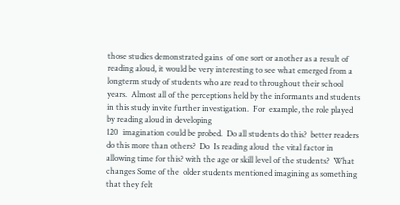those studies demonstrated gains  of one sort or another as a result of reading aloud, it would be very interesting to see what emerged from a longterm study of students who are read to throughout their school years.  Almost all of the perceptions held by the informants and students in this study invite further investigation.  For  example, the role played by reading aloud in developing
120  imagination could be probed.  Do all students do this?  better readers do this more than others?  Do  Is reading aloud  the vital factor in allowing time for this? with the age or skill level of the students?  What changes Some of the  older students mentioned imagining as something that they felt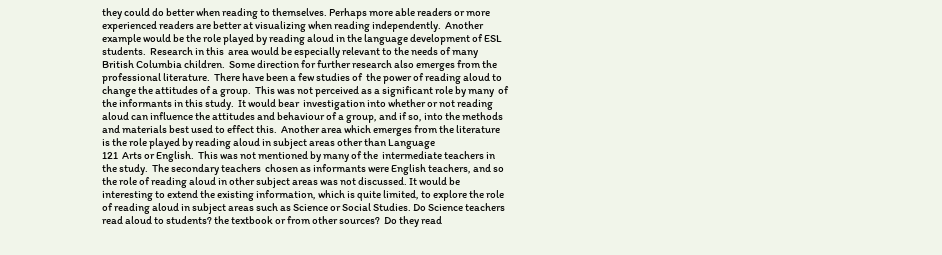they could do better when reading to themselves. Perhaps more able readers or more experienced readers are better at visualizing when reading independently.  Another example would be the role played by reading aloud in the language development of ESL students.  Research in this  area would be especially relevant to the needs of many British Columbia children.  Some direction for further research also emerges from the professional literature.  There have been a few studies of  the power of reading aloud to change the attitudes of a group.  This was not perceived as a significant role by many  of the informants in this study.  It would bear  investigation into whether or not reading aloud can influence the attitudes and behaviour of a group, and if so, into the methods and materials best used to effect this.  Another area which emerges from the literature is the role played by reading aloud in subject areas other than Language
121  Arts or English.  This was not mentioned by many of the  intermediate teachers in the study.  The secondary teachers  chosen as informants were English teachers, and so the role of reading aloud in other subject areas was not discussed. It would be interesting to extend the existing information, which is quite limited, to explore the role of reading aloud in subject areas such as Science or Social Studies. Do Science teachers read aloud to students? the textbook or from other sources?  Do they read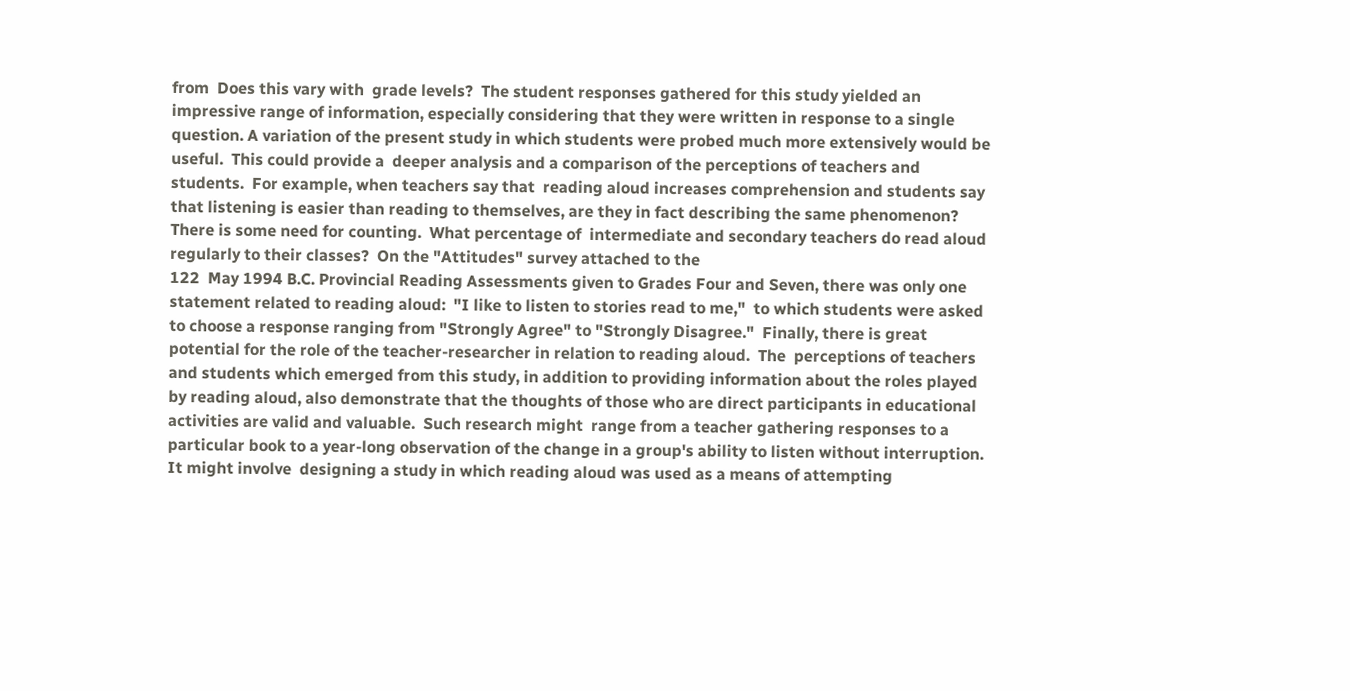from  Does this vary with  grade levels?  The student responses gathered for this study yielded an impressive range of information, especially considering that they were written in response to a single question. A variation of the present study in which students were probed much more extensively would be useful.  This could provide a  deeper analysis and a comparison of the perceptions of teachers and students.  For example, when teachers say that  reading aloud increases comprehension and students say that listening is easier than reading to themselves, are they in fact describing the same phenomenon?  There is some need for counting.  What percentage of  intermediate and secondary teachers do read aloud regularly to their classes?  On the "Attitudes" survey attached to the
122  May 1994 B.C. Provincial Reading Assessments given to Grades Four and Seven, there was only one statement related to reading aloud:  "I like to listen to stories read to me,"  to which students were asked to choose a response ranging from "Strongly Agree" to "Strongly Disagree."  Finally, there is great potential for the role of the teacher-researcher in relation to reading aloud.  The  perceptions of teachers and students which emerged from this study, in addition to providing information about the roles played by reading aloud, also demonstrate that the thoughts of those who are direct participants in educational activities are valid and valuable.  Such research might  range from a teacher gathering responses to a particular book to a year-long observation of the change in a group's ability to listen without interruption.  It might involve  designing a study in which reading aloud was used as a means of attempting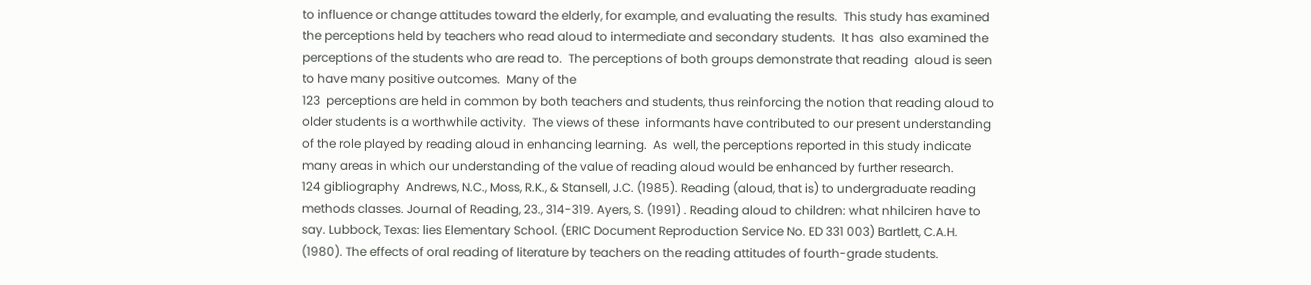to influence or change attitudes toward the elderly, for example, and evaluating the results.  This study has examined the perceptions held by teachers who read aloud to intermediate and secondary students.  It has  also examined the perceptions of the students who are read to.  The perceptions of both groups demonstrate that reading  aloud is seen to have many positive outcomes.  Many of the
123  perceptions are held in common by both teachers and students, thus reinforcing the notion that reading aloud to older students is a worthwhile activity.  The views of these  informants have contributed to our present understanding of the role played by reading aloud in enhancing learning.  As  well, the perceptions reported in this study indicate many areas in which our understanding of the value of reading aloud would be enhanced by further research.
124 gibliography  Andrews, N.C., Moss, R.K., & Stansell, J.C. (1985). Reading (aloud, that is) to undergraduate reading methods classes. Journal of Reading, 23., 314-319. Ayers, S. (1991) . Reading aloud to children: what nhilciren have to say. Lubbock, Texas: lies Elementary School. (ERIC Document Reproduction Service No. ED 331 003) Bartlett, C.A.H. (1980). The effects of oral reading of literature by teachers on the reading attitudes of fourth-grade students.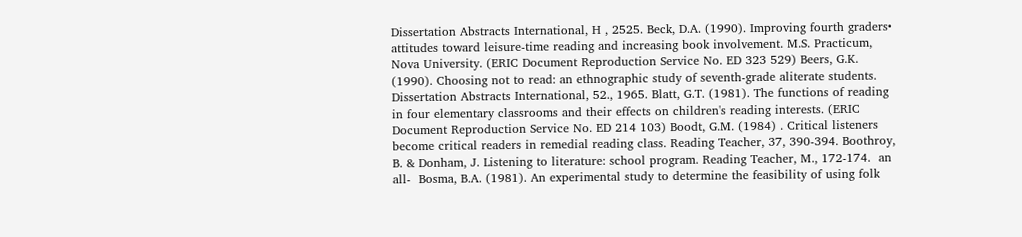Dissertation Abstracts International, H , 2525. Beck, D.A. (1990). Improving fourth graders• attitudes toward leisure-time reading and increasing book involvement. M.S. Practicum, Nova University. (ERIC Document Reproduction Service No. ED 323 529) Beers, G.K. (1990). Choosing not to read: an ethnographic study of seventh-grade aliterate students. Dissertation Abstracts International, 52., 1965. Blatt, G.T. (1981). The functions of reading in four elementary classrooms and their effects on children's reading interests. (ERIC Document Reproduction Service No. ED 214 103) Boodt, G.M. (1984) . Critical listeners become critical readers in remedial reading class. Reading Teacher, 37, 390-394. Boothroy, B. & Donham, J. Listening to literature: school program. Reading Teacher, M., 172-174.  an all-  Bosma, B.A. (1981). An experimental study to determine the feasibility of using folk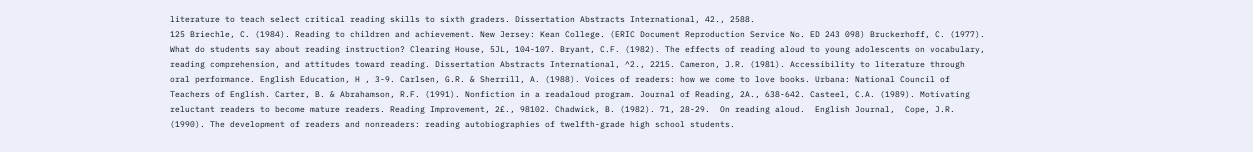literature to teach select critical reading skills to sixth graders. Dissertation Abstracts International, 42., 2588.
125 Briechle, C. (1984). Reading to children and achievement. New Jersey: Kean College. (ERIC Document Reproduction Service No. ED 243 098) Bruckerhoff, C. (1977). What do students say about reading instruction? Clearing House, 5JL, 104-107. Bryant, C.F. (1982). The effects of reading aloud to young adolescents on vocabulary, reading comprehension, and attitudes toward reading. Dissertation Abstracts International, ^2., 2215. Cameron, J.R. (1981). Accessibility to literature through oral performance. English Education, H , 3-9. Carlsen, G.R. & Sherrill, A. (1988). Voices of readers: how we come to love books. Urbana: National Council of Teachers of English. Carter, B. & Abrahamson, R.F. (1991). Nonfiction in a readaloud program. Journal of Reading, 2A., 638-642. Casteel, C.A. (1989). Motivating reluctant readers to become mature readers. Reading Improvement, 2£., 98102. Chadwick, B. (1982). 71, 28-29.  On reading aloud.  English Journal,  Cope, J.R. (1990). The development of readers and nonreaders: reading autobiographies of twelfth-grade high school students.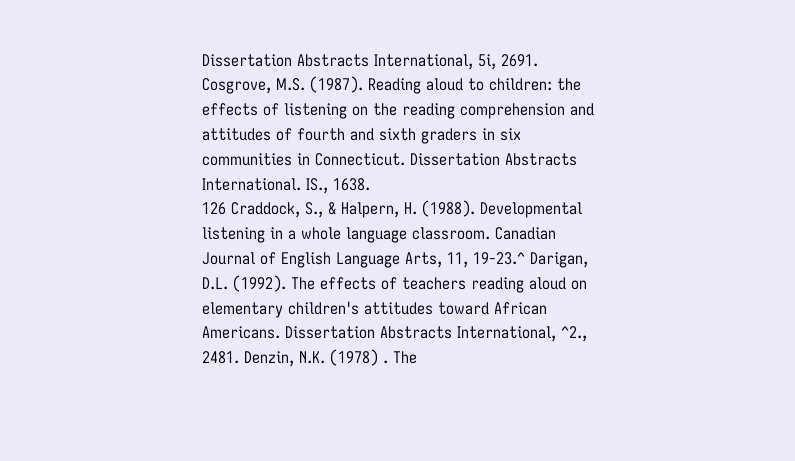Dissertation Abstracts International, 5i, 2691. Cosgrove, M.S. (1987). Reading aloud to children: the effects of listening on the reading comprehension and attitudes of fourth and sixth graders in six communities in Connecticut. Dissertation Abstracts International. IS., 1638.
126 Craddock, S., & Halpern, H. (1988). Developmental listening in a whole language classroom. Canadian Journal of English Language Arts, 11, 19-23.^ Darigan, D.L. (1992). The effects of teachers reading aloud on elementary children's attitudes toward African Americans. Dissertation Abstracts International, ^2., 2481. Denzin, N.K. (1978) . The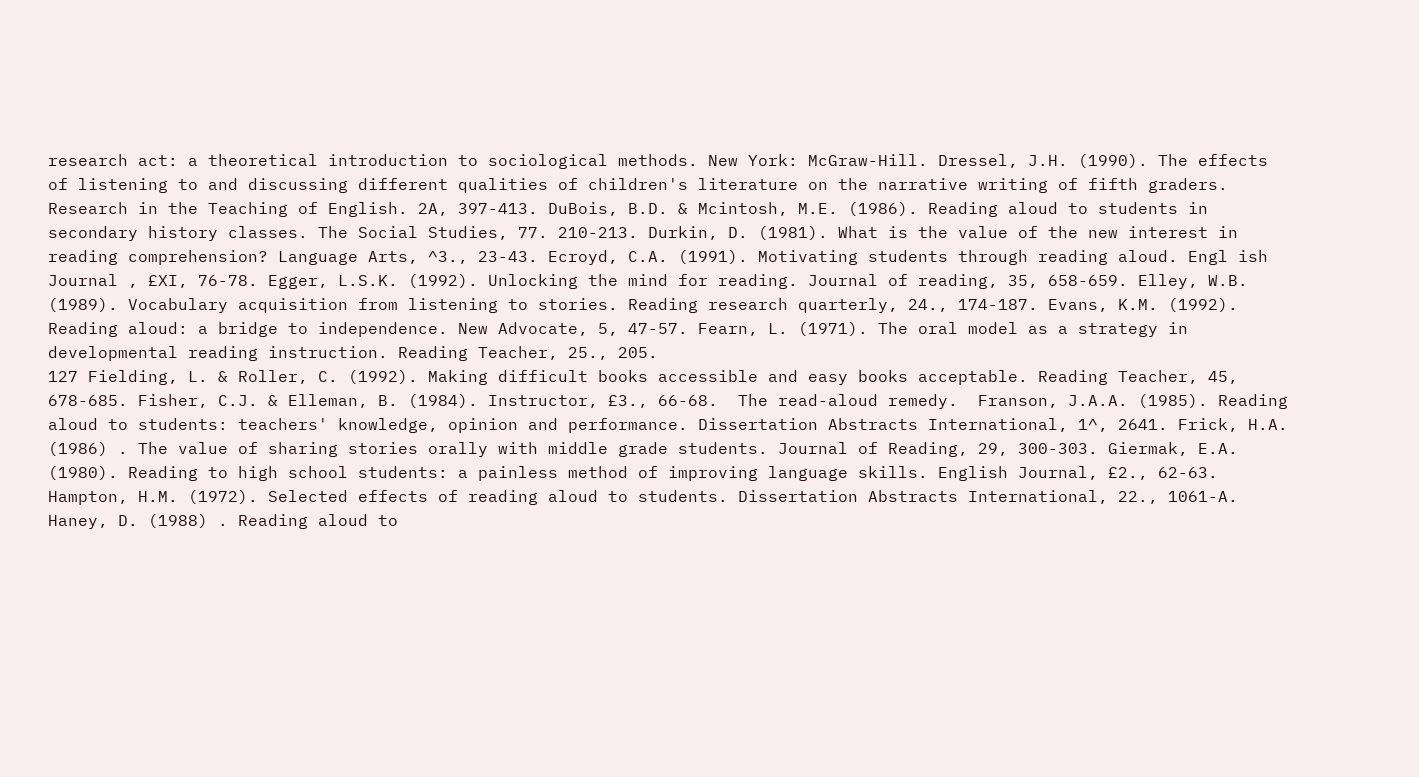research act: a theoretical introduction to sociological methods. New York: McGraw-Hill. Dressel, J.H. (1990). The effects of listening to and discussing different qualities of children's literature on the narrative writing of fifth graders. Research in the Teaching of English. 2A, 397-413. DuBois, B.D. & Mcintosh, M.E. (1986). Reading aloud to students in secondary history classes. The Social Studies, 77. 210-213. Durkin, D. (1981). What is the value of the new interest in reading comprehension? Language Arts, ^3., 23-43. Ecroyd, C.A. (1991). Motivating students through reading aloud. Engl ish Journal , £XI, 76-78. Egger, L.S.K. (1992). Unlocking the mind for reading. Journal of reading, 35, 658-659. Elley, W.B. (1989). Vocabulary acquisition from listening to stories. Reading research quarterly, 24., 174-187. Evans, K.M. (1992). Reading aloud: a bridge to independence. New Advocate, 5, 47-57. Fearn, L. (1971). The oral model as a strategy in developmental reading instruction. Reading Teacher, 25., 205.
127 Fielding, L. & Roller, C. (1992). Making difficult books accessible and easy books acceptable. Reading Teacher, 45, 678-685. Fisher, C.J. & Elleman, B. (1984). Instructor, £3., 66-68.  The read-aloud remedy.  Franson, J.A.A. (1985). Reading aloud to students: teachers' knowledge, opinion and performance. Dissertation Abstracts International, 1^, 2641. Frick, H.A. (1986) . The value of sharing stories orally with middle grade students. Journal of Reading, 29, 300-303. Giermak, E.A. (1980). Reading to high school students: a painless method of improving language skills. English Journal, £2., 62-63. Hampton, H.M. (1972). Selected effects of reading aloud to students. Dissertation Abstracts International, 22., 1061-A. Haney, D. (1988) . Reading aloud to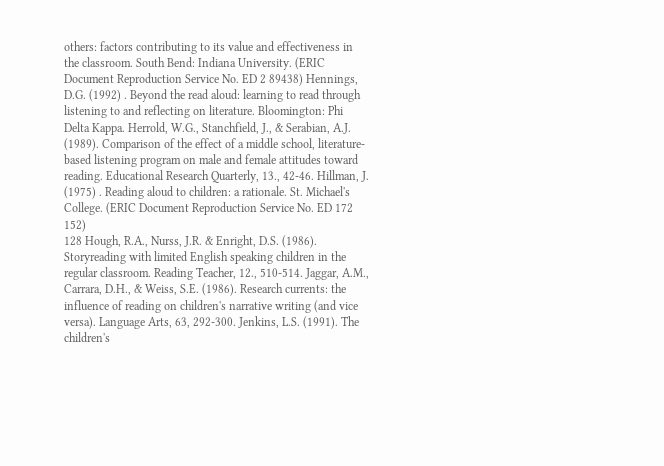others: factors contributing to its value and effectiveness in the classroom. South Bend: Indiana University. (ERIC Document Reproduction Service No. ED 2 89438) Hennings, D.G. (1992) . Beyond the read aloud: learning to read through listening to and reflecting on literature. Bloomington: Phi Delta Kappa. Herrold, W.G., Stanchfield, J., & Serabian, A.J. (1989). Comparison of the effect of a middle school, literature-based listening program on male and female attitudes toward reading. Educational Research Quarterly, 13., 42-46. Hillman, J. (1975) . Reading aloud to children: a rationale. St. Michael's College. (ERIC Document Reproduction Service No. ED 172 152)
128 Hough, R.A., Nurss, J.R. & Enright, D.S. (1986). Storyreading with limited English speaking children in the regular classroom. Reading Teacher, 12., 510-514. Jaggar, A.M., Carrara, D.H., & Weiss, S.E. (1986). Research currents: the influence of reading on children's narrative writing (and vice versa). Language Arts, 63, 292-300. Jenkins, L.S. (1991). The children's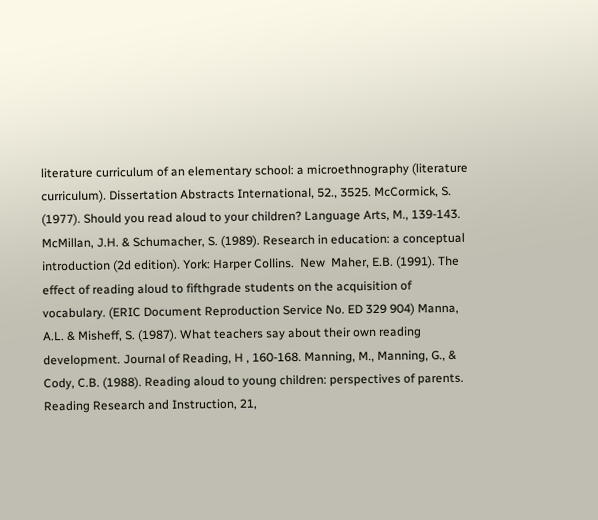literature curriculum of an elementary school: a microethnography (literature curriculum). Dissertation Abstracts International, 52., 3525. McCormick, S. (1977). Should you read aloud to your children? Language Arts, M., 139-143. McMillan, J.H. & Schumacher, S. (1989). Research in education: a conceptual introduction (2d edition). York: Harper Collins.  New  Maher, E.B. (1991). The effect of reading aloud to fifthgrade students on the acquisition of vocabulary. (ERIC Document Reproduction Service No. ED 329 904) Manna, A.L. & Misheff, S. (1987). What teachers say about their own reading development. Journal of Reading, H , 160-168. Manning, M., Manning, G., & Cody, C.B. (1988). Reading aloud to young children: perspectives of parents. Reading Research and Instruction, 21,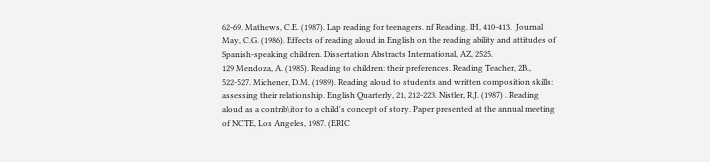62-69. Mathews, C.E. (1987). Lap reading for teenagers. nf Reading. lH, 410-413.  Journal  May, C.G. (1986). Effects of reading aloud in English on the reading ability and attitudes of Spanish-speaking children. Dissertation Abstracts International, AZ, 2525.
129 Mendoza, A. (1985). Reading to children: their preferences. Reading Teacher, 2B., 522-527. Michener, D.M. (1989). Reading aloud to students and written composition skills: assessing their relationship. English Quarterly, 21, 212-223. Nistler, R.J. (1987) . Reading aloud as a contrib\itor to a child's concept of story. Paper presented at the annual meeting of NCTE, Los Angeles, 1987. (ERIC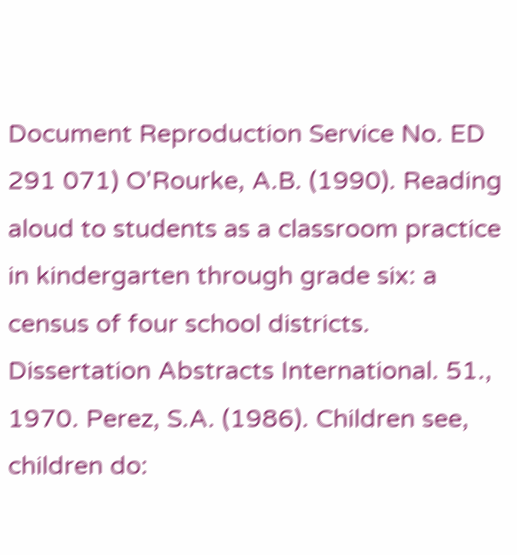Document Reproduction Service No. ED 291 071) O'Rourke, A.B. (1990). Reading aloud to students as a classroom practice in kindergarten through grade six: a census of four school districts. Dissertation Abstracts International. 51., 1970. Perez, S.A. (1986). Children see, children do: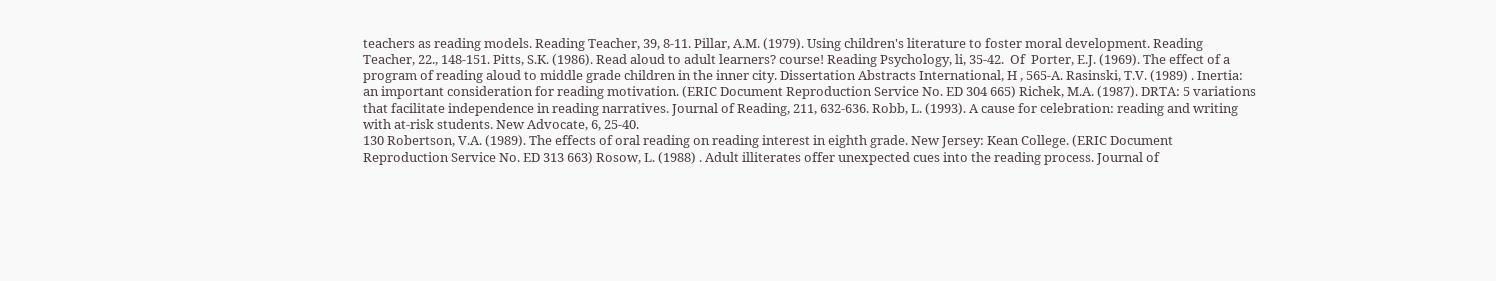teachers as reading models. Reading Teacher, 39, 8-11. Pillar, A.M. (1979). Using children's literature to foster moral development. Reading Teacher, 22., 148-151. Pitts, S.K. (1986). Read aloud to adult learners? course! Reading Psychology, li, 35-42.  Of  Porter, E.J. (1969). The effect of a program of reading aloud to middle grade children in the inner city. Dissertation Abstracts International, H , 565-A. Rasinski, T.V. (1989) . Inertia: an important consideration for reading motivation. (ERIC Document Reproduction Service No. ED 304 665) Richek, M.A. (1987). DRTA: 5 variations that facilitate independence in reading narratives. Journal of Reading, 211, 632-636. Robb, L. (1993). A cause for celebration: reading and writing with at-risk students. New Advocate, 6, 25-40.
130 Robertson, V.A. (1989). The effects of oral reading on reading interest in eighth grade. New Jersey: Kean College. (ERIC Document Reproduction Service No. ED 313 663) Rosow, L. (1988) . Adult illiterates offer unexpected cues into the reading process. Journal of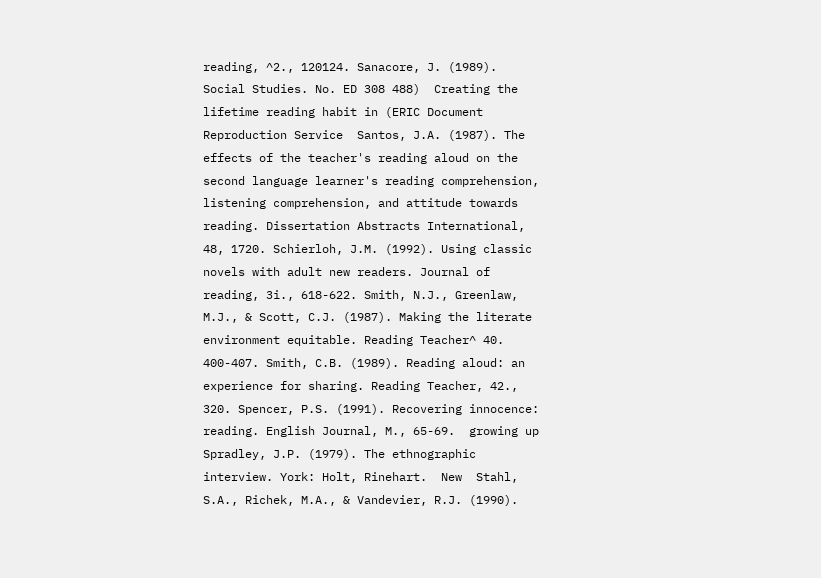reading, ^2., 120124. Sanacore, J. (1989). Social Studies. No. ED 308 488)  Creating the lifetime reading habit in (ERIC Document Reproduction Service  Santos, J.A. (1987). The effects of the teacher's reading aloud on the second language learner's reading comprehension, listening comprehension, and attitude towards reading. Dissertation Abstracts International, 48, 1720. Schierloh, J.M. (1992). Using classic novels with adult new readers. Journal of reading, 3i., 618-622. Smith, N.J., Greenlaw, M.J., & Scott, C.J. (1987). Making the literate environment equitable. Reading Teacher^ 40. 400-407. Smith, C.B. (1989). Reading aloud: an experience for sharing. Reading Teacher, 42., 320. Spencer, P.S. (1991). Recovering innocence: reading. English Journal, M., 65-69.  growing up  Spradley, J.P. (1979). The ethnographic interview. York: Holt, Rinehart.  New  Stahl, S.A., Richek, M.A., & Vandevier, R.J. (1990).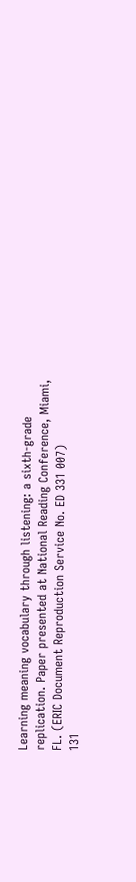Learning meaning vocabulary through listening: a sixth-grade replication. Paper presented at National Reading Conference, Miami, FL. (ERIC Document Reproduction Service No. ED 331 007)
131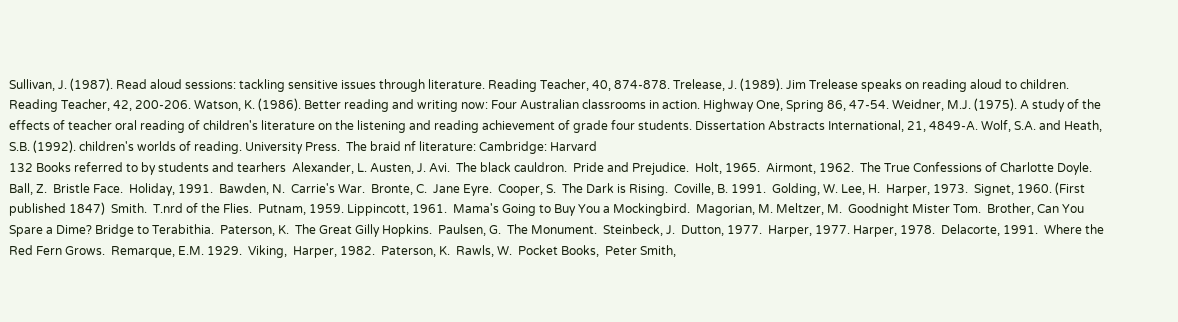Sullivan, J. (1987). Read aloud sessions: tackling sensitive issues through literature. Reading Teacher, 40, 874-878. Trelease, J. (1989). Jim Trelease speaks on reading aloud to children. Reading Teacher, 42, 200-206. Watson, K. (1986). Better reading and writing now: Four Australian classrooms in action. Highway One, Spring 86, 47-54. Weidner, M.J. (1975). A study of the effects of teacher oral reading of children's literature on the listening and reading achievement of grade four students. Dissertation Abstracts International, 21, 4849-A. Wolf, S.A. and Heath, S.B. (1992). children's worlds of reading. University Press.  The braid nf literature: Cambridge: Harvard
132 Books referred to by students and tearhers  Alexander, L. Austen, J. Avi.  The black cauldron.  Pride and Prejudice.  Holt, 1965.  Airmont, 1962.  The True Confessions of Charlotte Doyle.  Ball, Z.  Bristle Face.  Holiday, 1991.  Bawden, N.  Carrie's War.  Bronte, C.  Jane Eyre.  Cooper, S.  The Dark is Rising.  Coville, B. 1991.  Golding, W. Lee, H.  Harper, 1973.  Signet, 1960. (First published 1847)  Smith.  T.nrd of the Flies.  Putnam, 1959. Lippincott, 1961.  Mama's Going to Buy You a Mockingbird.  Magorian, M. Meltzer, M.  Goodnight Mister Tom.  Brother, Can You Spare a Dime? Bridge to Terabithia.  Paterson, K.  The Great Gilly Hopkins.  Paulsen, G.  The Monument.  Steinbeck, J.  Dutton, 1977.  Harper, 1977. Harper, 1978.  Delacorte, 1991.  Where the Red Fern Grows.  Remarque, E.M. 1929.  Viking,  Harper, 1982.  Paterson, K.  Rawls, W.  Pocket Books,  Peter Smith,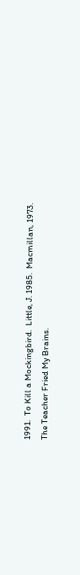1991.  To Kill a Mockingbird.  Little, J. 1985.  Macmillan, 1973.  The Teacher Fried My Brains.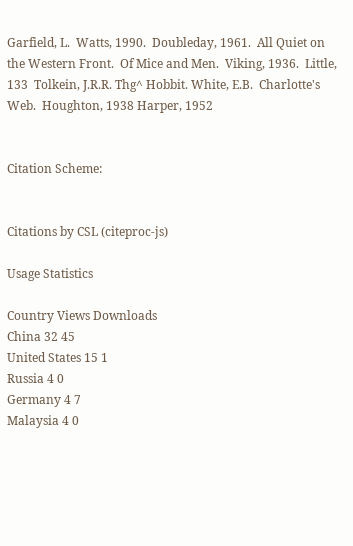Garfield, L.  Watts, 1990.  Doubleday, 1961.  All Quiet on the Western Front.  Of Mice and Men.  Viking, 1936.  Little,
133  Tolkein, J.R.R. Thg^ Hobbit. White, E.B.  Charlotte's Web.  Houghton, 1938 Harper, 1952


Citation Scheme:


Citations by CSL (citeproc-js)

Usage Statistics

Country Views Downloads
China 32 45
United States 15 1
Russia 4 0
Germany 4 7
Malaysia 4 0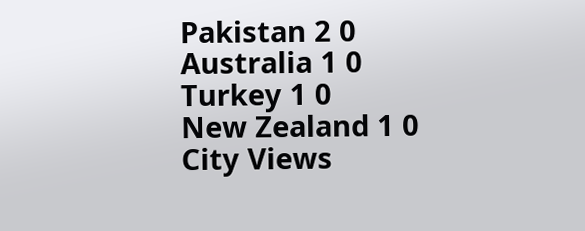Pakistan 2 0
Australia 1 0
Turkey 1 0
New Zealand 1 0
City Views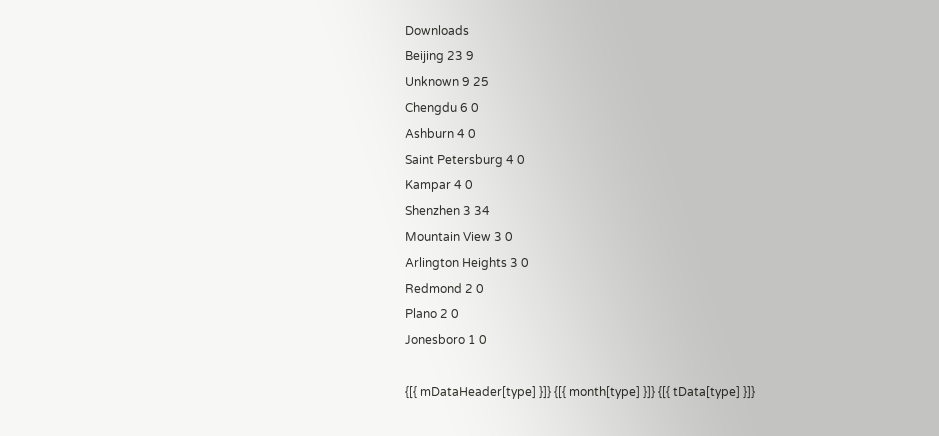Downloads
Beijing 23 9
Unknown 9 25
Chengdu 6 0
Ashburn 4 0
Saint Petersburg 4 0
Kampar 4 0
Shenzhen 3 34
Mountain View 3 0
Arlington Heights 3 0
Redmond 2 0
Plano 2 0
Jonesboro 1 0

{[{ mDataHeader[type] }]} {[{ month[type] }]} {[{ tData[type] }]}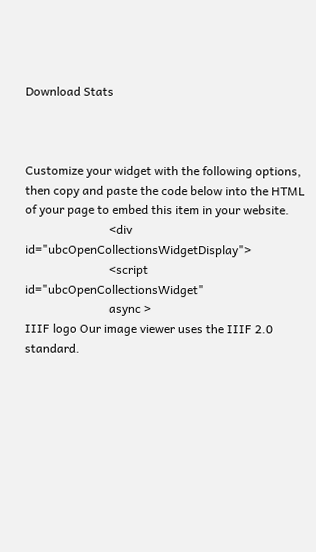Download Stats



Customize your widget with the following options, then copy and paste the code below into the HTML of your page to embed this item in your website.
                            <div id="ubcOpenCollectionsWidgetDisplay">
                            <script id="ubcOpenCollectionsWidget"
                            async >
IIIF logo Our image viewer uses the IIIF 2.0 standard.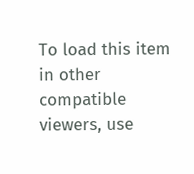To load this item in other compatible viewers, use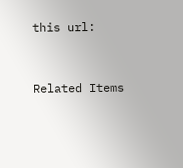this url:


Related Items